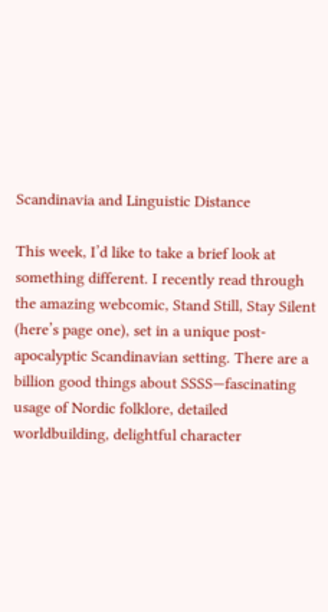Scandinavia and Linguistic Distance

This week, I’d like to take a brief look at something different. I recently read through the amazing webcomic, Stand Still, Stay Silent (here’s page one), set in a unique post-apocalyptic Scandinavian setting. There are a billion good things about SSSS—fascinating usage of Nordic folklore, detailed worldbuilding, delightful character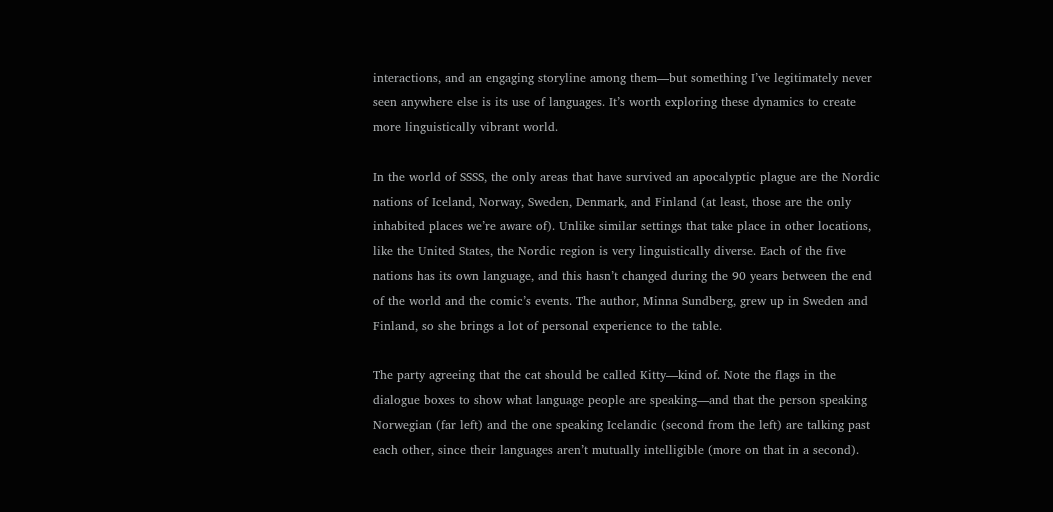interactions, and an engaging storyline among them—but something I’ve legitimately never seen anywhere else is its use of languages. It’s worth exploring these dynamics to create more linguistically vibrant world.

In the world of SSSS, the only areas that have survived an apocalyptic plague are the Nordic nations of Iceland, Norway, Sweden, Denmark, and Finland (at least, those are the only inhabited places we’re aware of). Unlike similar settings that take place in other locations, like the United States, the Nordic region is very linguistically diverse. Each of the five nations has its own language, and this hasn’t changed during the 90 years between the end of the world and the comic’s events. The author, Minna Sundberg, grew up in Sweden and Finland, so she brings a lot of personal experience to the table.

The party agreeing that the cat should be called Kitty—kind of. Note the flags in the dialogue boxes to show what language people are speaking—and that the person speaking Norwegian (far left) and the one speaking Icelandic (second from the left) are talking past each other, since their languages aren’t mutually intelligible (more on that in a second).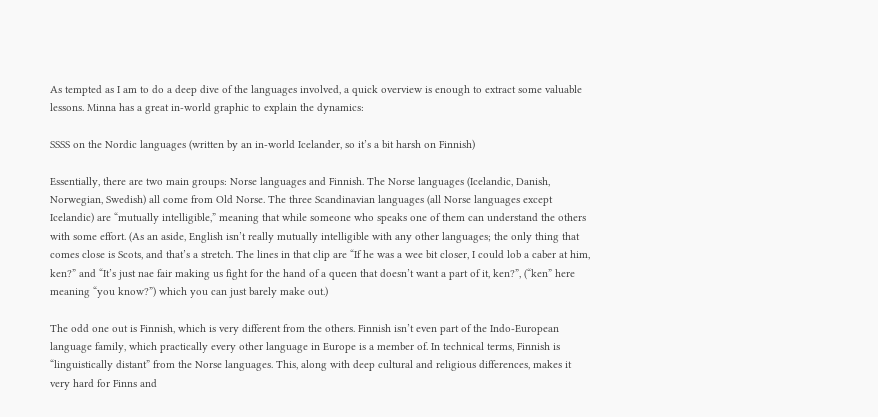As tempted as I am to do a deep dive of the languages involved, a quick overview is enough to extract some valuable lessons. Minna has a great in-world graphic to explain the dynamics:

SSSS on the Nordic languages (written by an in-world Icelander, so it’s a bit harsh on Finnish)

Essentially, there are two main groups: Norse languages and Finnish. The Norse languages (Icelandic, Danish, Norwegian, Swedish) all come from Old Norse. The three Scandinavian languages (all Norse languages except Icelandic) are “mutually intelligible,” meaning that while someone who speaks one of them can understand the others with some effort. (As an aside, English isn’t really mutually intelligible with any other languages; the only thing that comes close is Scots, and that’s a stretch. The lines in that clip are “If he was a wee bit closer, I could lob a caber at him, ken?” and “It’s just nae fair making us fight for the hand of a queen that doesn’t want a part of it, ken?”, (“ken” here meaning “you know?”) which you can just barely make out.)

The odd one out is Finnish, which is very different from the others. Finnish isn’t even part of the Indo-European language family, which practically every other language in Europe is a member of. In technical terms, Finnish is “linguistically distant” from the Norse languages. This, along with deep cultural and religious differences, makes it very hard for Finns and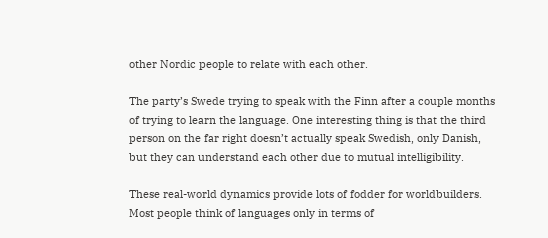other Nordic people to relate with each other.

The party’s Swede trying to speak with the Finn after a couple months of trying to learn the language. One interesting thing is that the third person on the far right doesn’t actually speak Swedish, only Danish, but they can understand each other due to mutual intelligibility.

These real-world dynamics provide lots of fodder for worldbuilders. Most people think of languages only in terms of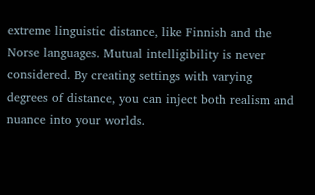extreme linguistic distance, like Finnish and the Norse languages. Mutual intelligibility is never considered. By creating settings with varying degrees of distance, you can inject both realism and nuance into your worlds.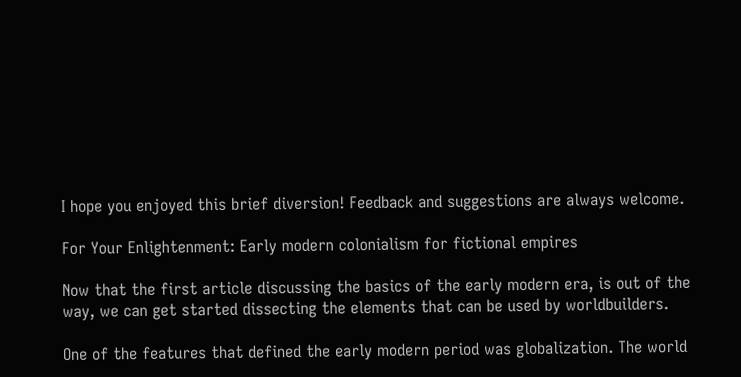I hope you enjoyed this brief diversion! Feedback and suggestions are always welcome.

For Your Enlightenment: Early modern colonialism for fictional empires

Now that the first article discussing the basics of the early modern era, is out of the way, we can get started dissecting the elements that can be used by worldbuilders.

One of the features that defined the early modern period was globalization. The world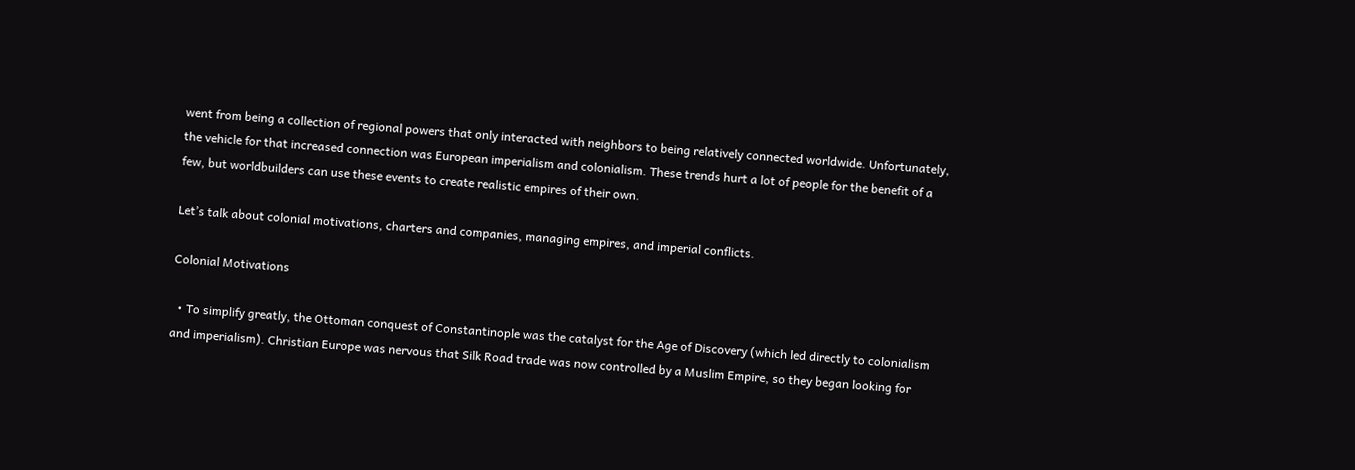went from being a collection of regional powers that only interacted with neighbors to being relatively connected worldwide. Unfortunately, the vehicle for that increased connection was European imperialism and colonialism. These trends hurt a lot of people for the benefit of a few, but worldbuilders can use these events to create realistic empires of their own.

Let’s talk about colonial motivations, charters and companies, managing empires, and imperial conflicts.

Colonial Motivations

  • To simplify greatly, the Ottoman conquest of Constantinople was the catalyst for the Age of Discovery (which led directly to colonialism and imperialism). Christian Europe was nervous that Silk Road trade was now controlled by a Muslim Empire, so they began looking for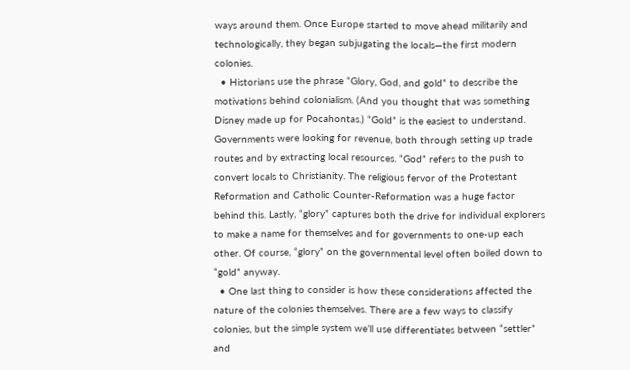ways around them. Once Europe started to move ahead militarily and technologically, they began subjugating the locals—the first modern colonies.
  • Historians use the phrase “Glory, God, and gold” to describe the motivations behind colonialism. (And you thought that was something Disney made up for Pocahontas.) “Gold” is the easiest to understand. Governments were looking for revenue, both through setting up trade routes and by extracting local resources. “God” refers to the push to convert locals to Christianity. The religious fervor of the Protestant Reformation and Catholic Counter-Reformation was a huge factor behind this. Lastly, “glory” captures both the drive for individual explorers to make a name for themselves and for governments to one-up each other. Of course, “glory” on the governmental level often boiled down to “gold” anyway.
  • One last thing to consider is how these considerations affected the nature of the colonies themselves. There are a few ways to classify colonies, but the simple system we’ll use differentiates between “settler” and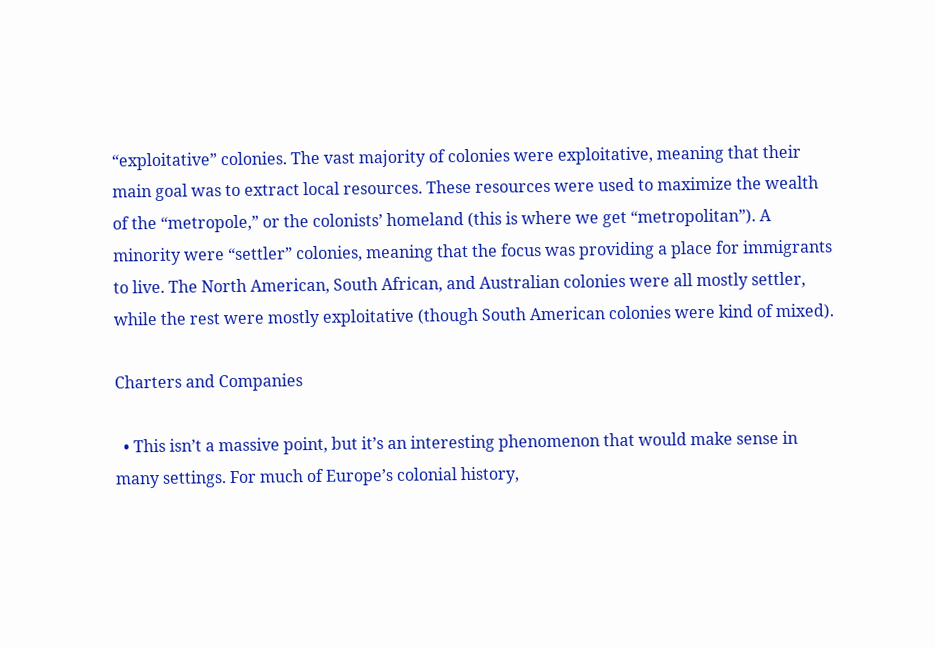“exploitative” colonies. The vast majority of colonies were exploitative, meaning that their main goal was to extract local resources. These resources were used to maximize the wealth of the “metropole,” or the colonists’ homeland (this is where we get “metropolitan”). A minority were “settler” colonies, meaning that the focus was providing a place for immigrants to live. The North American, South African, and Australian colonies were all mostly settler, while the rest were mostly exploitative (though South American colonies were kind of mixed).

Charters and Companies

  • This isn’t a massive point, but it’s an interesting phenomenon that would make sense in many settings. For much of Europe’s colonial history,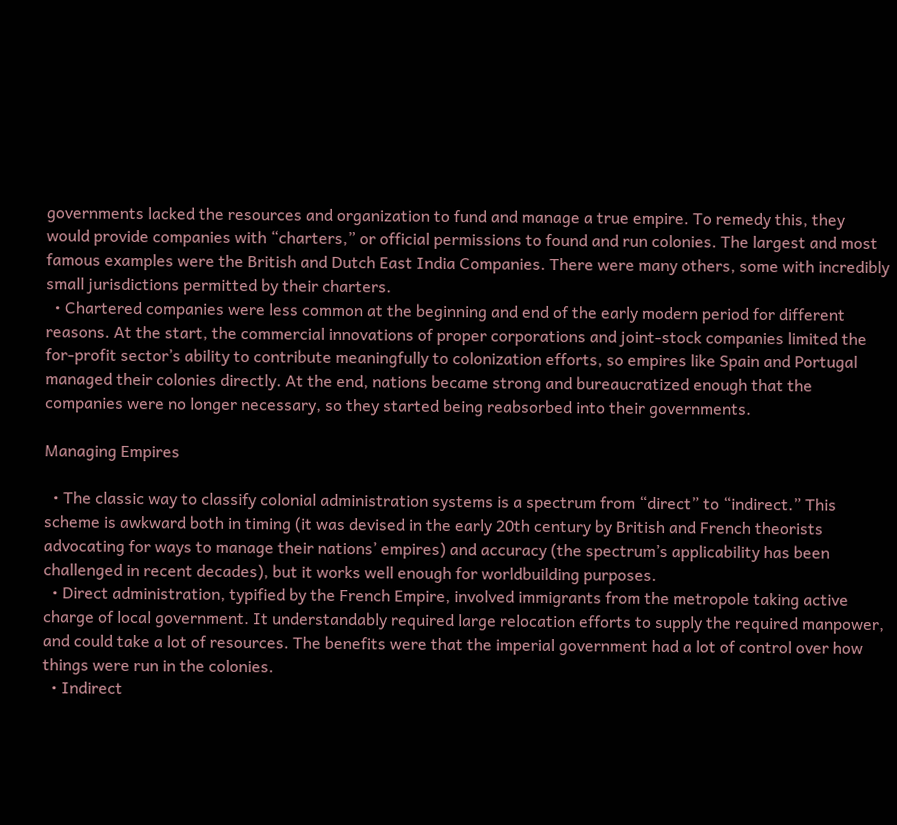governments lacked the resources and organization to fund and manage a true empire. To remedy this, they would provide companies with “charters,” or official permissions to found and run colonies. The largest and most famous examples were the British and Dutch East India Companies. There were many others, some with incredibly small jurisdictions permitted by their charters.
  • Chartered companies were less common at the beginning and end of the early modern period for different reasons. At the start, the commercial innovations of proper corporations and joint-stock companies limited the for-profit sector’s ability to contribute meaningfully to colonization efforts, so empires like Spain and Portugal managed their colonies directly. At the end, nations became strong and bureaucratized enough that the companies were no longer necessary, so they started being reabsorbed into their governments.

Managing Empires

  • The classic way to classify colonial administration systems is a spectrum from “direct” to “indirect.” This scheme is awkward both in timing (it was devised in the early 20th century by British and French theorists advocating for ways to manage their nations’ empires) and accuracy (the spectrum’s applicability has been challenged in recent decades), but it works well enough for worldbuilding purposes.
  • Direct administration, typified by the French Empire, involved immigrants from the metropole taking active charge of local government. It understandably required large relocation efforts to supply the required manpower, and could take a lot of resources. The benefits were that the imperial government had a lot of control over how things were run in the colonies.
  • Indirect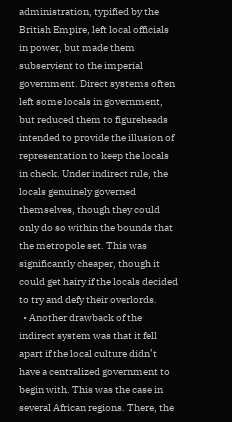administration, typified by the British Empire, left local officials in power, but made them subservient to the imperial government. Direct systems often left some locals in government, but reduced them to figureheads intended to provide the illusion of representation to keep the locals in check. Under indirect rule, the locals genuinely governed themselves, though they could only do so within the bounds that the metropole set. This was significantly cheaper, though it could get hairy if the locals decided to try and defy their overlords.
  • Another drawback of the indirect system was that it fell apart if the local culture didn’t have a centralized government to begin with. This was the case in several African regions. There, the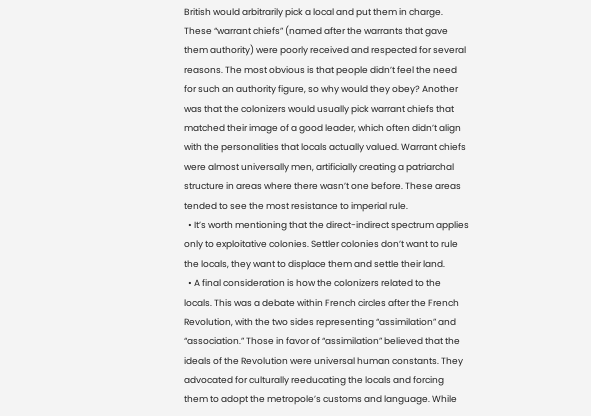British would arbitrarily pick a local and put them in charge. These “warrant chiefs” (named after the warrants that gave them authority) were poorly received and respected for several reasons. The most obvious is that people didn’t feel the need for such an authority figure, so why would they obey? Another was that the colonizers would usually pick warrant chiefs that matched their image of a good leader, which often didn’t align with the personalities that locals actually valued. Warrant chiefs were almost universally men, artificially creating a patriarchal structure in areas where there wasn’t one before. These areas tended to see the most resistance to imperial rule.
  • It’s worth mentioning that the direct-indirect spectrum applies only to exploitative colonies. Settler colonies don’t want to rule the locals, they want to displace them and settle their land.
  • A final consideration is how the colonizers related to the locals. This was a debate within French circles after the French Revolution, with the two sides representing “assimilation” and “association.” Those in favor of “assimilation” believed that the ideals of the Revolution were universal human constants. They advocated for culturally reeducating the locals and forcing them to adopt the metropole’s customs and language. While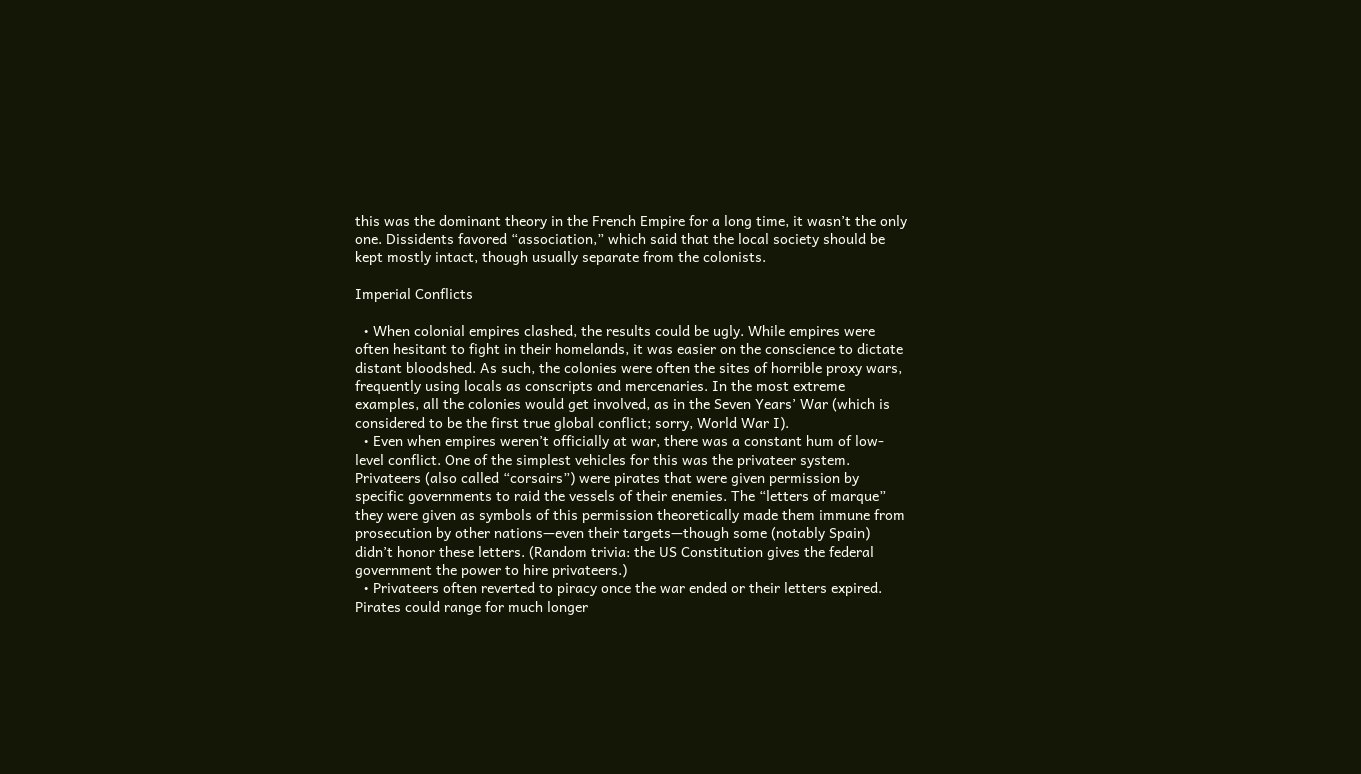this was the dominant theory in the French Empire for a long time, it wasn’t the only one. Dissidents favored “association,” which said that the local society should be kept mostly intact, though usually separate from the colonists.

Imperial Conflicts

  • When colonial empires clashed, the results could be ugly. While empires were often hesitant to fight in their homelands, it was easier on the conscience to dictate distant bloodshed. As such, the colonies were often the sites of horrible proxy wars, frequently using locals as conscripts and mercenaries. In the most extreme examples, all the colonies would get involved, as in the Seven Years’ War (which is considered to be the first true global conflict; sorry, World War I).
  • Even when empires weren’t officially at war, there was a constant hum of low-level conflict. One of the simplest vehicles for this was the privateer system. Privateers (also called “corsairs”) were pirates that were given permission by specific governments to raid the vessels of their enemies. The “letters of marque” they were given as symbols of this permission theoretically made them immune from prosecution by other nations—even their targets—though some (notably Spain) didn’t honor these letters. (Random trivia: the US Constitution gives the federal government the power to hire privateers.)
  • Privateers often reverted to piracy once the war ended or their letters expired. Pirates could range for much longer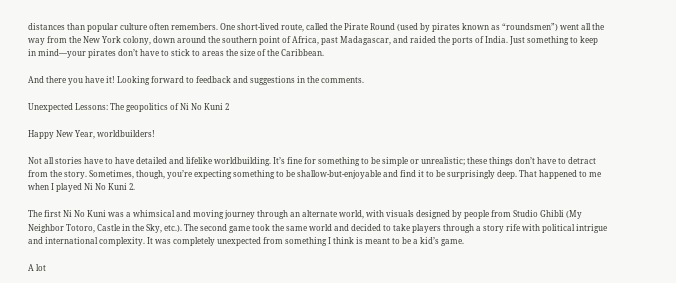distances than popular culture often remembers. One short-lived route, called the Pirate Round (used by pirates known as “roundsmen”) went all the way from the New York colony, down around the southern point of Africa, past Madagascar, and raided the ports of India. Just something to keep in mind—your pirates don’t have to stick to areas the size of the Caribbean.

And there you have it! Looking forward to feedback and suggestions in the comments.

Unexpected Lessons: The geopolitics of Ni No Kuni 2

Happy New Year, worldbuilders!

Not all stories have to have detailed and lifelike worldbuilding. It’s fine for something to be simple or unrealistic; these things don’t have to detract from the story. Sometimes, though, you’re expecting something to be shallow-but-enjoyable and find it to be surprisingly deep. That happened to me when I played Ni No Kuni 2.

The first Ni No Kuni was a whimsical and moving journey through an alternate world, with visuals designed by people from Studio Ghibli (My Neighbor Totoro, Castle in the Sky, etc.). The second game took the same world and decided to take players through a story rife with political intrigue and international complexity. It was completely unexpected from something I think is meant to be a kid’s game.

A lot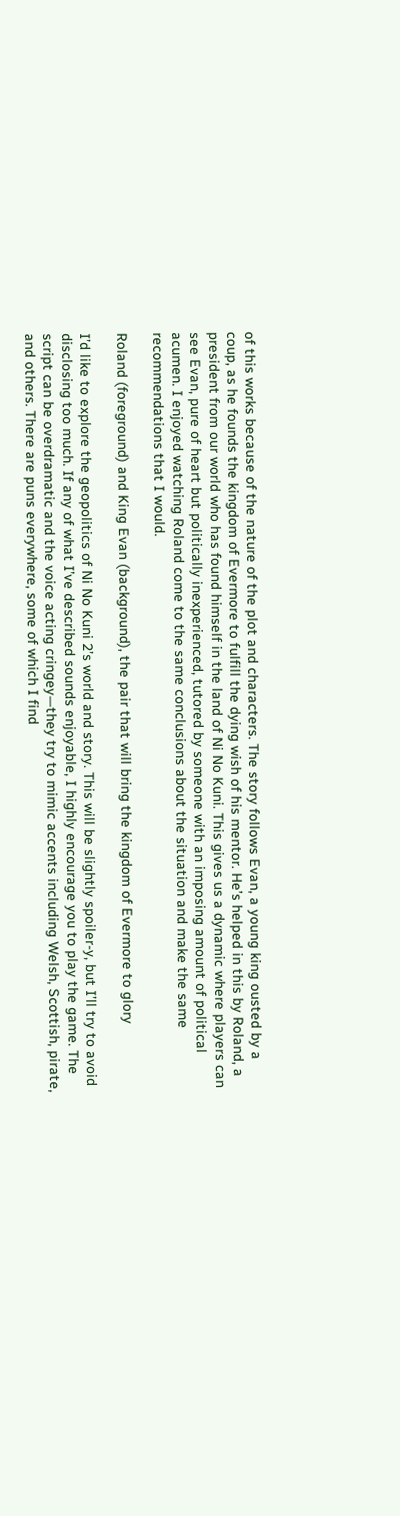of this works because of the nature of the plot and characters. The story follows Evan, a young king ousted by a coup, as he founds the kingdom of Evermore to fulfill the dying wish of his mentor. He’s helped in this by Roland, a president from our world who has found himself in the land of Ni No Kuni. This gives us a dynamic where players can see Evan, pure of heart but politically inexperienced, tutored by someone with an imposing amount of political acumen. I enjoyed watching Roland come to the same conclusions about the situation and make the same recommendations that I would.

Roland (foreground) and King Evan (background), the pair that will bring the kingdom of Evermore to glory

I’d like to explore the geopolitics of Ni No Kuni 2’s world and story. This will be slightly spoiler-y, but I’ll try to avoid disclosing too much. If any of what I’ve described sounds enjoyable, I highly encourage you to play the game. The script can be overdramatic and the voice acting cringey—they try to mimic accents including Welsh, Scottish, pirate, and others. There are puns everywhere, some of which I find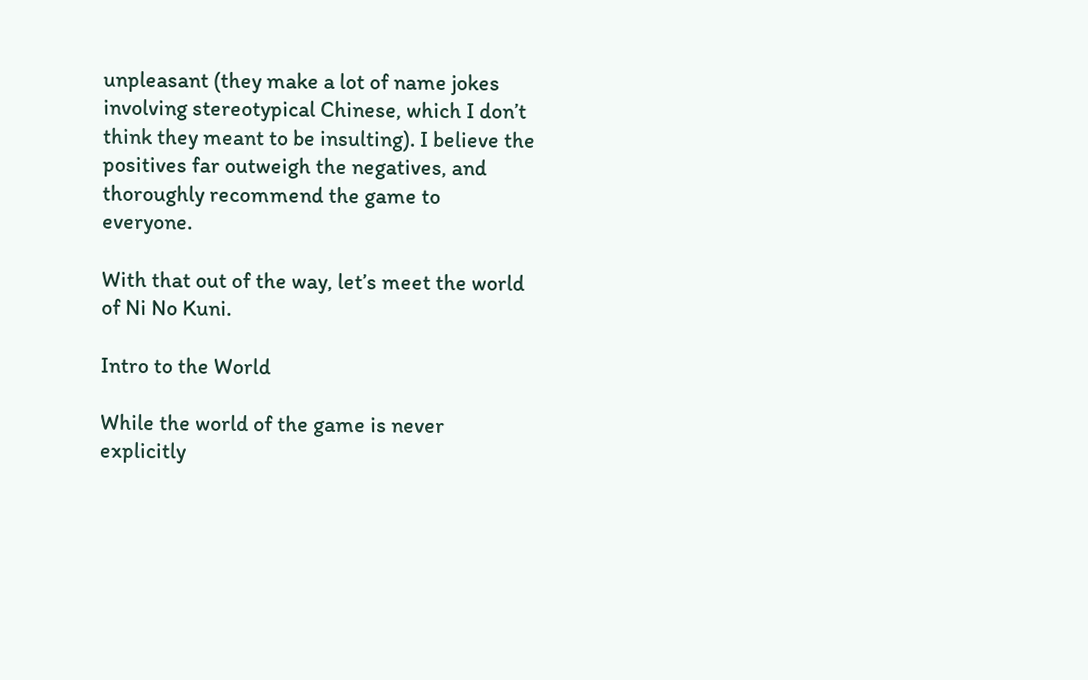unpleasant (they make a lot of name jokes involving stereotypical Chinese, which I don’t think they meant to be insulting). I believe the positives far outweigh the negatives, and thoroughly recommend the game to everyone.

With that out of the way, let’s meet the world of Ni No Kuni.

Intro to the World

While the world of the game is never explicitly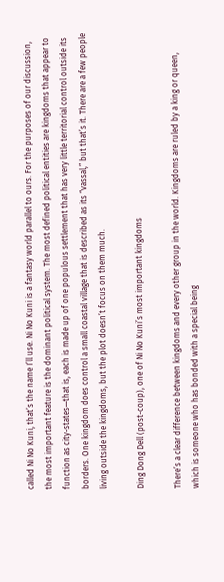called Ni No Kuni, that’s the name I’ll use. Ni No Kuni is a fantasy world parallel to ours. For the purposes of our discussion, the most important feature is the dominant political system. The most defined political entities are kingdoms that appear to function as city-states—that is, each is made up of one populous settlement that has very little territorial control outside its borders. One kingdom does control a small coastal village that is described as its “vassal,” but that’s it. There are a few people living outside the kingdoms, but the plot doesn’t focus on them much.

Ding Dong Dell (post-coup), one of Ni No Kuni’s most important kingdoms

There’s a clear difference between kingdoms and every other group in the world. Kingdoms are ruled by a king or queen, which is someone who has bonded with a special being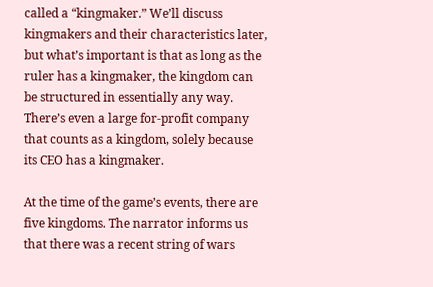called a “kingmaker.” We’ll discuss kingmakers and their characteristics later, but what’s important is that as long as the ruler has a kingmaker, the kingdom can be structured in essentially any way. There’s even a large for-profit company that counts as a kingdom, solely because its CEO has a kingmaker.

At the time of the game’s events, there are five kingdoms. The narrator informs us that there was a recent string of wars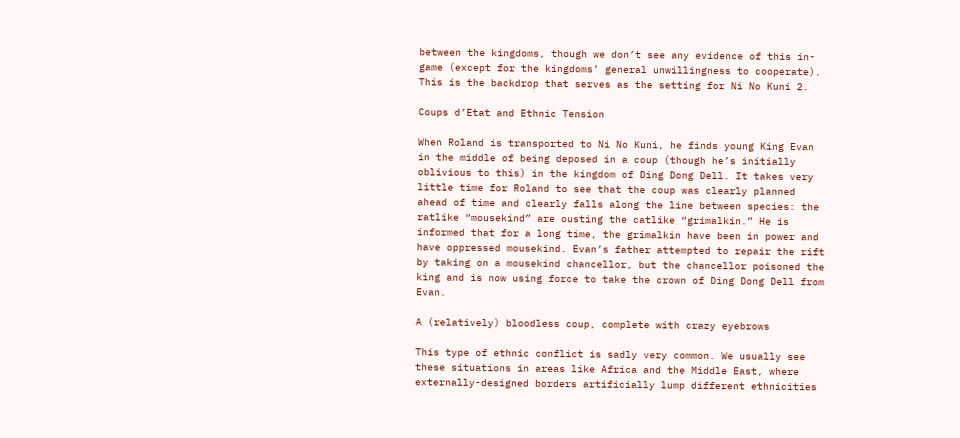between the kingdoms, though we don’t see any evidence of this in-game (except for the kingdoms’ general unwillingness to cooperate). This is the backdrop that serves as the setting for Ni No Kuni 2.

Coups d’Etat and Ethnic Tension

When Roland is transported to Ni No Kuni, he finds young King Evan in the middle of being deposed in a coup (though he’s initially oblivious to this) in the kingdom of Ding Dong Dell. It takes very little time for Roland to see that the coup was clearly planned ahead of time and clearly falls along the line between species: the ratlike “mousekind” are ousting the catlike “grimalkin.” He is informed that for a long time, the grimalkin have been in power and have oppressed mousekind. Evan’s father attempted to repair the rift by taking on a mousekind chancellor, but the chancellor poisoned the king and is now using force to take the crown of Ding Dong Dell from Evan.

A (relatively) bloodless coup, complete with crazy eyebrows

This type of ethnic conflict is sadly very common. We usually see these situations in areas like Africa and the Middle East, where externally-designed borders artificially lump different ethnicities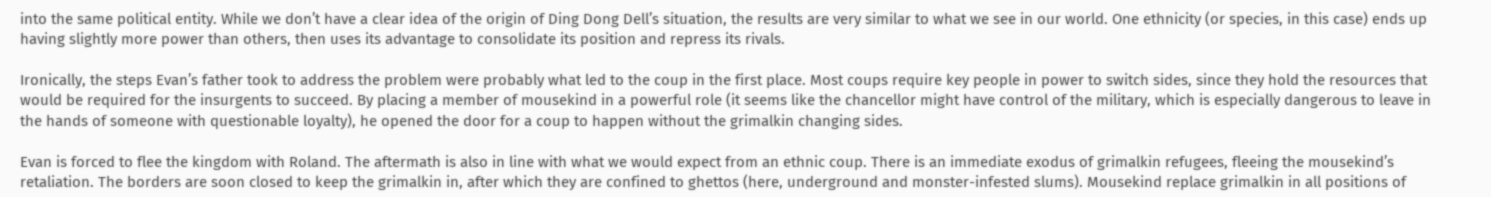into the same political entity. While we don’t have a clear idea of the origin of Ding Dong Dell’s situation, the results are very similar to what we see in our world. One ethnicity (or species, in this case) ends up having slightly more power than others, then uses its advantage to consolidate its position and repress its rivals.

Ironically, the steps Evan’s father took to address the problem were probably what led to the coup in the first place. Most coups require key people in power to switch sides, since they hold the resources that would be required for the insurgents to succeed. By placing a member of mousekind in a powerful role (it seems like the chancellor might have control of the military, which is especially dangerous to leave in the hands of someone with questionable loyalty), he opened the door for a coup to happen without the grimalkin changing sides.

Evan is forced to flee the kingdom with Roland. The aftermath is also in line with what we would expect from an ethnic coup. There is an immediate exodus of grimalkin refugees, fleeing the mousekind’s retaliation. The borders are soon closed to keep the grimalkin in, after which they are confined to ghettos (here, underground and monster-infested slums). Mousekind replace grimalkin in all positions of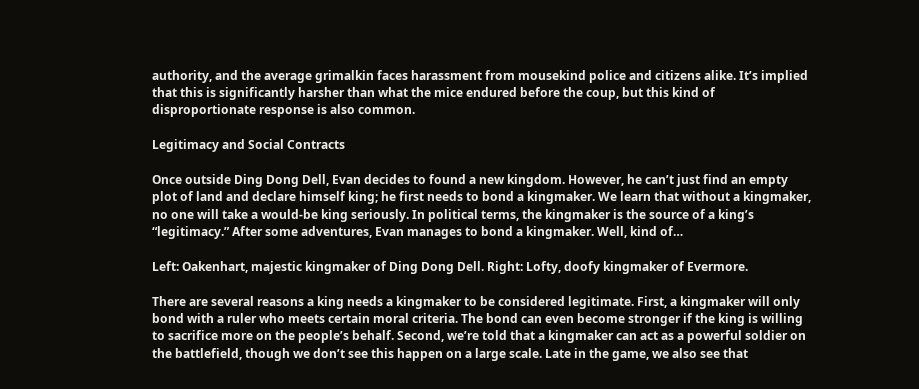authority, and the average grimalkin faces harassment from mousekind police and citizens alike. It’s implied that this is significantly harsher than what the mice endured before the coup, but this kind of disproportionate response is also common.

Legitimacy and Social Contracts

Once outside Ding Dong Dell, Evan decides to found a new kingdom. However, he can’t just find an empty plot of land and declare himself king; he first needs to bond a kingmaker. We learn that without a kingmaker, no one will take a would-be king seriously. In political terms, the kingmaker is the source of a king’s “legitimacy.” After some adventures, Evan manages to bond a kingmaker. Well, kind of…

Left: Oakenhart, majestic kingmaker of Ding Dong Dell. Right: Lofty, doofy kingmaker of Evermore.

There are several reasons a king needs a kingmaker to be considered legitimate. First, a kingmaker will only bond with a ruler who meets certain moral criteria. The bond can even become stronger if the king is willing to sacrifice more on the people’s behalf. Second, we’re told that a kingmaker can act as a powerful soldier on the battlefield, though we don’t see this happen on a large scale. Late in the game, we also see that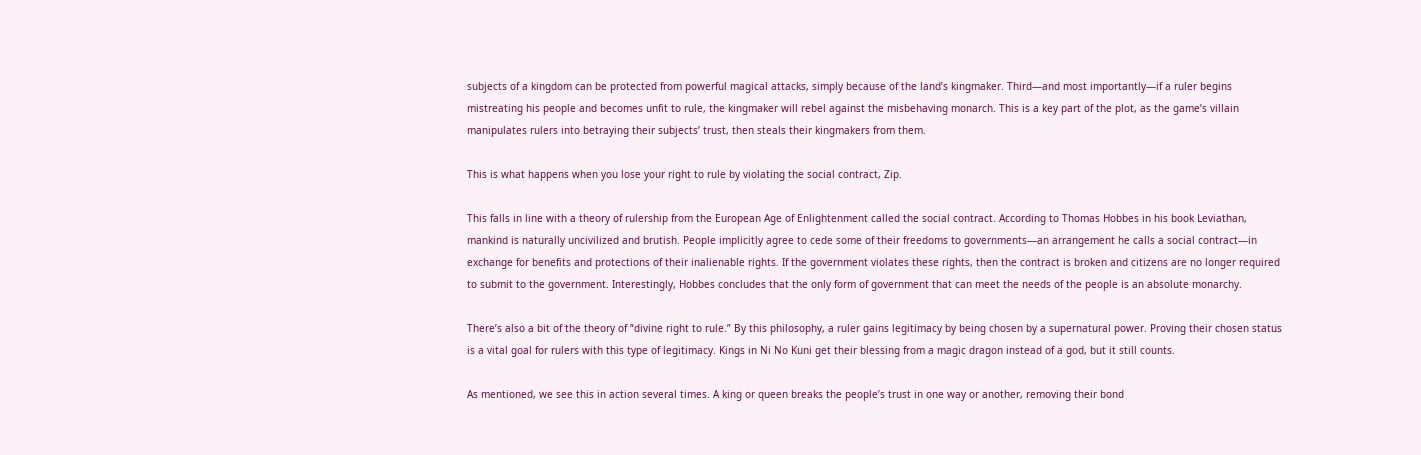subjects of a kingdom can be protected from powerful magical attacks, simply because of the land’s kingmaker. Third—and most importantly—if a ruler begins mistreating his people and becomes unfit to rule, the kingmaker will rebel against the misbehaving monarch. This is a key part of the plot, as the game’s villain manipulates rulers into betraying their subjects’ trust, then steals their kingmakers from them.

This is what happens when you lose your right to rule by violating the social contract, Zip.

This falls in line with a theory of rulership from the European Age of Enlightenment called the social contract. According to Thomas Hobbes in his book Leviathan, mankind is naturally uncivilized and brutish. People implicitly agree to cede some of their freedoms to governments—an arrangement he calls a social contract—in exchange for benefits and protections of their inalienable rights. If the government violates these rights, then the contract is broken and citizens are no longer required to submit to the government. Interestingly, Hobbes concludes that the only form of government that can meet the needs of the people is an absolute monarchy.

There’s also a bit of the theory of “divine right to rule.” By this philosophy, a ruler gains legitimacy by being chosen by a supernatural power. Proving their chosen status is a vital goal for rulers with this type of legitimacy. Kings in Ni No Kuni get their blessing from a magic dragon instead of a god, but it still counts.

As mentioned, we see this in action several times. A king or queen breaks the people’s trust in one way or another, removing their bond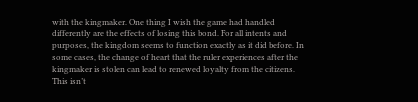with the kingmaker. One thing I wish the game had handled differently are the effects of losing this bond. For all intents and purposes, the kingdom seems to function exactly as it did before. In some cases, the change of heart that the ruler experiences after the kingmaker is stolen can lead to renewed loyalty from the citizens. This isn’t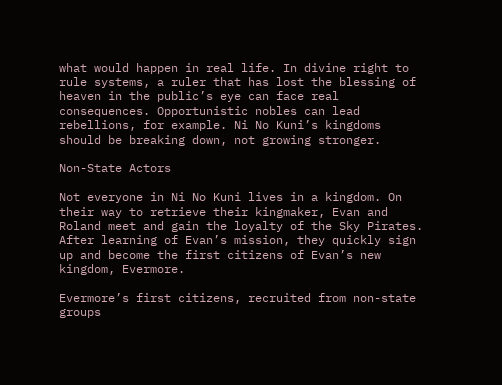what would happen in real life. In divine right to rule systems, a ruler that has lost the blessing of heaven in the public’s eye can face real consequences. Opportunistic nobles can lead rebellions, for example. Ni No Kuni’s kingdoms should be breaking down, not growing stronger.

Non-State Actors

Not everyone in Ni No Kuni lives in a kingdom. On their way to retrieve their kingmaker, Evan and Roland meet and gain the loyalty of the Sky Pirates. After learning of Evan’s mission, they quickly sign up and become the first citizens of Evan’s new kingdom, Evermore.

Evermore’s first citizens, recruited from non-state groups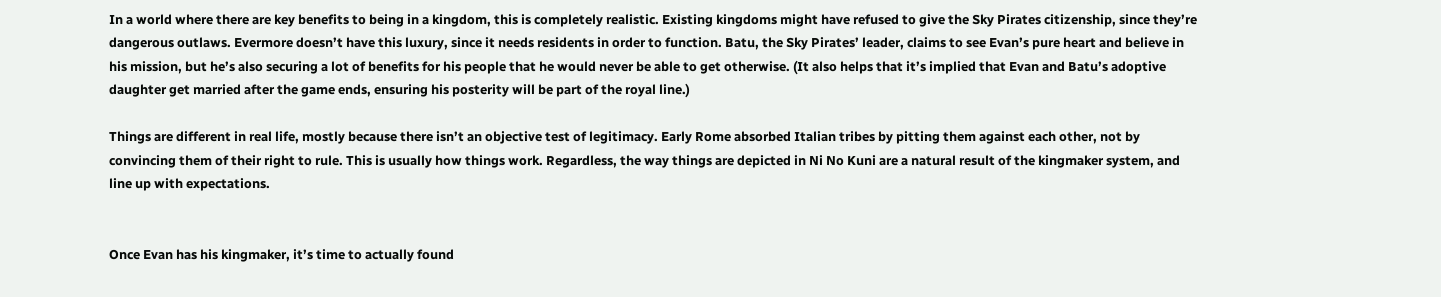In a world where there are key benefits to being in a kingdom, this is completely realistic. Existing kingdoms might have refused to give the Sky Pirates citizenship, since they’re dangerous outlaws. Evermore doesn’t have this luxury, since it needs residents in order to function. Batu, the Sky Pirates’ leader, claims to see Evan’s pure heart and believe in his mission, but he’s also securing a lot of benefits for his people that he would never be able to get otherwise. (It also helps that it’s implied that Evan and Batu’s adoptive daughter get married after the game ends, ensuring his posterity will be part of the royal line.)

Things are different in real life, mostly because there isn’t an objective test of legitimacy. Early Rome absorbed Italian tribes by pitting them against each other, not by convincing them of their right to rule. This is usually how things work. Regardless, the way things are depicted in Ni No Kuni are a natural result of the kingmaker system, and line up with expectations.


Once Evan has his kingmaker, it’s time to actually found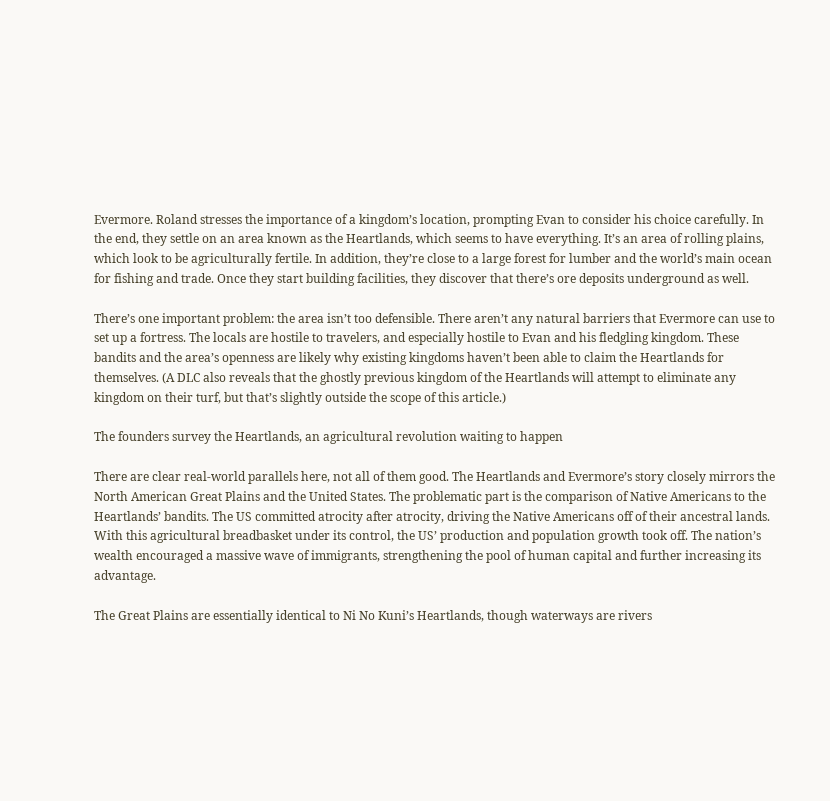Evermore. Roland stresses the importance of a kingdom’s location, prompting Evan to consider his choice carefully. In the end, they settle on an area known as the Heartlands, which seems to have everything. It’s an area of rolling plains, which look to be agriculturally fertile. In addition, they’re close to a large forest for lumber and the world’s main ocean for fishing and trade. Once they start building facilities, they discover that there’s ore deposits underground as well.

There’s one important problem: the area isn’t too defensible. There aren’t any natural barriers that Evermore can use to set up a fortress. The locals are hostile to travelers, and especially hostile to Evan and his fledgling kingdom. These bandits and the area’s openness are likely why existing kingdoms haven’t been able to claim the Heartlands for themselves. (A DLC also reveals that the ghostly previous kingdom of the Heartlands will attempt to eliminate any kingdom on their turf, but that’s slightly outside the scope of this article.)

The founders survey the Heartlands, an agricultural revolution waiting to happen

There are clear real-world parallels here, not all of them good. The Heartlands and Evermore’s story closely mirrors the North American Great Plains and the United States. The problematic part is the comparison of Native Americans to the Heartlands’ bandits. The US committed atrocity after atrocity, driving the Native Americans off of their ancestral lands. With this agricultural breadbasket under its control, the US’ production and population growth took off. The nation’s wealth encouraged a massive wave of immigrants, strengthening the pool of human capital and further increasing its advantage.

The Great Plains are essentially identical to Ni No Kuni’s Heartlands, though waterways are rivers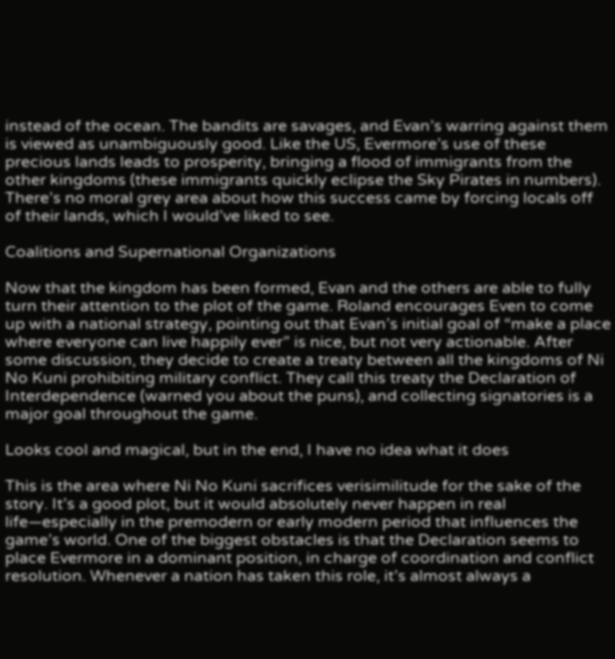instead of the ocean. The bandits are savages, and Evan’s warring against them is viewed as unambiguously good. Like the US, Evermore’s use of these precious lands leads to prosperity, bringing a flood of immigrants from the other kingdoms (these immigrants quickly eclipse the Sky Pirates in numbers). There’s no moral grey area about how this success came by forcing locals off of their lands, which I would’ve liked to see.

Coalitions and Supernational Organizations

Now that the kingdom has been formed, Evan and the others are able to fully turn their attention to the plot of the game. Roland encourages Even to come up with a national strategy, pointing out that Evan’s initial goal of “make a place where everyone can live happily ever” is nice, but not very actionable. After some discussion, they decide to create a treaty between all the kingdoms of Ni No Kuni prohibiting military conflict. They call this treaty the Declaration of Interdependence (warned you about the puns), and collecting signatories is a major goal throughout the game.

Looks cool and magical, but in the end, I have no idea what it does

This is the area where Ni No Kuni sacrifices verisimilitude for the sake of the story. It’s a good plot, but it would absolutely never happen in real life—especially in the premodern or early modern period that influences the game’s world. One of the biggest obstacles is that the Declaration seems to place Evermore in a dominant position, in charge of coordination and conflict resolution. Whenever a nation has taken this role, it’s almost always a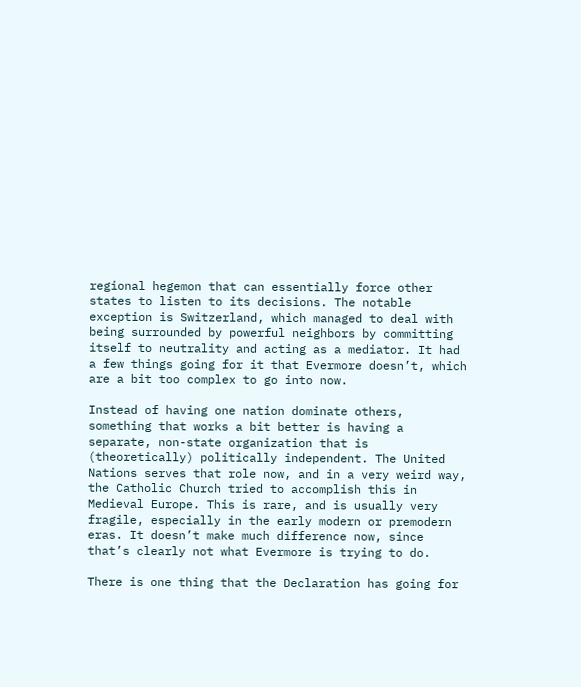regional hegemon that can essentially force other states to listen to its decisions. The notable exception is Switzerland, which managed to deal with being surrounded by powerful neighbors by committing itself to neutrality and acting as a mediator. It had a few things going for it that Evermore doesn’t, which are a bit too complex to go into now.

Instead of having one nation dominate others, something that works a bit better is having a separate, non-state organization that is (theoretically) politically independent. The United Nations serves that role now, and in a very weird way, the Catholic Church tried to accomplish this in Medieval Europe. This is rare, and is usually very fragile, especially in the early modern or premodern eras. It doesn’t make much difference now, since that’s clearly not what Evermore is trying to do.

There is one thing that the Declaration has going for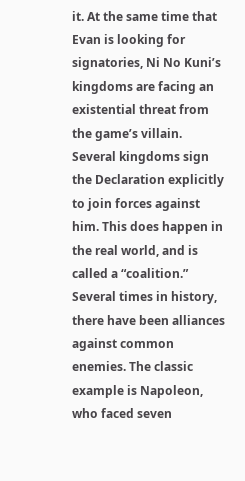it. At the same time that Evan is looking for signatories, Ni No Kuni’s kingdoms are facing an existential threat from the game’s villain. Several kingdoms sign the Declaration explicitly to join forces against him. This does happen in the real world, and is called a “coalition.” Several times in history, there have been alliances against common enemies. The classic example is Napoleon, who faced seven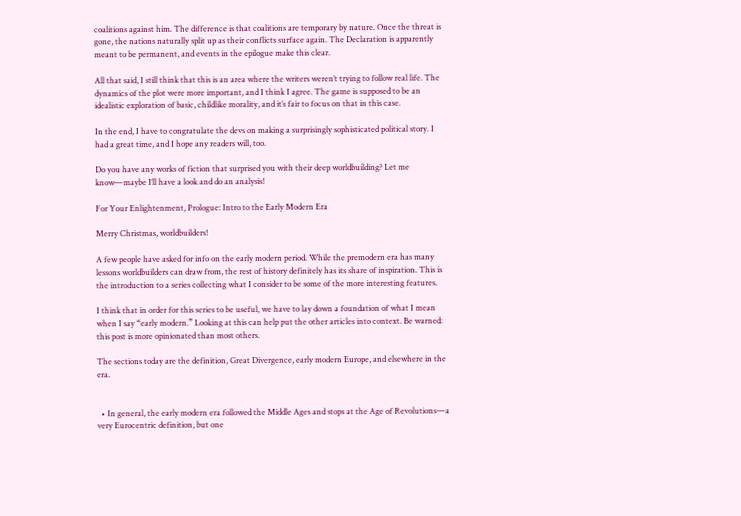coalitions against him. The difference is that coalitions are temporary by nature. Once the threat is gone, the nations naturally split up as their conflicts surface again. The Declaration is apparently meant to be permanent, and events in the epilogue make this clear.

All that said, I still think that this is an area where the writers weren’t trying to follow real life. The dynamics of the plot were more important, and I think I agree. The game is supposed to be an idealistic exploration of basic, childlike morality, and it’s fair to focus on that in this case.

In the end, I have to congratulate the devs on making a surprisingly sophisticated political story. I had a great time, and I hope any readers will, too.

Do you have any works of fiction that surprised you with their deep worldbuilding? Let me know—maybe I’ll have a look and do an analysis!

For Your Enlightenment, Prologue: Intro to the Early Modern Era

Merry Christmas, worldbuilders!

A few people have asked for info on the early modern period. While the premodern era has many lessons worldbuilders can draw from, the rest of history definitely has its share of inspiration. This is the introduction to a series collecting what I consider to be some of the more interesting features.

I think that in order for this series to be useful, we have to lay down a foundation of what I mean when I say “early modern.” Looking at this can help put the other articles into context. Be warned: this post is more opinionated than most others.

The sections today are the definition, Great Divergence, early modern Europe, and elsewhere in the era.


  • In general, the early modern era followed the Middle Ages and stops at the Age of Revolutions—a very Eurocentric definition, but one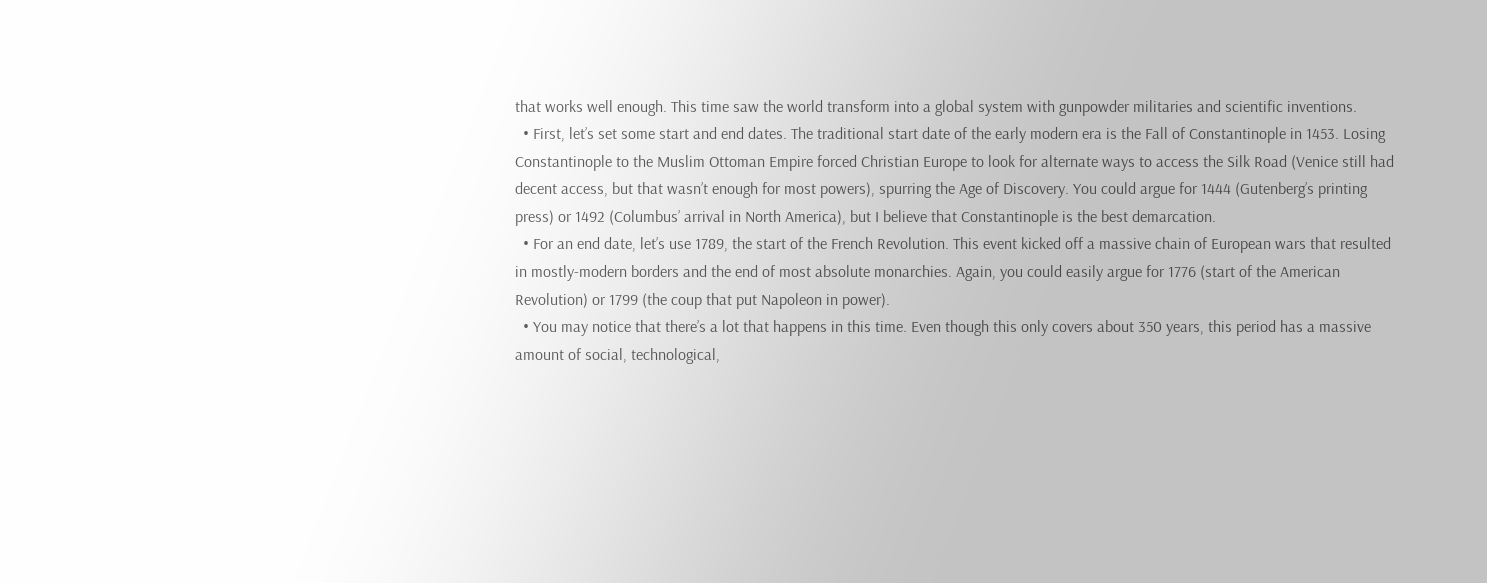that works well enough. This time saw the world transform into a global system with gunpowder militaries and scientific inventions.
  • First, let’s set some start and end dates. The traditional start date of the early modern era is the Fall of Constantinople in 1453. Losing Constantinople to the Muslim Ottoman Empire forced Christian Europe to look for alternate ways to access the Silk Road (Venice still had decent access, but that wasn’t enough for most powers), spurring the Age of Discovery. You could argue for 1444 (Gutenberg’s printing press) or 1492 (Columbus’ arrival in North America), but I believe that Constantinople is the best demarcation.
  • For an end date, let’s use 1789, the start of the French Revolution. This event kicked off a massive chain of European wars that resulted in mostly-modern borders and the end of most absolute monarchies. Again, you could easily argue for 1776 (start of the American Revolution) or 1799 (the coup that put Napoleon in power).
  • You may notice that there’s a lot that happens in this time. Even though this only covers about 350 years, this period has a massive amount of social, technological,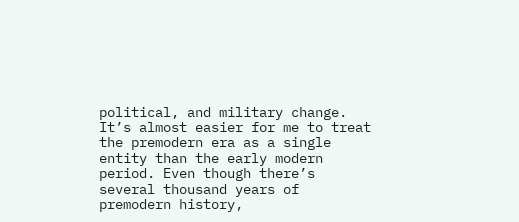political, and military change. It’s almost easier for me to treat the premodern era as a single entity than the early modern period. Even though there’s several thousand years of premodern history,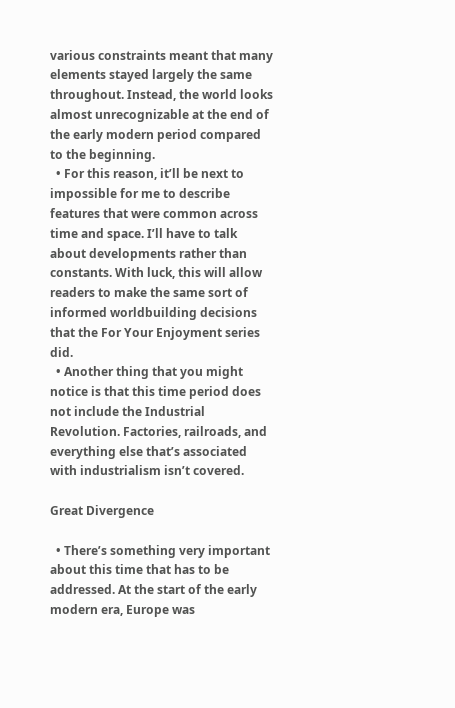various constraints meant that many elements stayed largely the same throughout. Instead, the world looks almost unrecognizable at the end of the early modern period compared to the beginning.
  • For this reason, it’ll be next to impossible for me to describe features that were common across time and space. I’ll have to talk about developments rather than constants. With luck, this will allow readers to make the same sort of informed worldbuilding decisions that the For Your Enjoyment series did.
  • Another thing that you might notice is that this time period does not include the Industrial Revolution. Factories, railroads, and everything else that’s associated with industrialism isn’t covered.

Great Divergence

  • There’s something very important about this time that has to be addressed. At the start of the early modern era, Europe was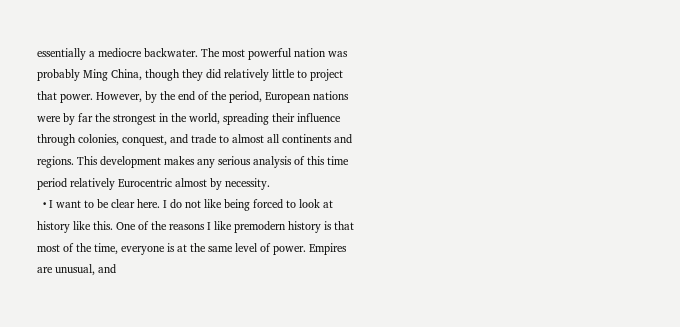essentially a mediocre backwater. The most powerful nation was probably Ming China, though they did relatively little to project that power. However, by the end of the period, European nations were by far the strongest in the world, spreading their influence through colonies, conquest, and trade to almost all continents and regions. This development makes any serious analysis of this time period relatively Eurocentric almost by necessity.
  • I want to be clear here. I do not like being forced to look at history like this. One of the reasons I like premodern history is that most of the time, everyone is at the same level of power. Empires are unusual, and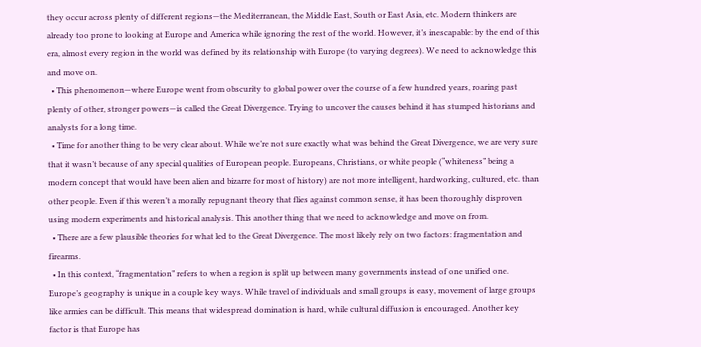they occur across plenty of different regions—the Mediterranean, the Middle East, South or East Asia, etc. Modern thinkers are already too prone to looking at Europe and America while ignoring the rest of the world. However, it’s inescapable: by the end of this era, almost every region in the world was defined by its relationship with Europe (to varying degrees). We need to acknowledge this and move on.
  • This phenomenon—where Europe went from obscurity to global power over the course of a few hundred years, roaring past plenty of other, stronger powers—is called the Great Divergence. Trying to uncover the causes behind it has stumped historians and analysts for a long time.
  • Time for another thing to be very clear about. While we’re not sure exactly what was behind the Great Divergence, we are very sure that it wasn’t because of any special qualities of European people. Europeans, Christians, or white people (“whiteness” being a modern concept that would have been alien and bizarre for most of history) are not more intelligent, hardworking, cultured, etc. than other people. Even if this weren’t a morally repugnant theory that flies against common sense, it has been thoroughly disproven using modern experiments and historical analysis. This another thing that we need to acknowledge and move on from.
  • There are a few plausible theories for what led to the Great Divergence. The most likely rely on two factors: fragmentation and firearms.
  • In this context, “fragmentation” refers to when a region is split up between many governments instead of one unified one. Europe’s geography is unique in a couple key ways. While travel of individuals and small groups is easy, movement of large groups like armies can be difficult. This means that widespread domination is hard, while cultural diffusion is encouraged. Another key factor is that Europe has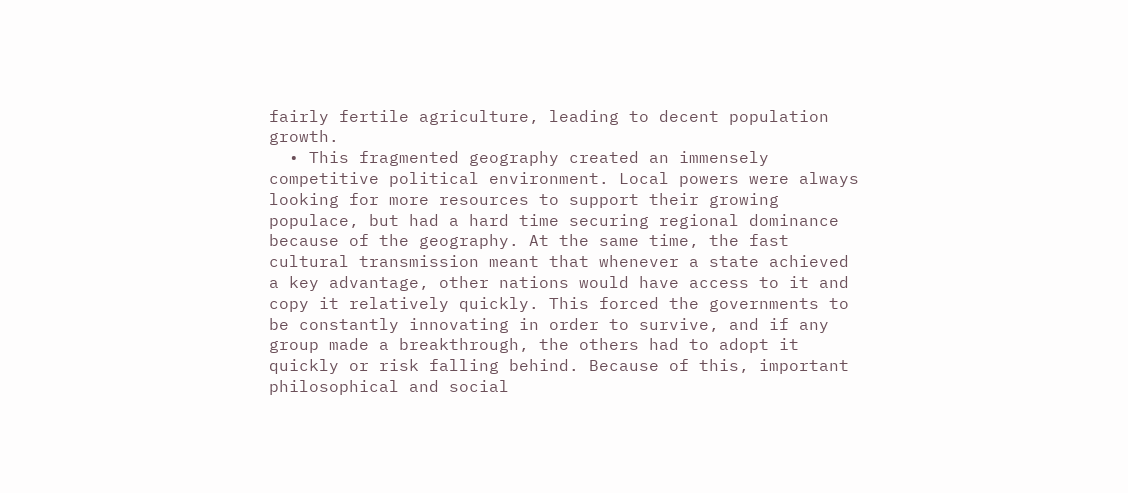fairly fertile agriculture, leading to decent population growth.
  • This fragmented geography created an immensely competitive political environment. Local powers were always looking for more resources to support their growing populace, but had a hard time securing regional dominance because of the geography. At the same time, the fast cultural transmission meant that whenever a state achieved a key advantage, other nations would have access to it and copy it relatively quickly. This forced the governments to be constantly innovating in order to survive, and if any group made a breakthrough, the others had to adopt it quickly or risk falling behind. Because of this, important philosophical and social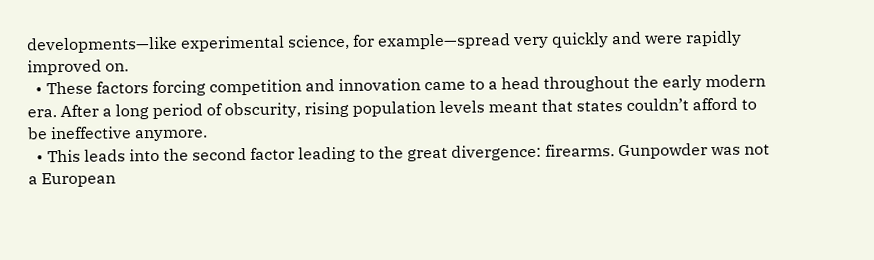developments—like experimental science, for example—spread very quickly and were rapidly improved on.
  • These factors forcing competition and innovation came to a head throughout the early modern era. After a long period of obscurity, rising population levels meant that states couldn’t afford to be ineffective anymore.
  • This leads into the second factor leading to the great divergence: firearms. Gunpowder was not a European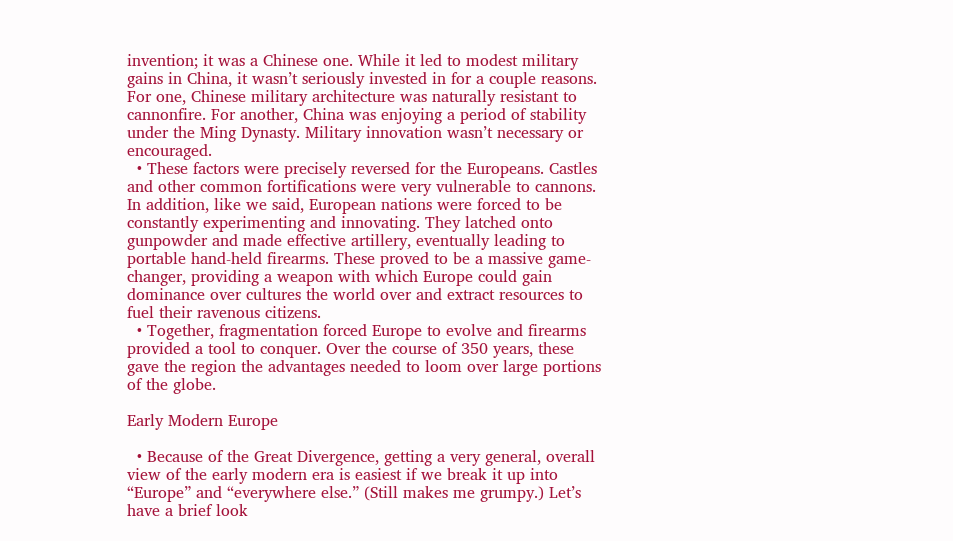invention; it was a Chinese one. While it led to modest military gains in China, it wasn’t seriously invested in for a couple reasons. For one, Chinese military architecture was naturally resistant to cannonfire. For another, China was enjoying a period of stability under the Ming Dynasty. Military innovation wasn’t necessary or encouraged.
  • These factors were precisely reversed for the Europeans. Castles and other common fortifications were very vulnerable to cannons. In addition, like we said, European nations were forced to be constantly experimenting and innovating. They latched onto gunpowder and made effective artillery, eventually leading to portable hand-held firearms. These proved to be a massive game-changer, providing a weapon with which Europe could gain dominance over cultures the world over and extract resources to fuel their ravenous citizens.
  • Together, fragmentation forced Europe to evolve and firearms provided a tool to conquer. Over the course of 350 years, these gave the region the advantages needed to loom over large portions of the globe.

Early Modern Europe

  • Because of the Great Divergence, getting a very general, overall view of the early modern era is easiest if we break it up into “Europe” and “everywhere else.” (Still makes me grumpy.) Let’s have a brief look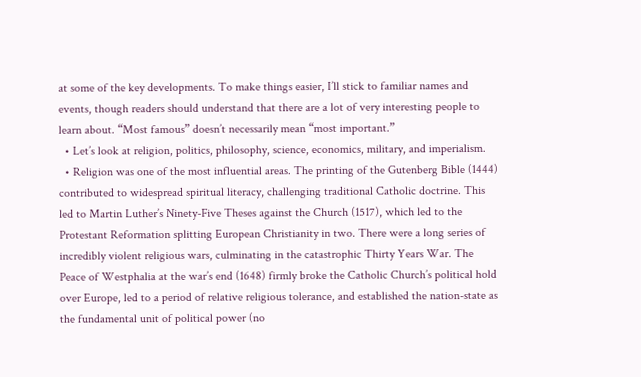at some of the key developments. To make things easier, I’ll stick to familiar names and events, though readers should understand that there are a lot of very interesting people to learn about. “Most famous” doesn’t necessarily mean “most important.”
  • Let’s look at religion, politics, philosophy, science, economics, military, and imperialism.
  • Religion was one of the most influential areas. The printing of the Gutenberg Bible (1444) contributed to widespread spiritual literacy, challenging traditional Catholic doctrine. This led to Martin Luther’s Ninety-Five Theses against the Church (1517), which led to the Protestant Reformation splitting European Christianity in two. There were a long series of incredibly violent religious wars, culminating in the catastrophic Thirty Years War. The Peace of Westphalia at the war’s end (1648) firmly broke the Catholic Church’s political hold over Europe, led to a period of relative religious tolerance, and established the nation-state as the fundamental unit of political power (no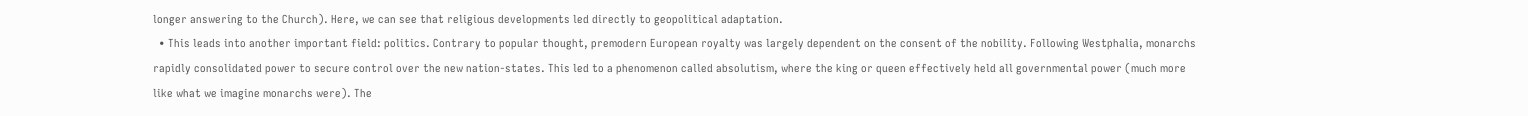longer answering to the Church). Here, we can see that religious developments led directly to geopolitical adaptation.
  • This leads into another important field: politics. Contrary to popular thought, premodern European royalty was largely dependent on the consent of the nobility. Following Westphalia, monarchs rapidly consolidated power to secure control over the new nation-states. This led to a phenomenon called absolutism, where the king or queen effectively held all governmental power (much more like what we imagine monarchs were). The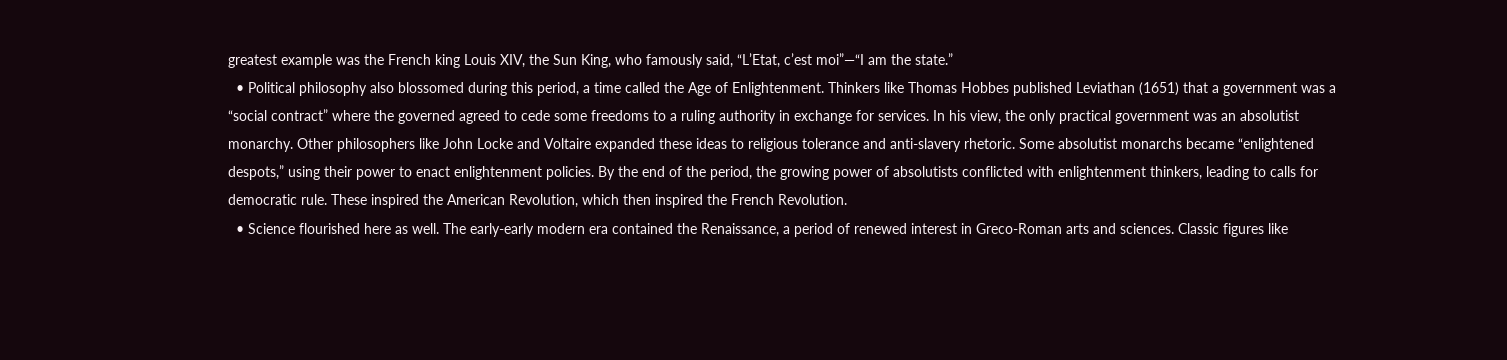greatest example was the French king Louis XIV, the Sun King, who famously said, “L’Etat, c’est moi”—“I am the state.”
  • Political philosophy also blossomed during this period, a time called the Age of Enlightenment. Thinkers like Thomas Hobbes published Leviathan (1651) that a government was a “social contract” where the governed agreed to cede some freedoms to a ruling authority in exchange for services. In his view, the only practical government was an absolutist monarchy. Other philosophers like John Locke and Voltaire expanded these ideas to religious tolerance and anti-slavery rhetoric. Some absolutist monarchs became “enlightened despots,” using their power to enact enlightenment policies. By the end of the period, the growing power of absolutists conflicted with enlightenment thinkers, leading to calls for democratic rule. These inspired the American Revolution, which then inspired the French Revolution.
  • Science flourished here as well. The early-early modern era contained the Renaissance, a period of renewed interest in Greco-Roman arts and sciences. Classic figures like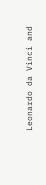Leonardo da Vinci and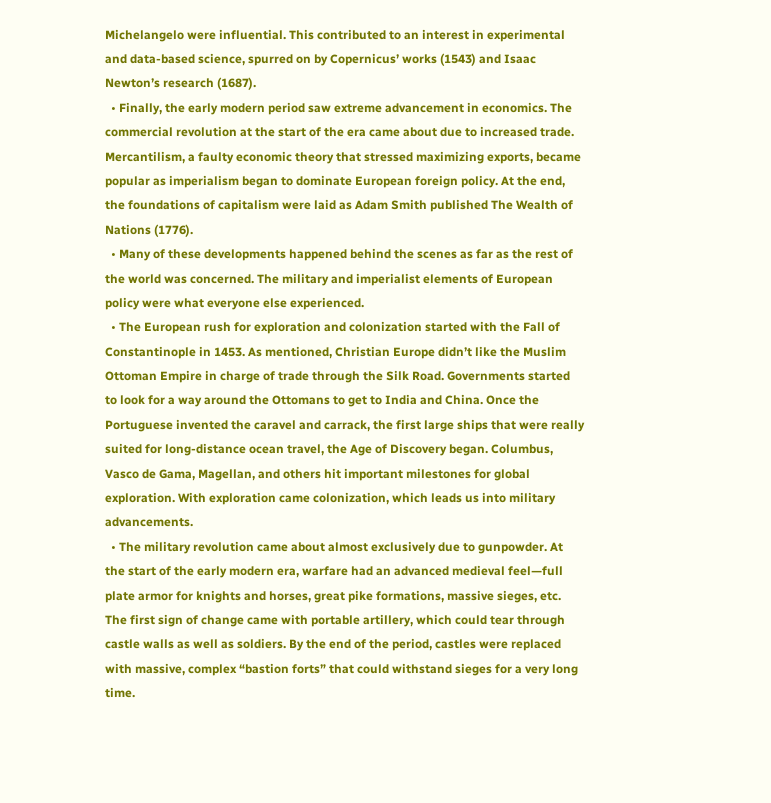Michelangelo were influential. This contributed to an interest in experimental and data-based science, spurred on by Copernicus’ works (1543) and Isaac Newton’s research (1687).
  • Finally, the early modern period saw extreme advancement in economics. The commercial revolution at the start of the era came about due to increased trade. Mercantilism, a faulty economic theory that stressed maximizing exports, became popular as imperialism began to dominate European foreign policy. At the end, the foundations of capitalism were laid as Adam Smith published The Wealth of Nations (1776).
  • Many of these developments happened behind the scenes as far as the rest of the world was concerned. The military and imperialist elements of European policy were what everyone else experienced.
  • The European rush for exploration and colonization started with the Fall of Constantinople in 1453. As mentioned, Christian Europe didn’t like the Muslim Ottoman Empire in charge of trade through the Silk Road. Governments started to look for a way around the Ottomans to get to India and China. Once the Portuguese invented the caravel and carrack, the first large ships that were really suited for long-distance ocean travel, the Age of Discovery began. Columbus, Vasco de Gama, Magellan, and others hit important milestones for global exploration. With exploration came colonization, which leads us into military advancements.
  • The military revolution came about almost exclusively due to gunpowder. At the start of the early modern era, warfare had an advanced medieval feel—full plate armor for knights and horses, great pike formations, massive sieges, etc. The first sign of change came with portable artillery, which could tear through castle walls as well as soldiers. By the end of the period, castles were replaced with massive, complex “bastion forts” that could withstand sieges for a very long time.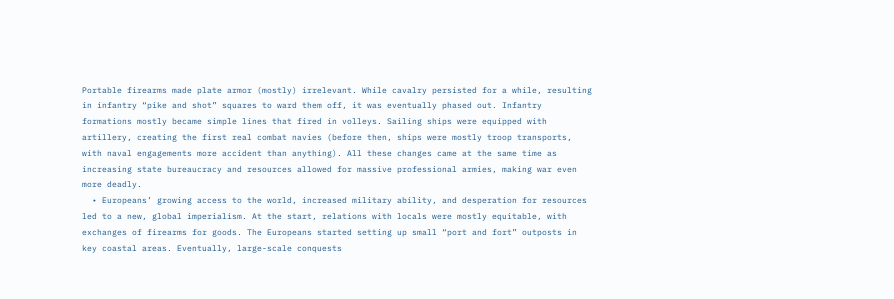Portable firearms made plate armor (mostly) irrelevant. While cavalry persisted for a while, resulting in infantry “pike and shot” squares to ward them off, it was eventually phased out. Infantry formations mostly became simple lines that fired in volleys. Sailing ships were equipped with artillery, creating the first real combat navies (before then, ships were mostly troop transports, with naval engagements more accident than anything). All these changes came at the same time as increasing state bureaucracy and resources allowed for massive professional armies, making war even more deadly.
  • Europeans’ growing access to the world, increased military ability, and desperation for resources led to a new, global imperialism. At the start, relations with locals were mostly equitable, with exchanges of firearms for goods. The Europeans started setting up small “port and fort” outposts in key coastal areas. Eventually, large-scale conquests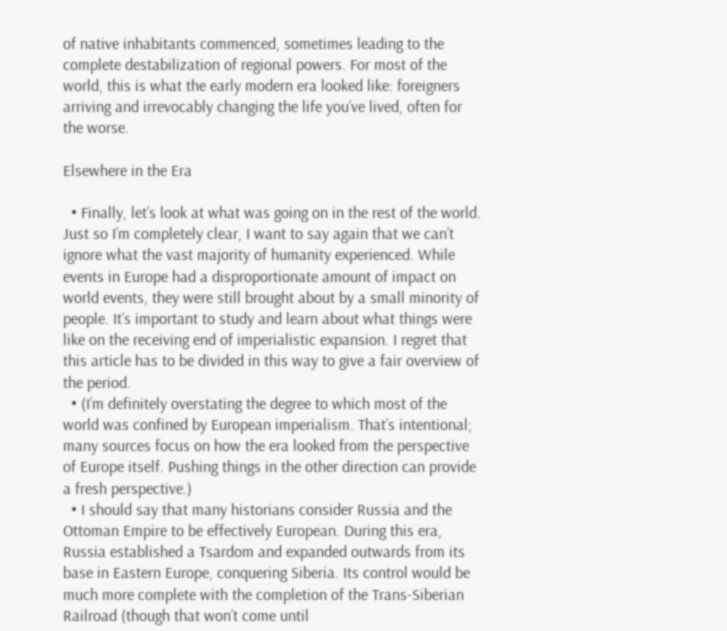of native inhabitants commenced, sometimes leading to the complete destabilization of regional powers. For most of the world, this is what the early modern era looked like: foreigners arriving and irrevocably changing the life you’ve lived, often for the worse.

Elsewhere in the Era

  • Finally, let’s look at what was going on in the rest of the world. Just so I’m completely clear, I want to say again that we can’t ignore what the vast majority of humanity experienced. While events in Europe had a disproportionate amount of impact on world events, they were still brought about by a small minority of people. It’s important to study and learn about what things were like on the receiving end of imperialistic expansion. I regret that this article has to be divided in this way to give a fair overview of the period.
  • (I’m definitely overstating the degree to which most of the world was confined by European imperialism. That’s intentional; many sources focus on how the era looked from the perspective of Europe itself. Pushing things in the other direction can provide a fresh perspective.)
  • I should say that many historians consider Russia and the Ottoman Empire to be effectively European. During this era, Russia established a Tsardom and expanded outwards from its base in Eastern Europe, conquering Siberia. Its control would be much more complete with the completion of the Trans-Siberian Railroad (though that won’t come until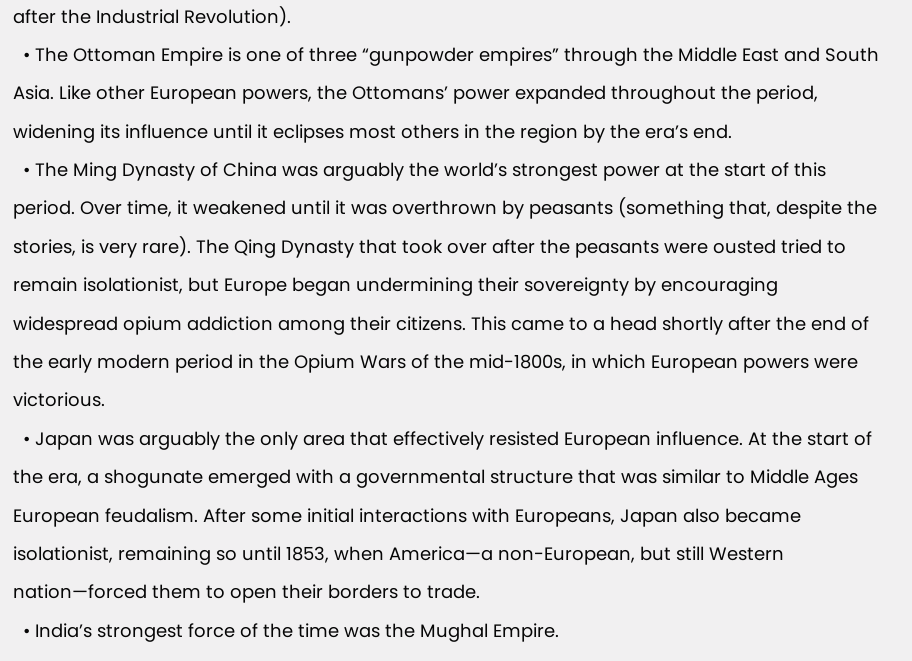after the Industrial Revolution).
  • The Ottoman Empire is one of three “gunpowder empires” through the Middle East and South Asia. Like other European powers, the Ottomans’ power expanded throughout the period, widening its influence until it eclipses most others in the region by the era’s end.
  • The Ming Dynasty of China was arguably the world’s strongest power at the start of this period. Over time, it weakened until it was overthrown by peasants (something that, despite the stories, is very rare). The Qing Dynasty that took over after the peasants were ousted tried to remain isolationist, but Europe began undermining their sovereignty by encouraging widespread opium addiction among their citizens. This came to a head shortly after the end of the early modern period in the Opium Wars of the mid-1800s, in which European powers were victorious.
  • Japan was arguably the only area that effectively resisted European influence. At the start of the era, a shogunate emerged with a governmental structure that was similar to Middle Ages European feudalism. After some initial interactions with Europeans, Japan also became isolationist, remaining so until 1853, when America—a non-European, but still Western nation—forced them to open their borders to trade.
  • India’s strongest force of the time was the Mughal Empire.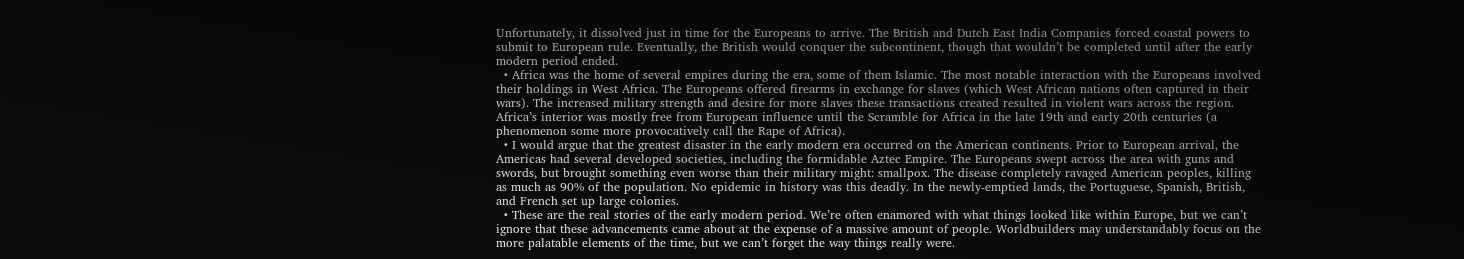Unfortunately, it dissolved just in time for the Europeans to arrive. The British and Dutch East India Companies forced coastal powers to submit to European rule. Eventually, the British would conquer the subcontinent, though that wouldn’t be completed until after the early modern period ended.
  • Africa was the home of several empires during the era, some of them Islamic. The most notable interaction with the Europeans involved their holdings in West Africa. The Europeans offered firearms in exchange for slaves (which West African nations often captured in their wars). The increased military strength and desire for more slaves these transactions created resulted in violent wars across the region. Africa’s interior was mostly free from European influence until the Scramble for Africa in the late 19th and early 20th centuries (a phenomenon some more provocatively call the Rape of Africa).
  • I would argue that the greatest disaster in the early modern era occurred on the American continents. Prior to European arrival, the Americas had several developed societies, including the formidable Aztec Empire. The Europeans swept across the area with guns and swords, but brought something even worse than their military might: smallpox. The disease completely ravaged American peoples, killing as much as 90% of the population. No epidemic in history was this deadly. In the newly-emptied lands, the Portuguese, Spanish, British, and French set up large colonies.
  • These are the real stories of the early modern period. We’re often enamored with what things looked like within Europe, but we can’t ignore that these advancements came about at the expense of a massive amount of people. Worldbuilders may understandably focus on the more palatable elements of the time, but we can’t forget the way things really were.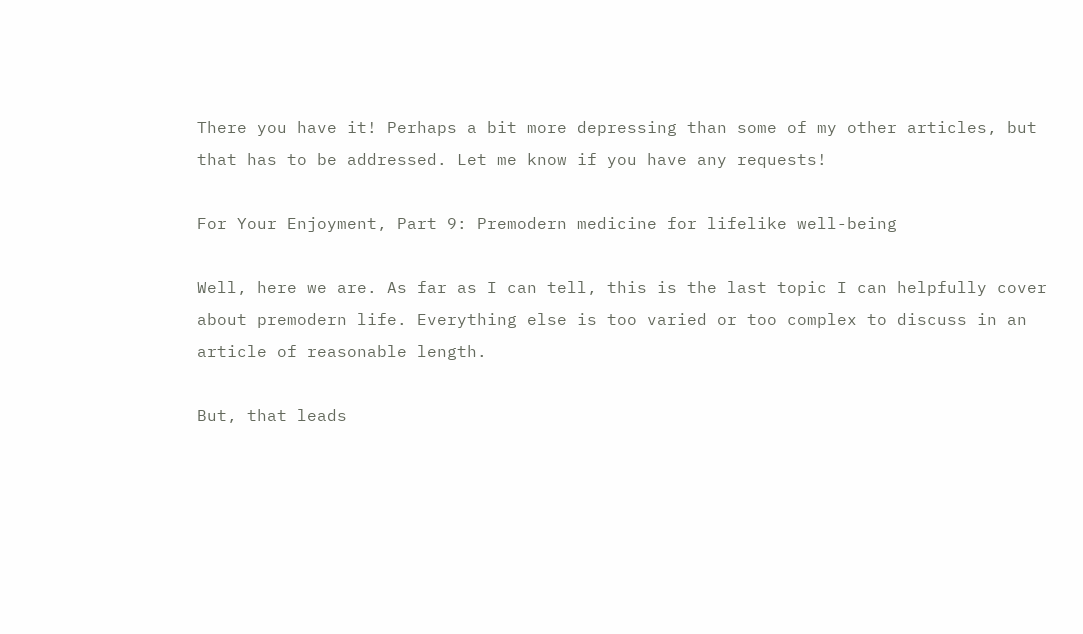There you have it! Perhaps a bit more depressing than some of my other articles, but that has to be addressed. Let me know if you have any requests!

For Your Enjoyment, Part 9: Premodern medicine for lifelike well-being

Well, here we are. As far as I can tell, this is the last topic I can helpfully cover about premodern life. Everything else is too varied or too complex to discuss in an article of reasonable length.

But, that leads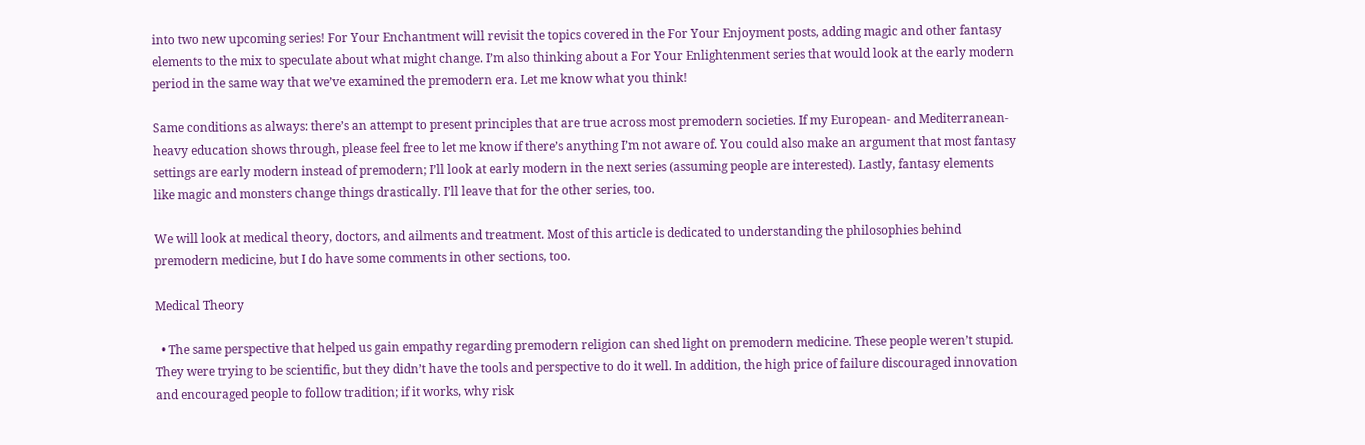into two new upcoming series! For Your Enchantment will revisit the topics covered in the For Your Enjoyment posts, adding magic and other fantasy elements to the mix to speculate about what might change. I’m also thinking about a For Your Enlightenment series that would look at the early modern period in the same way that we’ve examined the premodern era. Let me know what you think!

Same conditions as always: there’s an attempt to present principles that are true across most premodern societies. If my European- and Mediterranean-heavy education shows through, please feel free to let me know if there’s anything I’m not aware of. You could also make an argument that most fantasy settings are early modern instead of premodern; I’ll look at early modern in the next series (assuming people are interested). Lastly, fantasy elements like magic and monsters change things drastically. I’ll leave that for the other series, too.

We will look at medical theory, doctors, and ailments and treatment. Most of this article is dedicated to understanding the philosophies behind premodern medicine, but I do have some comments in other sections, too.

Medical Theory

  • The same perspective that helped us gain empathy regarding premodern religion can shed light on premodern medicine. These people weren’t stupid. They were trying to be scientific, but they didn’t have the tools and perspective to do it well. In addition, the high price of failure discouraged innovation and encouraged people to follow tradition; if it works, why risk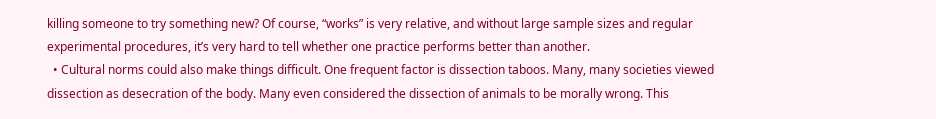killing someone to try something new? Of course, “works” is very relative, and without large sample sizes and regular experimental procedures, it’s very hard to tell whether one practice performs better than another.
  • Cultural norms could also make things difficult. One frequent factor is dissection taboos. Many, many societies viewed dissection as desecration of the body. Many even considered the dissection of animals to be morally wrong. This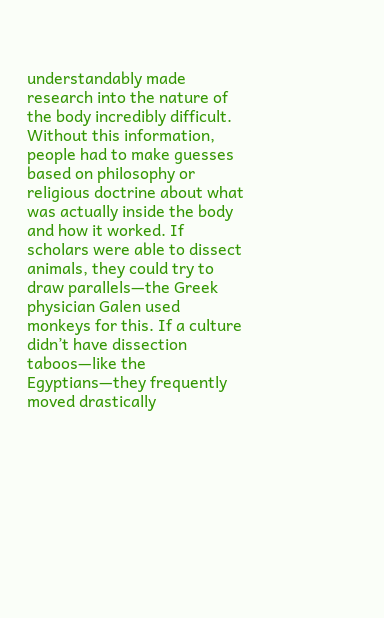understandably made research into the nature of the body incredibly difficult. Without this information, people had to make guesses based on philosophy or religious doctrine about what was actually inside the body and how it worked. If scholars were able to dissect animals, they could try to draw parallels—the Greek physician Galen used monkeys for this. If a culture didn’t have dissection taboos—like the Egyptians—they frequently moved drastically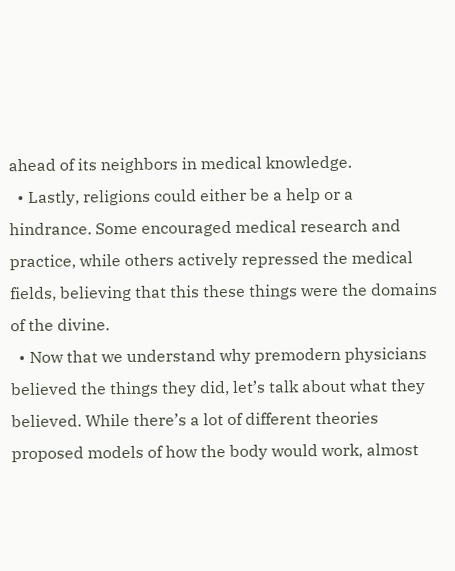ahead of its neighbors in medical knowledge.
  • Lastly, religions could either be a help or a hindrance. Some encouraged medical research and practice, while others actively repressed the medical fields, believing that this these things were the domains of the divine.
  • Now that we understand why premodern physicians believed the things they did, let’s talk about what they believed. While there’s a lot of different theories proposed models of how the body would work, almost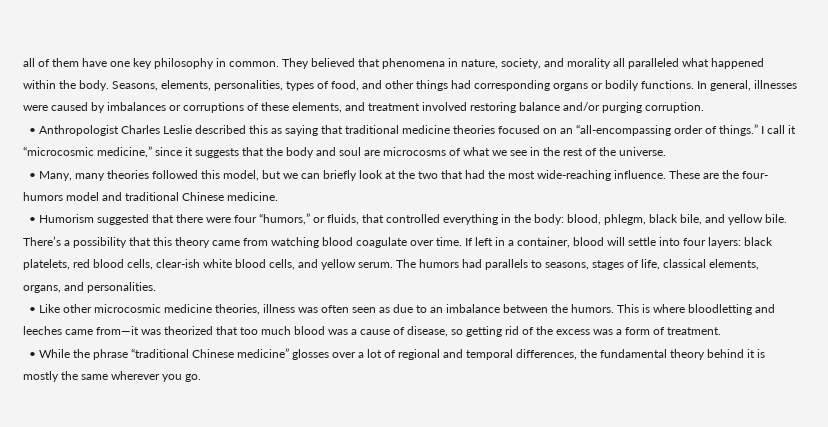all of them have one key philosophy in common. They believed that phenomena in nature, society, and morality all paralleled what happened within the body. Seasons, elements, personalities, types of food, and other things had corresponding organs or bodily functions. In general, illnesses were caused by imbalances or corruptions of these elements, and treatment involved restoring balance and/or purging corruption.
  • Anthropologist Charles Leslie described this as saying that traditional medicine theories focused on an “all-encompassing order of things.” I call it “microcosmic medicine,” since it suggests that the body and soul are microcosms of what we see in the rest of the universe.
  • Many, many theories followed this model, but we can briefly look at the two that had the most wide-reaching influence. These are the four-humors model and traditional Chinese medicine.
  • Humorism suggested that there were four “humors,” or fluids, that controlled everything in the body: blood, phlegm, black bile, and yellow bile. There’s a possibility that this theory came from watching blood coagulate over time. If left in a container, blood will settle into four layers: black platelets, red blood cells, clear-ish white blood cells, and yellow serum. The humors had parallels to seasons, stages of life, classical elements, organs, and personalities.
  • Like other microcosmic medicine theories, illness was often seen as due to an imbalance between the humors. This is where bloodletting and leeches came from—it was theorized that too much blood was a cause of disease, so getting rid of the excess was a form of treatment.
  • While the phrase “traditional Chinese medicine” glosses over a lot of regional and temporal differences, the fundamental theory behind it is mostly the same wherever you go.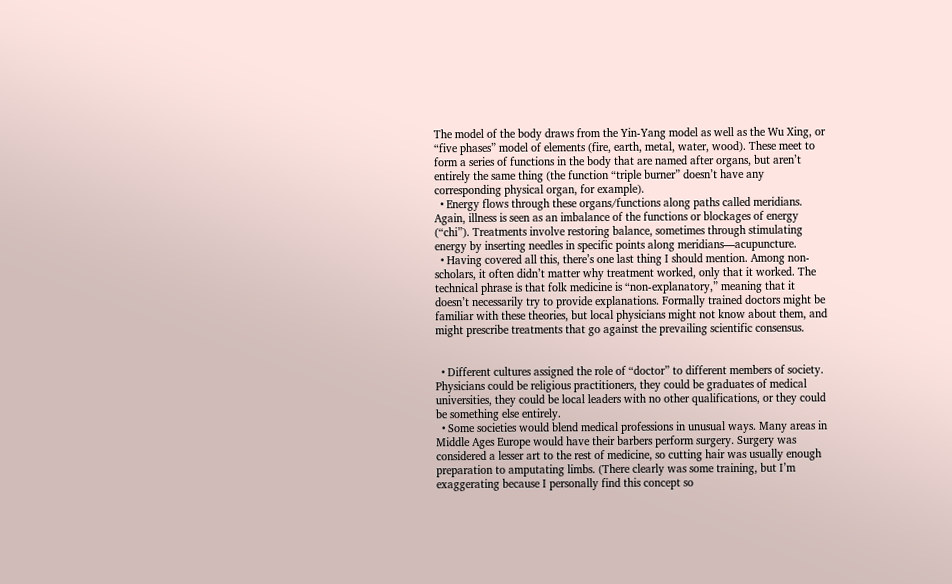The model of the body draws from the Yin-Yang model as well as the Wu Xing, or “five phases” model of elements (fire, earth, metal, water, wood). These meet to form a series of functions in the body that are named after organs, but aren’t entirely the same thing (the function “triple burner” doesn’t have any corresponding physical organ, for example).
  • Energy flows through these organs/functions along paths called meridians. Again, illness is seen as an imbalance of the functions or blockages of energy (“chi”). Treatments involve restoring balance, sometimes through stimulating energy by inserting needles in specific points along meridians—acupuncture.
  • Having covered all this, there’s one last thing I should mention. Among non-scholars, it often didn’t matter why treatment worked, only that it worked. The technical phrase is that folk medicine is “non-explanatory,” meaning that it doesn’t necessarily try to provide explanations. Formally trained doctors might be familiar with these theories, but local physicians might not know about them, and might prescribe treatments that go against the prevailing scientific consensus.


  • Different cultures assigned the role of “doctor” to different members of society. Physicians could be religious practitioners, they could be graduates of medical universities, they could be local leaders with no other qualifications, or they could be something else entirely.
  • Some societies would blend medical professions in unusual ways. Many areas in Middle Ages Europe would have their barbers perform surgery. Surgery was considered a lesser art to the rest of medicine, so cutting hair was usually enough preparation to amputating limbs. (There clearly was some training, but I’m exaggerating because I personally find this concept so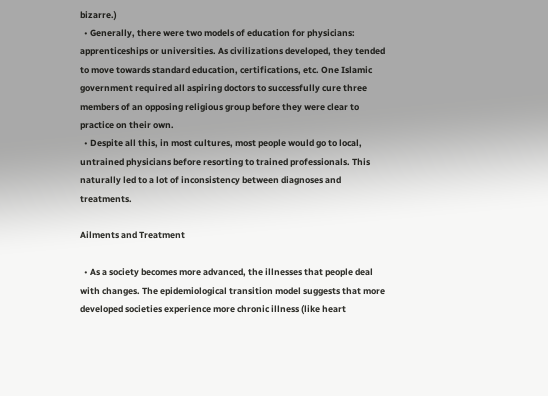bizarre.)
  • Generally, there were two models of education for physicians: apprenticeships or universities. As civilizations developed, they tended to move towards standard education, certifications, etc. One Islamic government required all aspiring doctors to successfully cure three members of an opposing religious group before they were clear to practice on their own.
  • Despite all this, in most cultures, most people would go to local, untrained physicians before resorting to trained professionals. This naturally led to a lot of inconsistency between diagnoses and treatments.

Ailments and Treatment

  • As a society becomes more advanced, the illnesses that people deal with changes. The epidemiological transition model suggests that more developed societies experience more chronic illness (like heart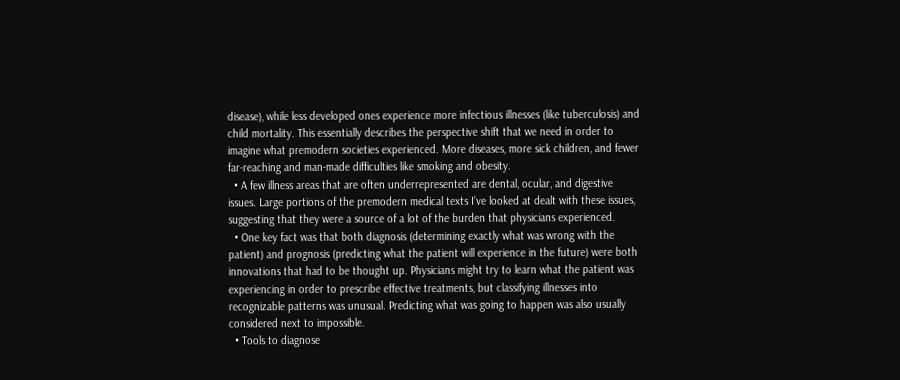disease), while less developed ones experience more infectious illnesses (like tuberculosis) and child mortality. This essentially describes the perspective shift that we need in order to imagine what premodern societies experienced. More diseases, more sick children, and fewer far-reaching and man-made difficulties like smoking and obesity.
  • A few illness areas that are often underrepresented are dental, ocular, and digestive issues. Large portions of the premodern medical texts I’ve looked at dealt with these issues, suggesting that they were a source of a lot of the burden that physicians experienced.
  • One key fact was that both diagnosis (determining exactly what was wrong with the patient) and prognosis (predicting what the patient will experience in the future) were both innovations that had to be thought up. Physicians might try to learn what the patient was experiencing in order to prescribe effective treatments, but classifying illnesses into recognizable patterns was unusual. Predicting what was going to happen was also usually considered next to impossible.
  • Tools to diagnose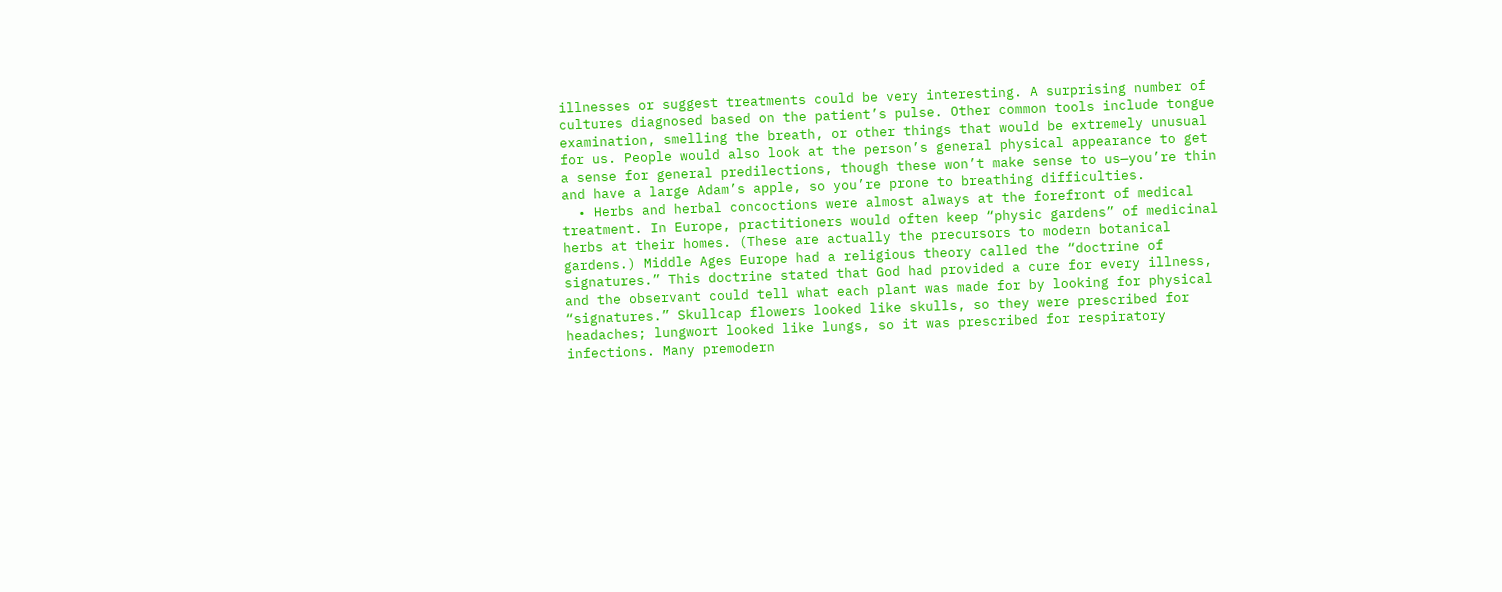illnesses or suggest treatments could be very interesting. A surprising number of cultures diagnosed based on the patient’s pulse. Other common tools include tongue examination, smelling the breath, or other things that would be extremely unusual for us. People would also look at the person’s general physical appearance to get a sense for general predilections, though these won’t make sense to us—you’re thin and have a large Adam’s apple, so you’re prone to breathing difficulties.
  • Herbs and herbal concoctions were almost always at the forefront of medical treatment. In Europe, practitioners would often keep “physic gardens” of medicinal herbs at their homes. (These are actually the precursors to modern botanical gardens.) Middle Ages Europe had a religious theory called the “doctrine of signatures.” This doctrine stated that God had provided a cure for every illness, and the observant could tell what each plant was made for by looking for physical “signatures.” Skullcap flowers looked like skulls, so they were prescribed for headaches; lungwort looked like lungs, so it was prescribed for respiratory infections. Many premodern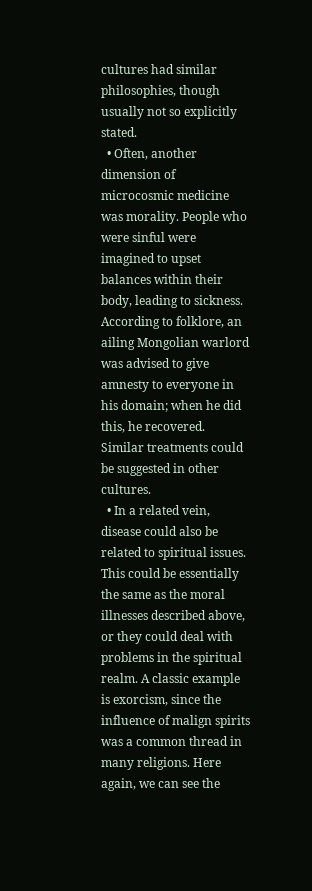cultures had similar philosophies, though usually not so explicitly stated.
  • Often, another dimension of microcosmic medicine was morality. People who were sinful were imagined to upset balances within their body, leading to sickness. According to folklore, an ailing Mongolian warlord was advised to give amnesty to everyone in his domain; when he did this, he recovered. Similar treatments could be suggested in other cultures.
  • In a related vein, disease could also be related to spiritual issues. This could be essentially the same as the moral illnesses described above, or they could deal with problems in the spiritual realm. A classic example is exorcism, since the influence of malign spirits was a common thread in many religions. Here again, we can see the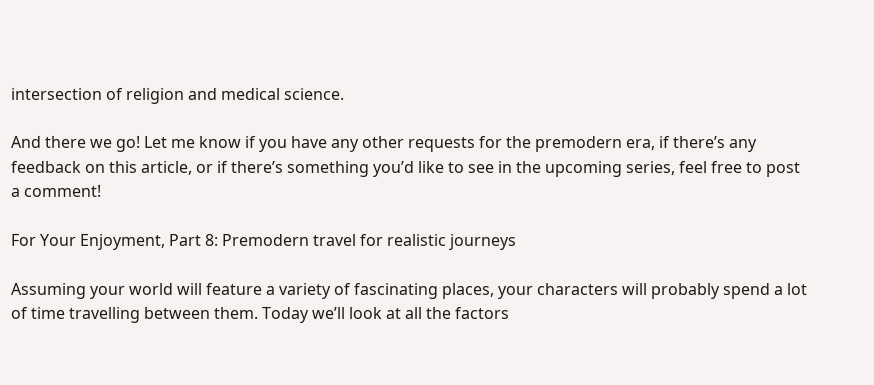intersection of religion and medical science.

And there we go! Let me know if you have any other requests for the premodern era, if there’s any feedback on this article, or if there’s something you’d like to see in the upcoming series, feel free to post a comment!

For Your Enjoyment, Part 8: Premodern travel for realistic journeys

Assuming your world will feature a variety of fascinating places, your characters will probably spend a lot of time travelling between them. Today we’ll look at all the factors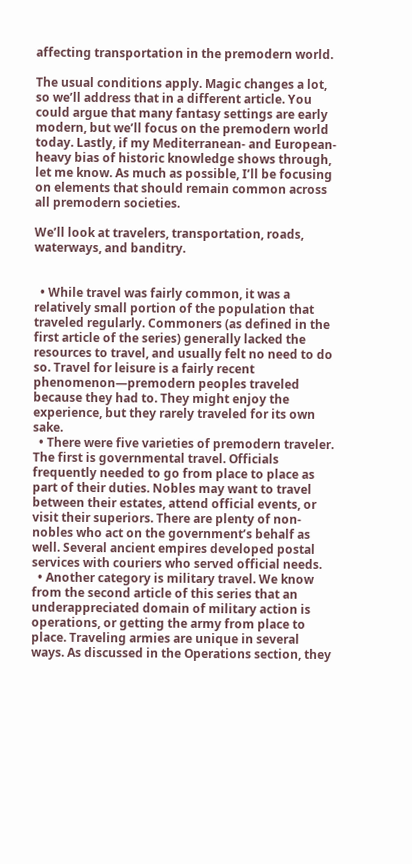affecting transportation in the premodern world.

The usual conditions apply. Magic changes a lot, so we’ll address that in a different article. You could argue that many fantasy settings are early modern, but we’ll focus on the premodern world today. Lastly, if my Mediterranean- and European-heavy bias of historic knowledge shows through, let me know. As much as possible, I’ll be focusing on elements that should remain common across all premodern societies.

We’ll look at travelers, transportation, roads, waterways, and banditry.


  • While travel was fairly common, it was a relatively small portion of the population that traveled regularly. Commoners (as defined in the first article of the series) generally lacked the resources to travel, and usually felt no need to do so. Travel for leisure is a fairly recent phenomenon—premodern peoples traveled because they had to. They might enjoy the experience, but they rarely traveled for its own sake.
  • There were five varieties of premodern traveler. The first is governmental travel. Officials frequently needed to go from place to place as part of their duties. Nobles may want to travel between their estates, attend official events, or visit their superiors. There are plenty of non-nobles who act on the government’s behalf as well. Several ancient empires developed postal services with couriers who served official needs.
  • Another category is military travel. We know from the second article of this series that an underappreciated domain of military action is operations, or getting the army from place to place. Traveling armies are unique in several ways. As discussed in the Operations section, they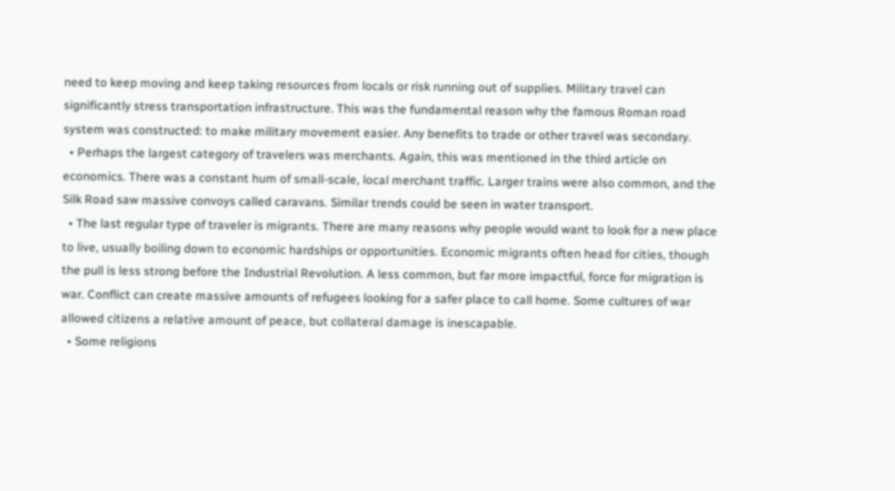need to keep moving and keep taking resources from locals or risk running out of supplies. Military travel can significantly stress transportation infrastructure. This was the fundamental reason why the famous Roman road system was constructed: to make military movement easier. Any benefits to trade or other travel was secondary.
  • Perhaps the largest category of travelers was merchants. Again, this was mentioned in the third article on economics. There was a constant hum of small-scale, local merchant traffic. Larger trains were also common, and the Silk Road saw massive convoys called caravans. Similar trends could be seen in water transport.
  • The last regular type of traveler is migrants. There are many reasons why people would want to look for a new place to live, usually boiling down to economic hardships or opportunities. Economic migrants often head for cities, though the pull is less strong before the Industrial Revolution. A less common, but far more impactful, force for migration is war. Conflict can create massive amounts of refugees looking for a safer place to call home. Some cultures of war allowed citizens a relative amount of peace, but collateral damage is inescapable.
  • Some religions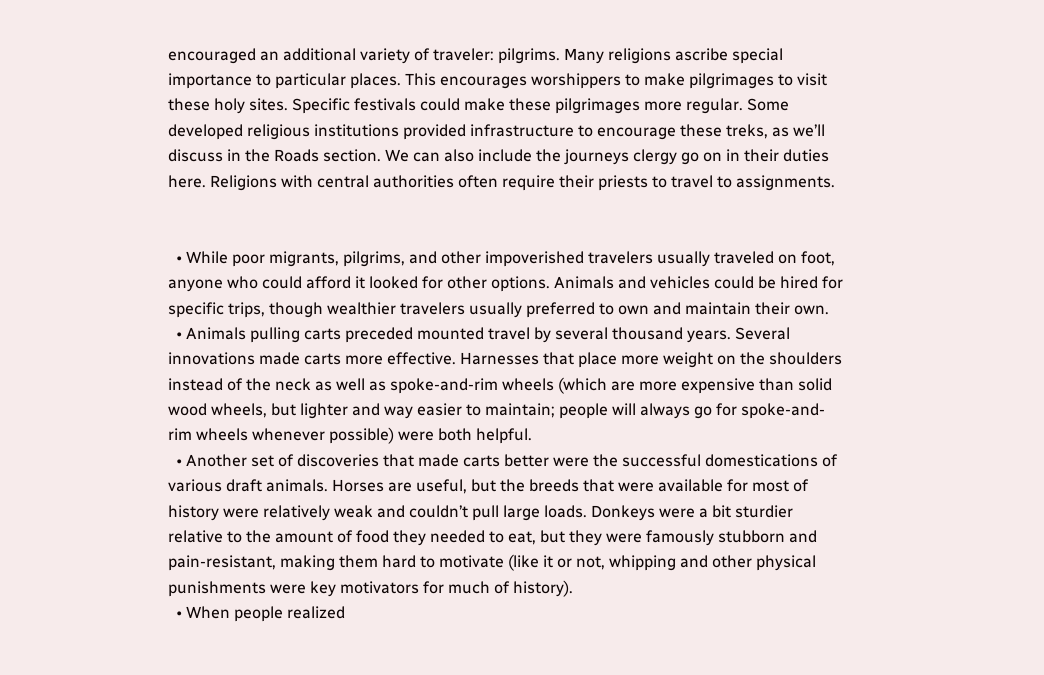encouraged an additional variety of traveler: pilgrims. Many religions ascribe special importance to particular places. This encourages worshippers to make pilgrimages to visit these holy sites. Specific festivals could make these pilgrimages more regular. Some developed religious institutions provided infrastructure to encourage these treks, as we’ll discuss in the Roads section. We can also include the journeys clergy go on in their duties here. Religions with central authorities often require their priests to travel to assignments.


  • While poor migrants, pilgrims, and other impoverished travelers usually traveled on foot, anyone who could afford it looked for other options. Animals and vehicles could be hired for specific trips, though wealthier travelers usually preferred to own and maintain their own.
  • Animals pulling carts preceded mounted travel by several thousand years. Several innovations made carts more effective. Harnesses that place more weight on the shoulders instead of the neck as well as spoke-and-rim wheels (which are more expensive than solid wood wheels, but lighter and way easier to maintain; people will always go for spoke-and-rim wheels whenever possible) were both helpful.
  • Another set of discoveries that made carts better were the successful domestications of various draft animals. Horses are useful, but the breeds that were available for most of history were relatively weak and couldn’t pull large loads. Donkeys were a bit sturdier relative to the amount of food they needed to eat, but they were famously stubborn and pain-resistant, making them hard to motivate (like it or not, whipping and other physical punishments were key motivators for much of history).
  • When people realized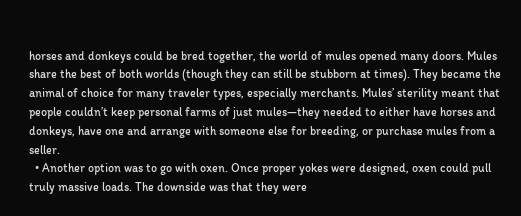horses and donkeys could be bred together, the world of mules opened many doors. Mules share the best of both worlds (though they can still be stubborn at times). They became the animal of choice for many traveler types, especially merchants. Mules’ sterility meant that people couldn’t keep personal farms of just mules—they needed to either have horses and donkeys, have one and arrange with someone else for breeding, or purchase mules from a seller.
  • Another option was to go with oxen. Once proper yokes were designed, oxen could pull truly massive loads. The downside was that they were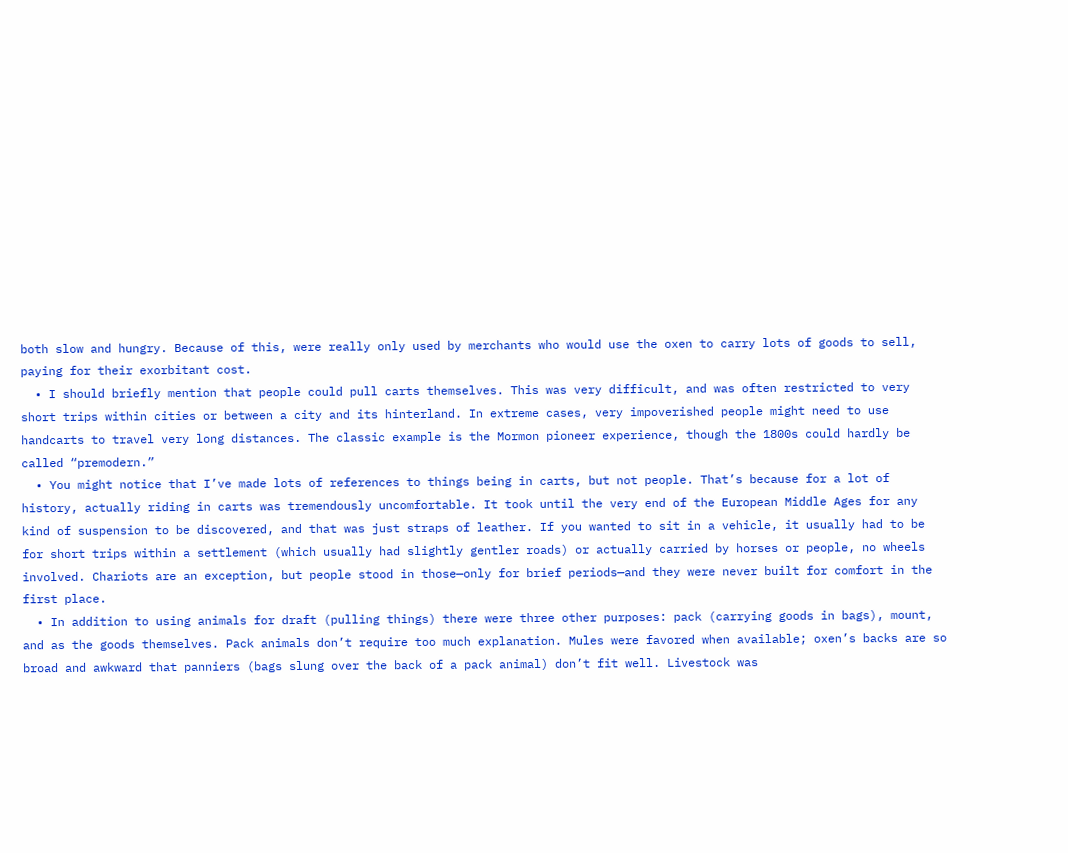both slow and hungry. Because of this, were really only used by merchants who would use the oxen to carry lots of goods to sell, paying for their exorbitant cost.
  • I should briefly mention that people could pull carts themselves. This was very difficult, and was often restricted to very short trips within cities or between a city and its hinterland. In extreme cases, very impoverished people might need to use handcarts to travel very long distances. The classic example is the Mormon pioneer experience, though the 1800s could hardly be called “premodern.”
  • You might notice that I’ve made lots of references to things being in carts, but not people. That’s because for a lot of history, actually riding in carts was tremendously uncomfortable. It took until the very end of the European Middle Ages for any kind of suspension to be discovered, and that was just straps of leather. If you wanted to sit in a vehicle, it usually had to be for short trips within a settlement (which usually had slightly gentler roads) or actually carried by horses or people, no wheels involved. Chariots are an exception, but people stood in those—only for brief periods—and they were never built for comfort in the first place.
  • In addition to using animals for draft (pulling things) there were three other purposes: pack (carrying goods in bags), mount, and as the goods themselves. Pack animals don’t require too much explanation. Mules were favored when available; oxen’s backs are so broad and awkward that panniers (bags slung over the back of a pack animal) don’t fit well. Livestock was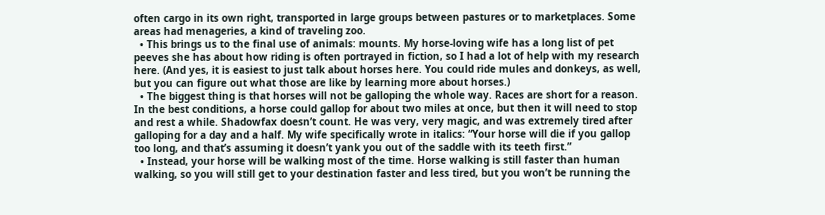often cargo in its own right, transported in large groups between pastures or to marketplaces. Some areas had menageries, a kind of traveling zoo.
  • This brings us to the final use of animals: mounts. My horse-loving wife has a long list of pet peeves she has about how riding is often portrayed in fiction, so I had a lot of help with my research here. (And yes, it is easiest to just talk about horses here. You could ride mules and donkeys, as well, but you can figure out what those are like by learning more about horses.)
  • The biggest thing is that horses will not be galloping the whole way. Races are short for a reason. In the best conditions, a horse could gallop for about two miles at once, but then it will need to stop and rest a while. Shadowfax doesn’t count. He was very, very magic, and was extremely tired after galloping for a day and a half. My wife specifically wrote in italics: “Your horse will die if you gallop too long, and that’s assuming it doesn’t yank you out of the saddle with its teeth first.”
  • Instead, your horse will be walking most of the time. Horse walking is still faster than human walking, so you will still get to your destination faster and less tired, but you won’t be running the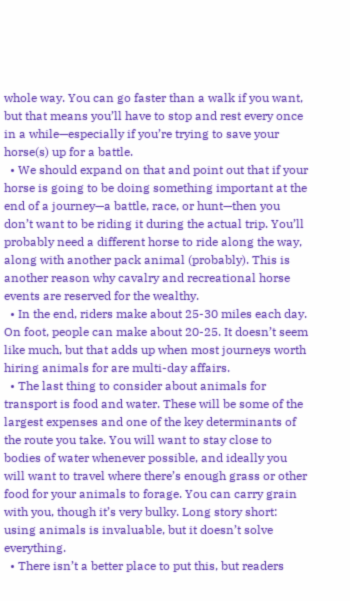whole way. You can go faster than a walk if you want, but that means you’ll have to stop and rest every once in a while—especially if you’re trying to save your horse(s) up for a battle.
  • We should expand on that and point out that if your horse is going to be doing something important at the end of a journey—a battle, race, or hunt—then you don’t want to be riding it during the actual trip. You’ll probably need a different horse to ride along the way, along with another pack animal (probably). This is another reason why cavalry and recreational horse events are reserved for the wealthy.
  • In the end, riders make about 25-30 miles each day. On foot, people can make about 20-25. It doesn’t seem like much, but that adds up when most journeys worth hiring animals for are multi-day affairs.
  • The last thing to consider about animals for transport is food and water. These will be some of the largest expenses and one of the key determinants of the route you take. You will want to stay close to bodies of water whenever possible, and ideally you will want to travel where there’s enough grass or other food for your animals to forage. You can carry grain with you, though it’s very bulky. Long story short: using animals is invaluable, but it doesn’t solve everything.
  • There isn’t a better place to put this, but readers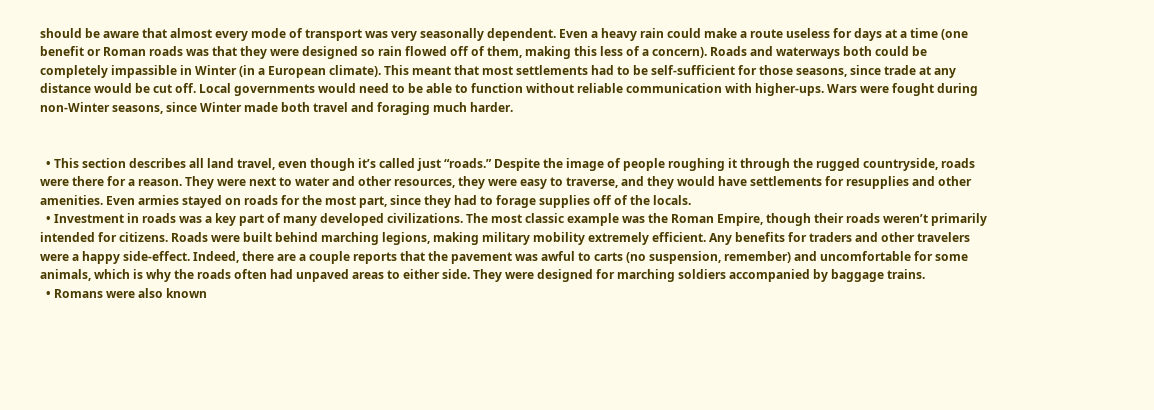should be aware that almost every mode of transport was very seasonally dependent. Even a heavy rain could make a route useless for days at a time (one benefit or Roman roads was that they were designed so rain flowed off of them, making this less of a concern). Roads and waterways both could be completely impassible in Winter (in a European climate). This meant that most settlements had to be self-sufficient for those seasons, since trade at any distance would be cut off. Local governments would need to be able to function without reliable communication with higher-ups. Wars were fought during non-Winter seasons, since Winter made both travel and foraging much harder.


  • This section describes all land travel, even though it’s called just “roads.” Despite the image of people roughing it through the rugged countryside, roads were there for a reason. They were next to water and other resources, they were easy to traverse, and they would have settlements for resupplies and other amenities. Even armies stayed on roads for the most part, since they had to forage supplies off of the locals.
  • Investment in roads was a key part of many developed civilizations. The most classic example was the Roman Empire, though their roads weren’t primarily intended for citizens. Roads were built behind marching legions, making military mobility extremely efficient. Any benefits for traders and other travelers were a happy side-effect. Indeed, there are a couple reports that the pavement was awful to carts (no suspension, remember) and uncomfortable for some animals, which is why the roads often had unpaved areas to either side. They were designed for marching soldiers accompanied by baggage trains.
  • Romans were also known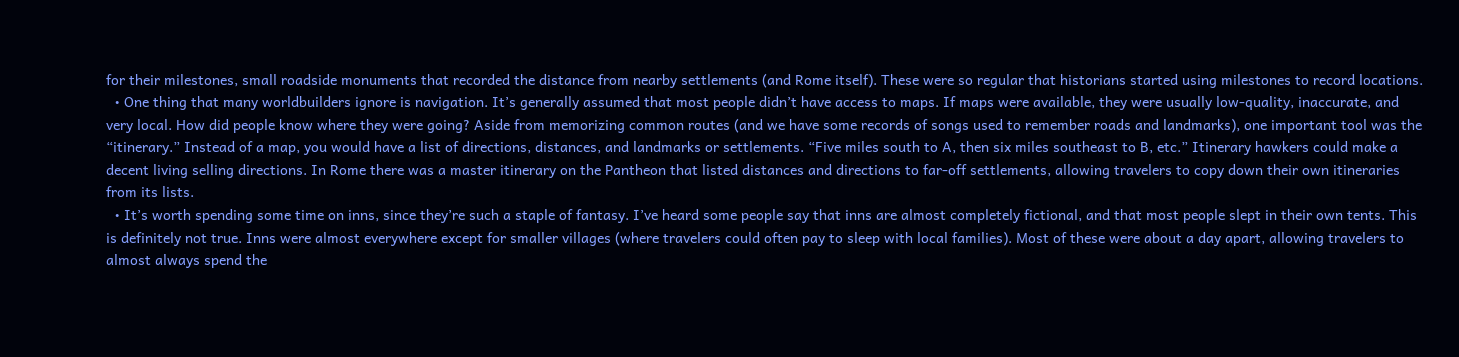for their milestones, small roadside monuments that recorded the distance from nearby settlements (and Rome itself). These were so regular that historians started using milestones to record locations.
  • One thing that many worldbuilders ignore is navigation. It’s generally assumed that most people didn’t have access to maps. If maps were available, they were usually low-quality, inaccurate, and very local. How did people know where they were going? Aside from memorizing common routes (and we have some records of songs used to remember roads and landmarks), one important tool was the “itinerary.” Instead of a map, you would have a list of directions, distances, and landmarks or settlements. “Five miles south to A, then six miles southeast to B, etc.” Itinerary hawkers could make a decent living selling directions. In Rome there was a master itinerary on the Pantheon that listed distances and directions to far-off settlements, allowing travelers to copy down their own itineraries from its lists.
  • It’s worth spending some time on inns, since they’re such a staple of fantasy. I’ve heard some people say that inns are almost completely fictional, and that most people slept in their own tents. This is definitely not true. Inns were almost everywhere except for smaller villages (where travelers could often pay to sleep with local families). Most of these were about a day apart, allowing travelers to almost always spend the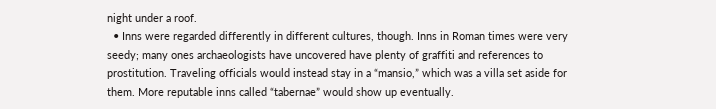night under a roof.
  • Inns were regarded differently in different cultures, though. Inns in Roman times were very seedy; many ones archaeologists have uncovered have plenty of graffiti and references to prostitution. Traveling officials would instead stay in a “mansio,” which was a villa set aside for them. More reputable inns called “tabernae” would show up eventually.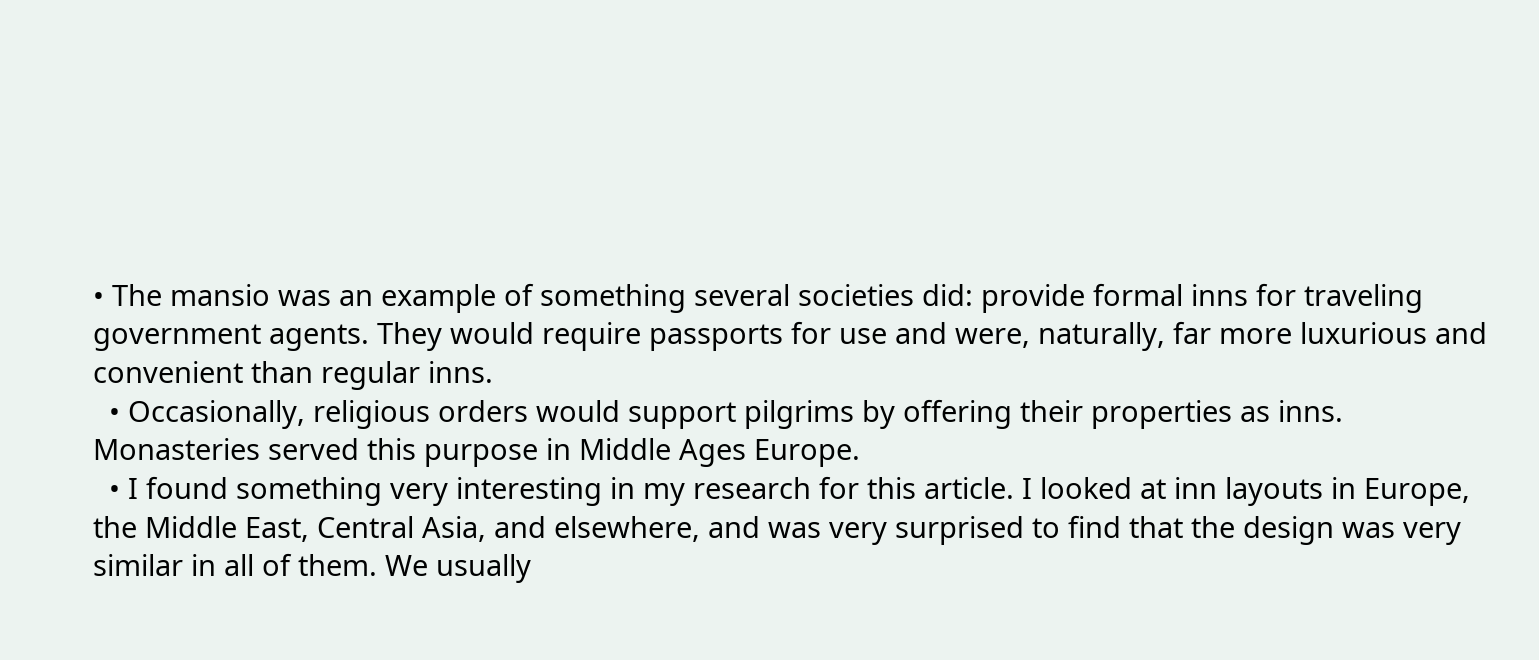• The mansio was an example of something several societies did: provide formal inns for traveling government agents. They would require passports for use and were, naturally, far more luxurious and convenient than regular inns.
  • Occasionally, religious orders would support pilgrims by offering their properties as inns. Monasteries served this purpose in Middle Ages Europe.
  • I found something very interesting in my research for this article. I looked at inn layouts in Europe, the Middle East, Central Asia, and elsewhere, and was very surprised to find that the design was very similar in all of them. We usually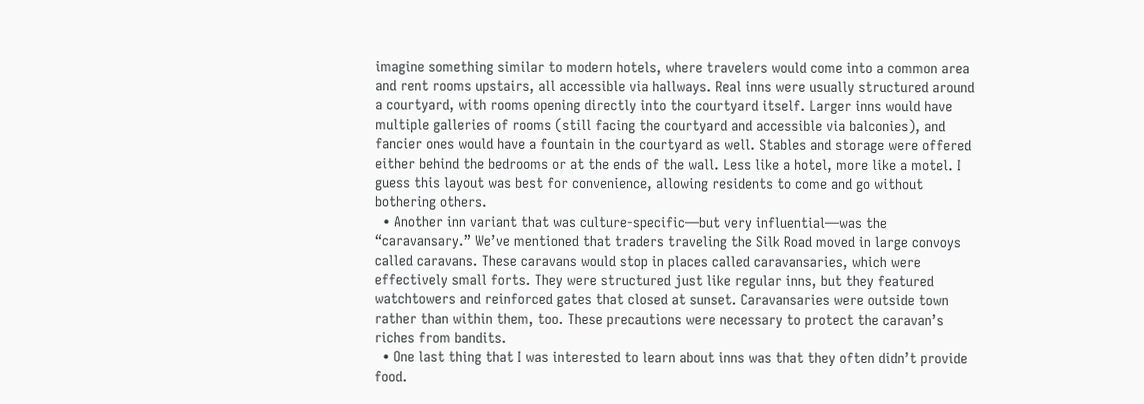imagine something similar to modern hotels, where travelers would come into a common area and rent rooms upstairs, all accessible via hallways. Real inns were usually structured around a courtyard, with rooms opening directly into the courtyard itself. Larger inns would have multiple galleries of rooms (still facing the courtyard and accessible via balconies), and fancier ones would have a fountain in the courtyard as well. Stables and storage were offered either behind the bedrooms or at the ends of the wall. Less like a hotel, more like a motel. I guess this layout was best for convenience, allowing residents to come and go without bothering others.
  • Another inn variant that was culture-specific—but very influential—was the “caravansary.” We’ve mentioned that traders traveling the Silk Road moved in large convoys called caravans. These caravans would stop in places called caravansaries, which were effectively small forts. They were structured just like regular inns, but they featured watchtowers and reinforced gates that closed at sunset. Caravansaries were outside town rather than within them, too. These precautions were necessary to protect the caravan’s riches from bandits.
  • One last thing that I was interested to learn about inns was that they often didn’t provide food.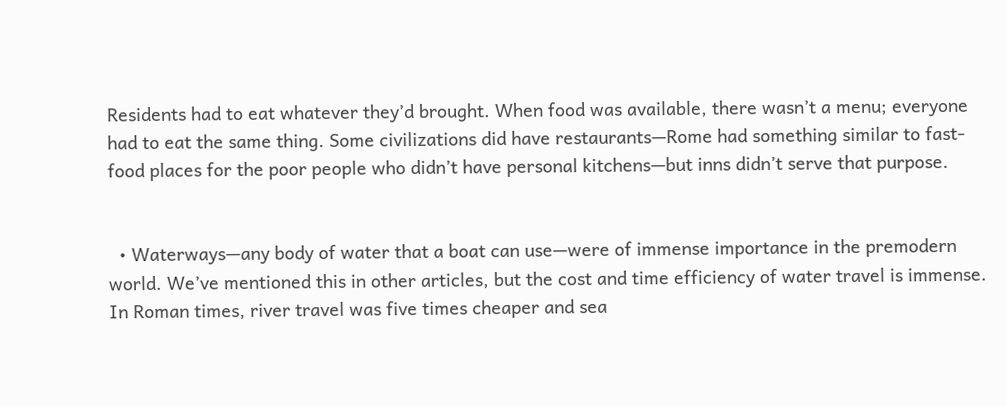Residents had to eat whatever they’d brought. When food was available, there wasn’t a menu; everyone had to eat the same thing. Some civilizations did have restaurants—Rome had something similar to fast-food places for the poor people who didn’t have personal kitchens—but inns didn’t serve that purpose.


  • Waterways—any body of water that a boat can use—were of immense importance in the premodern world. We’ve mentioned this in other articles, but the cost and time efficiency of water travel is immense. In Roman times, river travel was five times cheaper and sea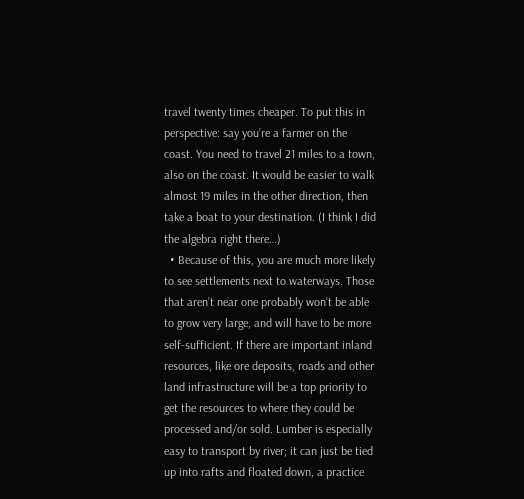travel twenty times cheaper. To put this in perspective: say you’re a farmer on the coast. You need to travel 21 miles to a town, also on the coast. It would be easier to walk almost 19 miles in the other direction, then take a boat to your destination. (I think I did the algebra right there…)
  • Because of this, you are much more likely to see settlements next to waterways. Those that aren’t near one probably won’t be able to grow very large, and will have to be more self-sufficient. If there are important inland resources, like ore deposits, roads and other land infrastructure will be a top priority to get the resources to where they could be processed and/or sold. Lumber is especially easy to transport by river; it can just be tied up into rafts and floated down, a practice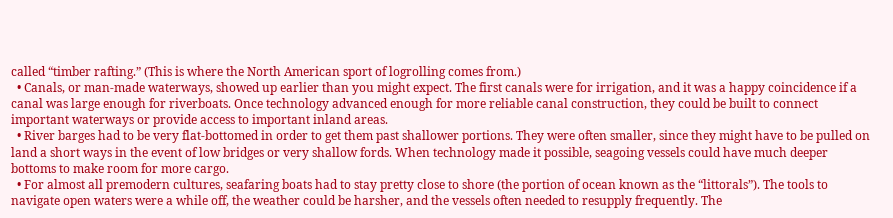called “timber rafting.” (This is where the North American sport of logrolling comes from.)
  • Canals, or man-made waterways, showed up earlier than you might expect. The first canals were for irrigation, and it was a happy coincidence if a canal was large enough for riverboats. Once technology advanced enough for more reliable canal construction, they could be built to connect important waterways or provide access to important inland areas.
  • River barges had to be very flat-bottomed in order to get them past shallower portions. They were often smaller, since they might have to be pulled on land a short ways in the event of low bridges or very shallow fords. When technology made it possible, seagoing vessels could have much deeper bottoms to make room for more cargo.
  • For almost all premodern cultures, seafaring boats had to stay pretty close to shore (the portion of ocean known as the “littorals”). The tools to navigate open waters were a while off, the weather could be harsher, and the vessels often needed to resupply frequently. The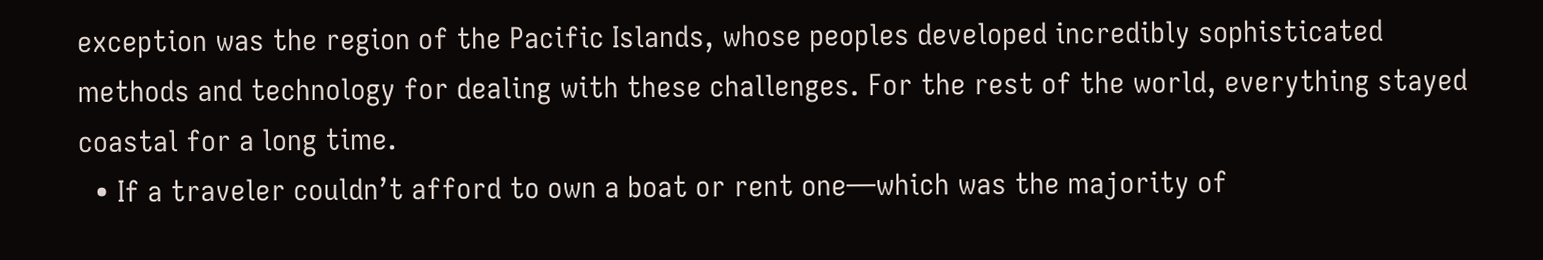exception was the region of the Pacific Islands, whose peoples developed incredibly sophisticated methods and technology for dealing with these challenges. For the rest of the world, everything stayed coastal for a long time.
  • If a traveler couldn’t afford to own a boat or rent one—which was the majority of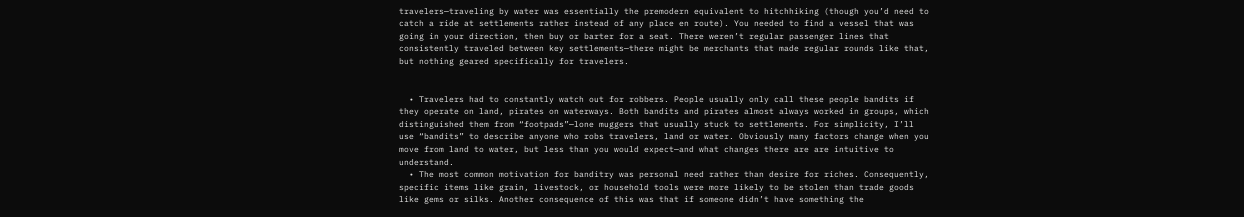travelers—traveling by water was essentially the premodern equivalent to hitchhiking (though you’d need to catch a ride at settlements rather instead of any place en route). You needed to find a vessel that was going in your direction, then buy or barter for a seat. There weren’t regular passenger lines that consistently traveled between key settlements—there might be merchants that made regular rounds like that, but nothing geared specifically for travelers.


  • Travelers had to constantly watch out for robbers. People usually only call these people bandits if they operate on land, pirates on waterways. Both bandits and pirates almost always worked in groups, which distinguished them from “footpads”—lone muggers that usually stuck to settlements. For simplicity, I’ll use “bandits” to describe anyone who robs travelers, land or water. Obviously many factors change when you move from land to water, but less than you would expect—and what changes there are are intuitive to understand.
  • The most common motivation for banditry was personal need rather than desire for riches. Consequently, specific items like grain, livestock, or household tools were more likely to be stolen than trade goods like gems or silks. Another consequence of this was that if someone didn’t have something the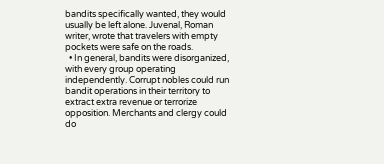bandits specifically wanted, they would usually be left alone. Juvenal, Roman writer, wrote that travelers with empty pockets were safe on the roads.
  • In general, bandits were disorganized, with every group operating independently. Corrupt nobles could run bandit operations in their territory to extract extra revenue or terrorize opposition. Merchants and clergy could do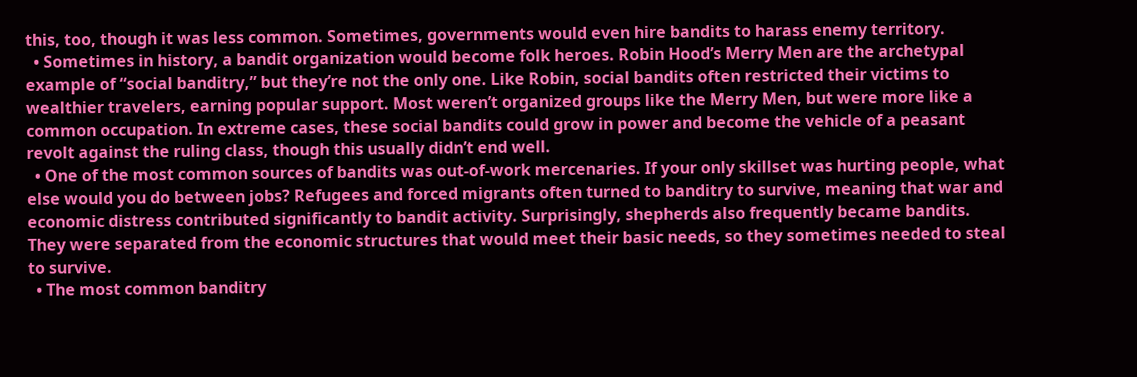this, too, though it was less common. Sometimes, governments would even hire bandits to harass enemy territory.
  • Sometimes in history, a bandit organization would become folk heroes. Robin Hood’s Merry Men are the archetypal example of “social banditry,” but they’re not the only one. Like Robin, social bandits often restricted their victims to wealthier travelers, earning popular support. Most weren’t organized groups like the Merry Men, but were more like a common occupation. In extreme cases, these social bandits could grow in power and become the vehicle of a peasant revolt against the ruling class, though this usually didn’t end well.
  • One of the most common sources of bandits was out-of-work mercenaries. If your only skillset was hurting people, what else would you do between jobs? Refugees and forced migrants often turned to banditry to survive, meaning that war and economic distress contributed significantly to bandit activity. Surprisingly, shepherds also frequently became bandits. They were separated from the economic structures that would meet their basic needs, so they sometimes needed to steal to survive.
  • The most common banditry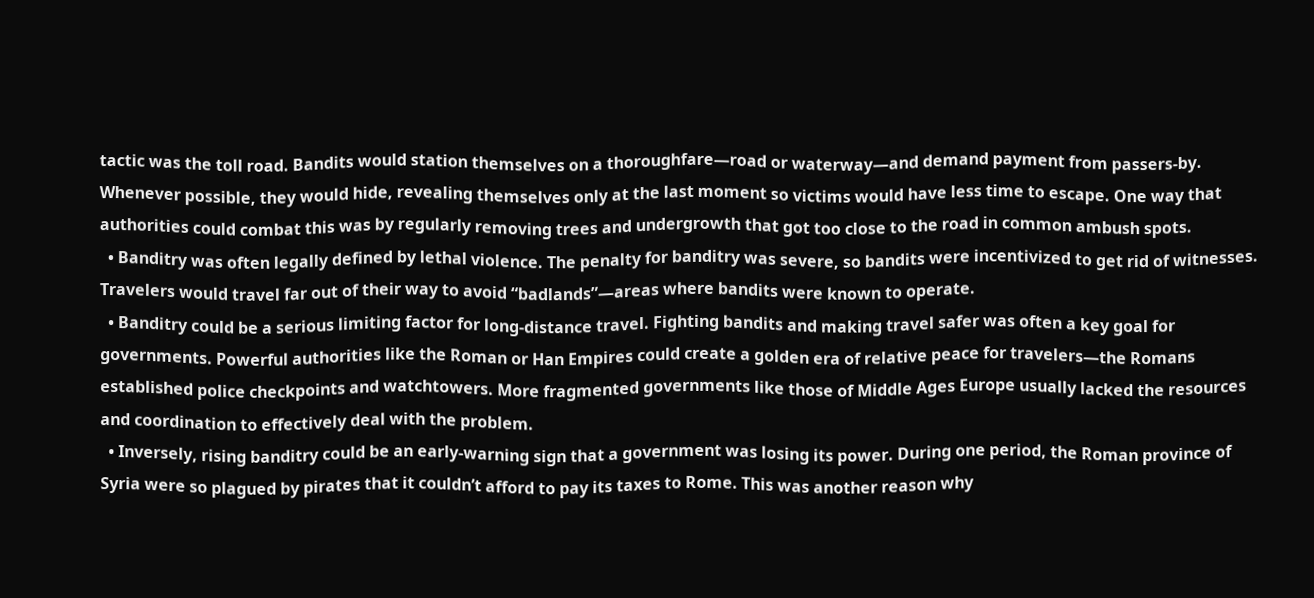tactic was the toll road. Bandits would station themselves on a thoroughfare—road or waterway—and demand payment from passers-by. Whenever possible, they would hide, revealing themselves only at the last moment so victims would have less time to escape. One way that authorities could combat this was by regularly removing trees and undergrowth that got too close to the road in common ambush spots.
  • Banditry was often legally defined by lethal violence. The penalty for banditry was severe, so bandits were incentivized to get rid of witnesses. Travelers would travel far out of their way to avoid “badlands”—areas where bandits were known to operate.
  • Banditry could be a serious limiting factor for long-distance travel. Fighting bandits and making travel safer was often a key goal for governments. Powerful authorities like the Roman or Han Empires could create a golden era of relative peace for travelers—the Romans established police checkpoints and watchtowers. More fragmented governments like those of Middle Ages Europe usually lacked the resources and coordination to effectively deal with the problem.
  • Inversely, rising banditry could be an early-warning sign that a government was losing its power. During one period, the Roman province of Syria were so plagued by pirates that it couldn’t afford to pay its taxes to Rome. This was another reason why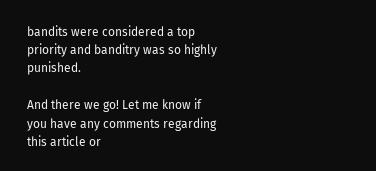bandits were considered a top priority and banditry was so highly punished.

And there we go! Let me know if you have any comments regarding this article or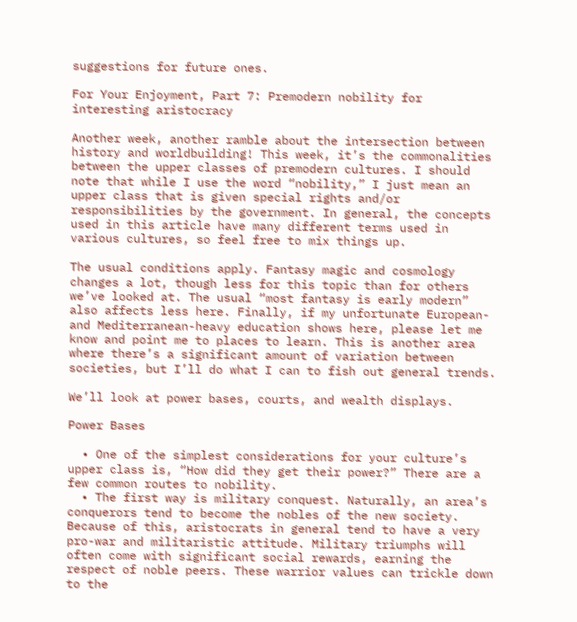suggestions for future ones.

For Your Enjoyment, Part 7: Premodern nobility for interesting aristocracy

Another week, another ramble about the intersection between history and worldbuilding! This week, it’s the commonalities between the upper classes of premodern cultures. I should note that while I use the word “nobility,” I just mean an upper class that is given special rights and/or responsibilities by the government. In general, the concepts used in this article have many different terms used in various cultures, so feel free to mix things up.

The usual conditions apply. Fantasy magic and cosmology changes a lot, though less for this topic than for others we’ve looked at. The usual “most fantasy is early modern” also affects less here. Finally, if my unfortunate European- and Mediterranean-heavy education shows here, please let me know and point me to places to learn. This is another area where there’s a significant amount of variation between societies, but I’ll do what I can to fish out general trends.

We’ll look at power bases, courts, and wealth displays.

Power Bases

  • One of the simplest considerations for your culture’s upper class is, “How did they get their power?” There are a few common routes to nobility.
  • The first way is military conquest. Naturally, an area’s conquerors tend to become the nobles of the new society. Because of this, aristocrats in general tend to have a very pro-war and militaristic attitude. Military triumphs will often come with significant social rewards, earning the respect of noble peers. These warrior values can trickle down to the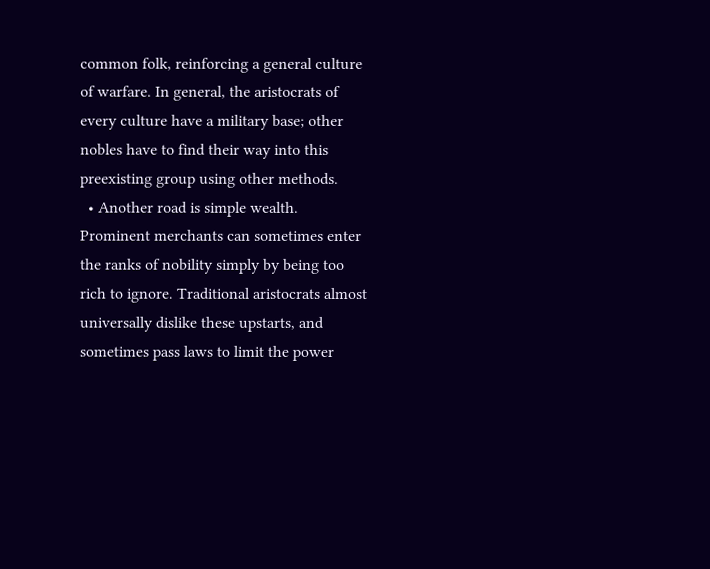common folk, reinforcing a general culture of warfare. In general, the aristocrats of every culture have a military base; other nobles have to find their way into this preexisting group using other methods.
  • Another road is simple wealth. Prominent merchants can sometimes enter the ranks of nobility simply by being too rich to ignore. Traditional aristocrats almost universally dislike these upstarts, and sometimes pass laws to limit the power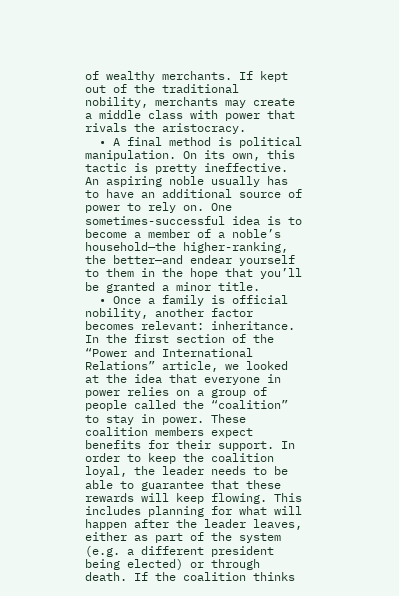of wealthy merchants. If kept out of the traditional nobility, merchants may create a middle class with power that rivals the aristocracy.
  • A final method is political manipulation. On its own, this tactic is pretty ineffective. An aspiring noble usually has to have an additional source of power to rely on. One sometimes-successful idea is to become a member of a noble’s household—the higher-ranking, the better—and endear yourself to them in the hope that you’ll be granted a minor title.
  • Once a family is official nobility, another factor becomes relevant: inheritance. In the first section of the “Power and International Relations” article, we looked at the idea that everyone in power relies on a group of people called the “coalition” to stay in power. These coalition members expect benefits for their support. In order to keep the coalition loyal, the leader needs to be able to guarantee that these rewards will keep flowing. This includes planning for what will happen after the leader leaves, either as part of the system (e.g. a different president being elected) or through death. If the coalition thinks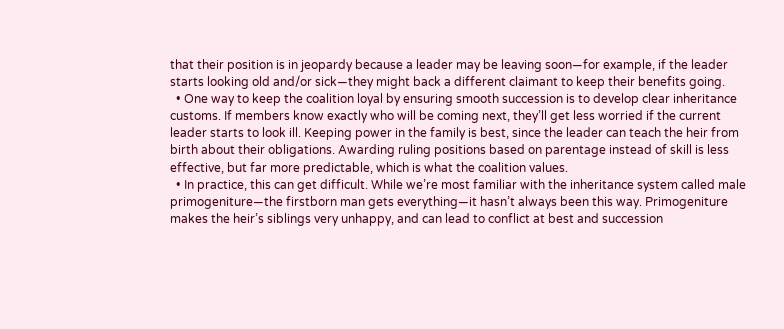that their position is in jeopardy because a leader may be leaving soon—for example, if the leader starts looking old and/or sick—they might back a different claimant to keep their benefits going.
  • One way to keep the coalition loyal by ensuring smooth succession is to develop clear inheritance customs. If members know exactly who will be coming next, they’ll get less worried if the current leader starts to look ill. Keeping power in the family is best, since the leader can teach the heir from birth about their obligations. Awarding ruling positions based on parentage instead of skill is less effective, but far more predictable, which is what the coalition values.
  • In practice, this can get difficult. While we’re most familiar with the inheritance system called male primogeniture—the firstborn man gets everything—it hasn’t always been this way. Primogeniture makes the heir’s siblings very unhappy, and can lead to conflict at best and succession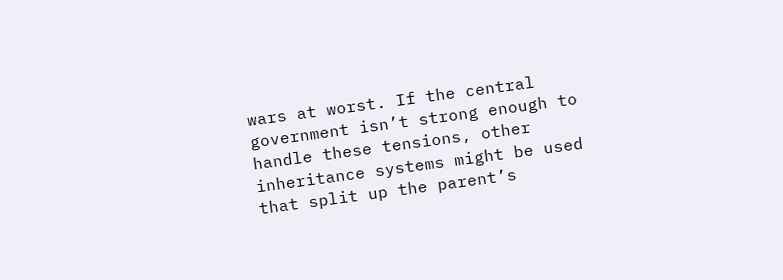wars at worst. If the central government isn’t strong enough to handle these tensions, other inheritance systems might be used that split up the parent’s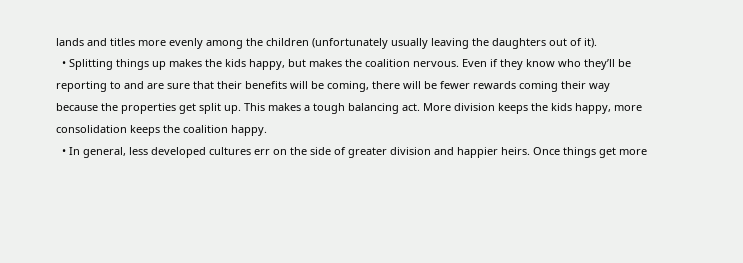lands and titles more evenly among the children (unfortunately usually leaving the daughters out of it).
  • Splitting things up makes the kids happy, but makes the coalition nervous. Even if they know who they’ll be reporting to and are sure that their benefits will be coming, there will be fewer rewards coming their way because the properties get split up. This makes a tough balancing act. More division keeps the kids happy, more consolidation keeps the coalition happy.
  • In general, less developed cultures err on the side of greater division and happier heirs. Once things get more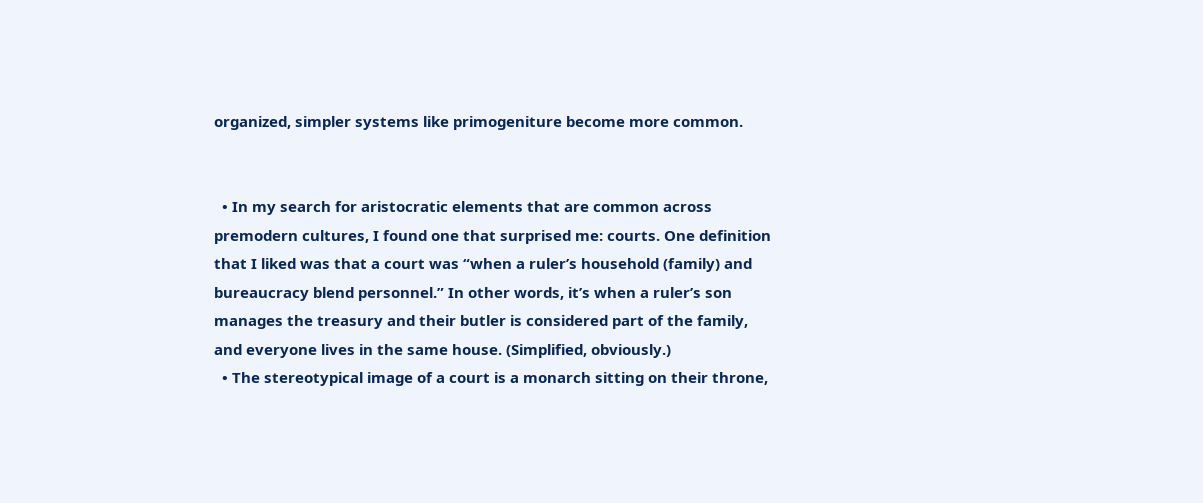organized, simpler systems like primogeniture become more common.


  • In my search for aristocratic elements that are common across premodern cultures, I found one that surprised me: courts. One definition that I liked was that a court was “when a ruler’s household (family) and bureaucracy blend personnel.” In other words, it’s when a ruler’s son manages the treasury and their butler is considered part of the family, and everyone lives in the same house. (Simplified, obviously.)
  • The stereotypical image of a court is a monarch sitting on their throne,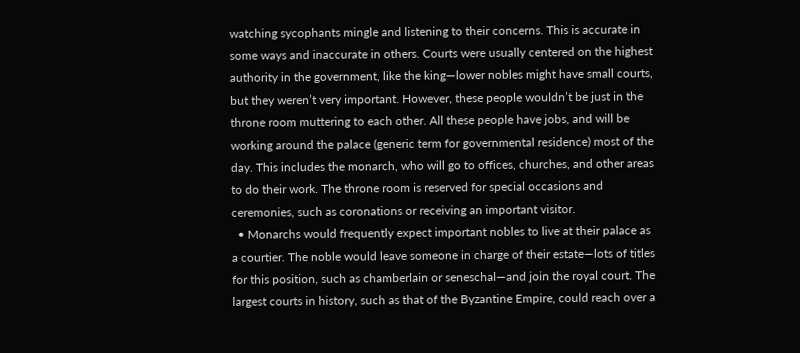watching sycophants mingle and listening to their concerns. This is accurate in some ways and inaccurate in others. Courts were usually centered on the highest authority in the government, like the king—lower nobles might have small courts, but they weren’t very important. However, these people wouldn’t be just in the throne room muttering to each other. All these people have jobs, and will be working around the palace (generic term for governmental residence) most of the day. This includes the monarch, who will go to offices, churches, and other areas to do their work. The throne room is reserved for special occasions and ceremonies, such as coronations or receiving an important visitor.
  • Monarchs would frequently expect important nobles to live at their palace as a courtier. The noble would leave someone in charge of their estate—lots of titles for this position, such as chamberlain or seneschal—and join the royal court. The largest courts in history, such as that of the Byzantine Empire, could reach over a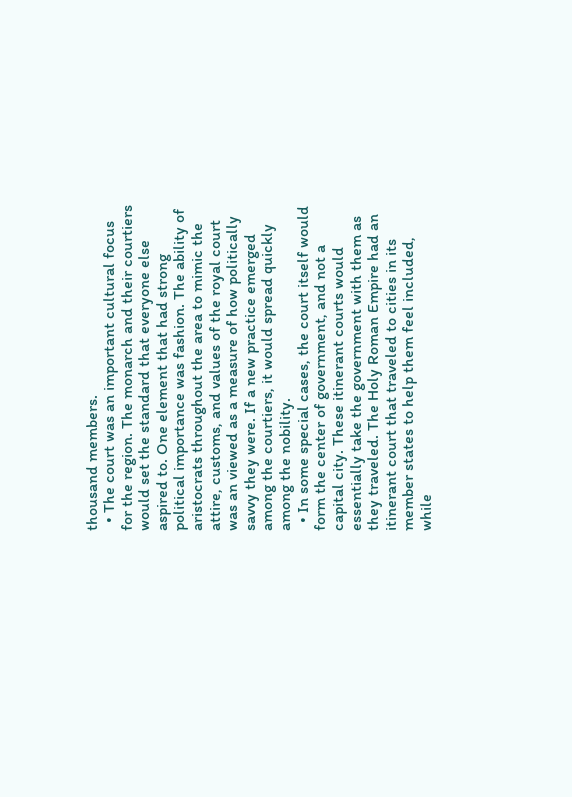thousand members.
  • The court was an important cultural focus for the region. The monarch and their courtiers would set the standard that everyone else aspired to. One element that had strong political importance was fashion. The ability of aristocrats throughout the area to mimic the attire, customs, and values of the royal court was an viewed as a measure of how politically savvy they were. If a new practice emerged among the courtiers, it would spread quickly among the nobility.
  • In some special cases, the court itself would form the center of government, and not a capital city. These itinerant courts would essentially take the government with them as they traveled. The Holy Roman Empire had an itinerant court that traveled to cities in its member states to help them feel included, while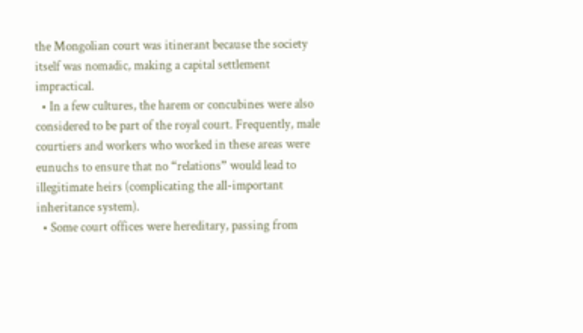the Mongolian court was itinerant because the society itself was nomadic, making a capital settlement impractical.
  • In a few cultures, the harem or concubines were also considered to be part of the royal court. Frequently, male courtiers and workers who worked in these areas were eunuchs to ensure that no “relations” would lead to illegitimate heirs (complicating the all-important inheritance system).
  • Some court offices were hereditary, passing from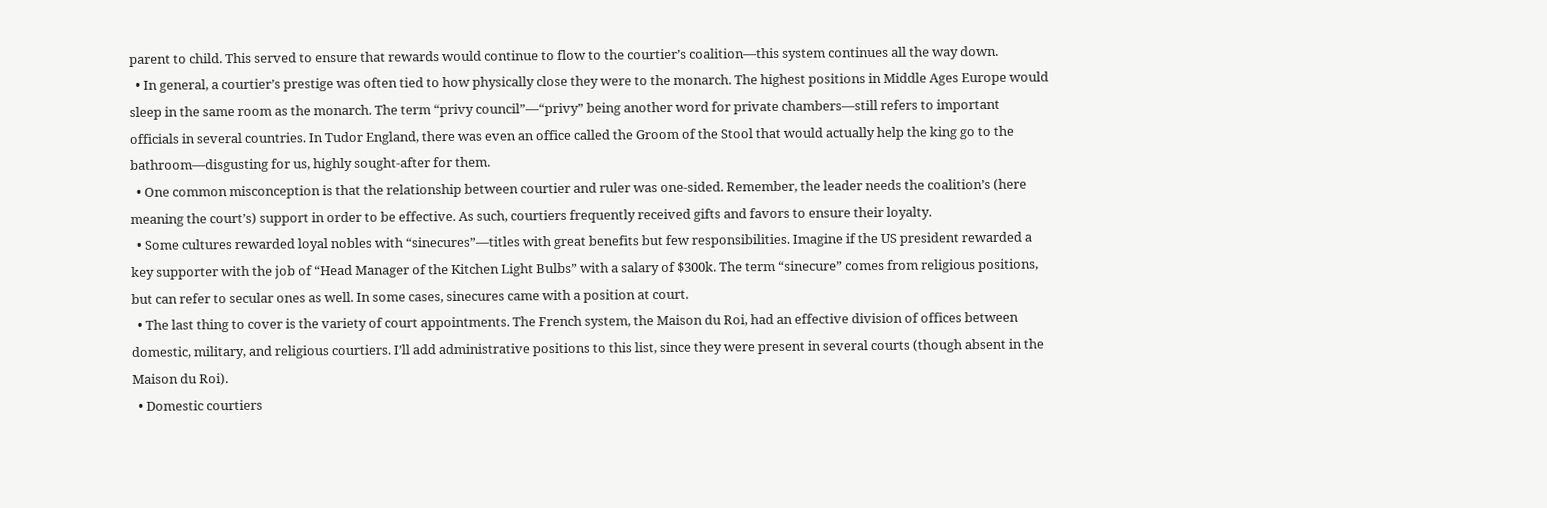parent to child. This served to ensure that rewards would continue to flow to the courtier’s coalition—this system continues all the way down.
  • In general, a courtier’s prestige was often tied to how physically close they were to the monarch. The highest positions in Middle Ages Europe would sleep in the same room as the monarch. The term “privy council”—“privy” being another word for private chambers—still refers to important officials in several countries. In Tudor England, there was even an office called the Groom of the Stool that would actually help the king go to the bathroom—disgusting for us, highly sought-after for them.
  • One common misconception is that the relationship between courtier and ruler was one-sided. Remember, the leader needs the coalition’s (here meaning the court’s) support in order to be effective. As such, courtiers frequently received gifts and favors to ensure their loyalty.
  • Some cultures rewarded loyal nobles with “sinecures”—titles with great benefits but few responsibilities. Imagine if the US president rewarded a key supporter with the job of “Head Manager of the Kitchen Light Bulbs” with a salary of $300k. The term “sinecure” comes from religious positions, but can refer to secular ones as well. In some cases, sinecures came with a position at court.
  • The last thing to cover is the variety of court appointments. The French system, the Maison du Roi, had an effective division of offices between domestic, military, and religious courtiers. I’ll add administrative positions to this list, since they were present in several courts (though absent in the Maison du Roi).
  • Domestic courtiers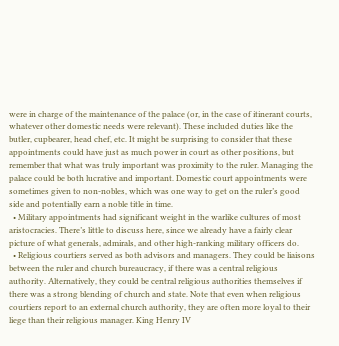were in charge of the maintenance of the palace (or, in the case of itinerant courts, whatever other domestic needs were relevant). These included duties like the butler, cupbearer, head chef, etc. It might be surprising to consider that these appointments could have just as much power in court as other positions, but remember that what was truly important was proximity to the ruler. Managing the palace could be both lucrative and important. Domestic court appointments were sometimes given to non-nobles, which was one way to get on the ruler’s good side and potentially earn a noble title in time.
  • Military appointments had significant weight in the warlike cultures of most aristocracies. There’s little to discuss here, since we already have a fairly clear picture of what generals, admirals, and other high-ranking military officers do.
  • Religious courtiers served as both advisors and managers. They could be liaisons between the ruler and church bureaucracy, if there was a central religious authority. Alternatively, they could be central religious authorities themselves if there was a strong blending of church and state. Note that even when religious courtiers report to an external church authority, they are often more loyal to their liege than their religious manager. King Henry IV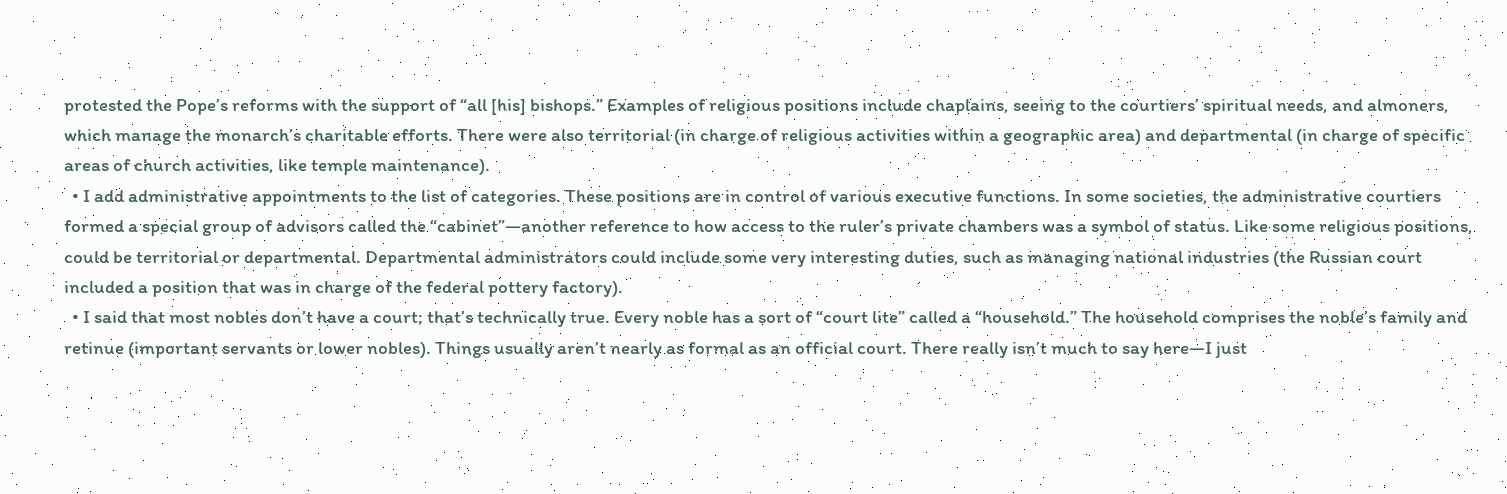protested the Pope’s reforms with the support of “all [his] bishops.” Examples of religious positions include chaplains, seeing to the courtiers’ spiritual needs, and almoners, which manage the monarch’s charitable efforts. There were also territorial (in charge of religious activities within a geographic area) and departmental (in charge of specific areas of church activities, like temple maintenance).
  • I add administrative appointments to the list of categories. These positions are in control of various executive functions. In some societies, the administrative courtiers formed a special group of advisors called the “cabinet”—another reference to how access to the ruler’s private chambers was a symbol of status. Like some religious positions, could be territorial or departmental. Departmental administrators could include some very interesting duties, such as managing national industries (the Russian court included a position that was in charge of the federal pottery factory).
  • I said that most nobles don’t have a court; that’s technically true. Every noble has a sort of “court lite” called a “household.” The household comprises the noble’s family and retinue (important servants or lower nobles). Things usually aren’t nearly as formal as an official court. There really isn’t much to say here—I just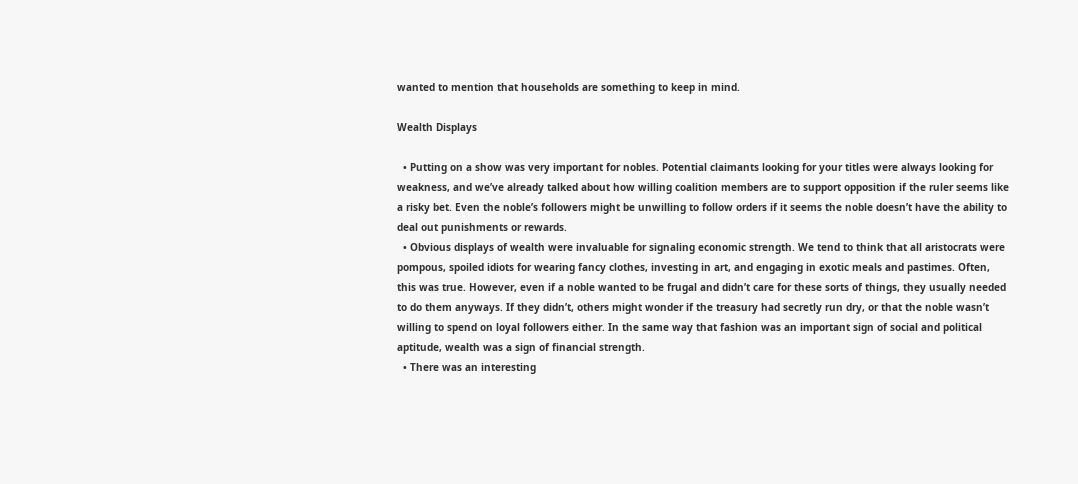wanted to mention that households are something to keep in mind.

Wealth Displays

  • Putting on a show was very important for nobles. Potential claimants looking for your titles were always looking for weakness, and we’ve already talked about how willing coalition members are to support opposition if the ruler seems like a risky bet. Even the noble’s followers might be unwilling to follow orders if it seems the noble doesn’t have the ability to deal out punishments or rewards.
  • Obvious displays of wealth were invaluable for signaling economic strength. We tend to think that all aristocrats were pompous, spoiled idiots for wearing fancy clothes, investing in art, and engaging in exotic meals and pastimes. Often, this was true. However, even if a noble wanted to be frugal and didn’t care for these sorts of things, they usually needed to do them anyways. If they didn’t, others might wonder if the treasury had secretly run dry, or that the noble wasn’t willing to spend on loyal followers either. In the same way that fashion was an important sign of social and political aptitude, wealth was a sign of financial strength.
  • There was an interesting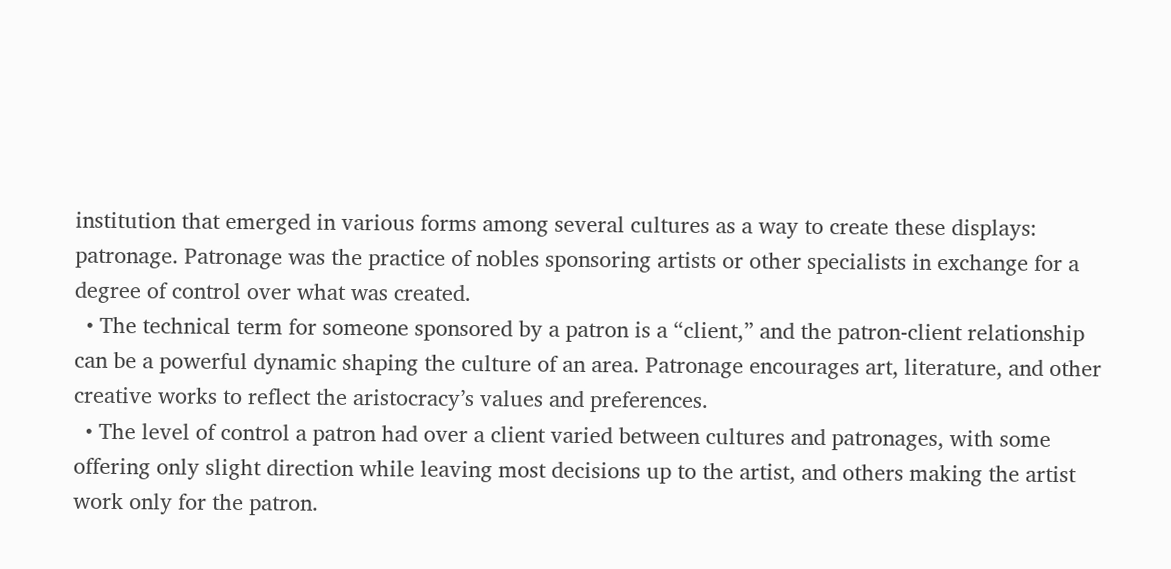institution that emerged in various forms among several cultures as a way to create these displays: patronage. Patronage was the practice of nobles sponsoring artists or other specialists in exchange for a degree of control over what was created.
  • The technical term for someone sponsored by a patron is a “client,” and the patron-client relationship can be a powerful dynamic shaping the culture of an area. Patronage encourages art, literature, and other creative works to reflect the aristocracy’s values and preferences.
  • The level of control a patron had over a client varied between cultures and patronages, with some offering only slight direction while leaving most decisions up to the artist, and others making the artist work only for the patron.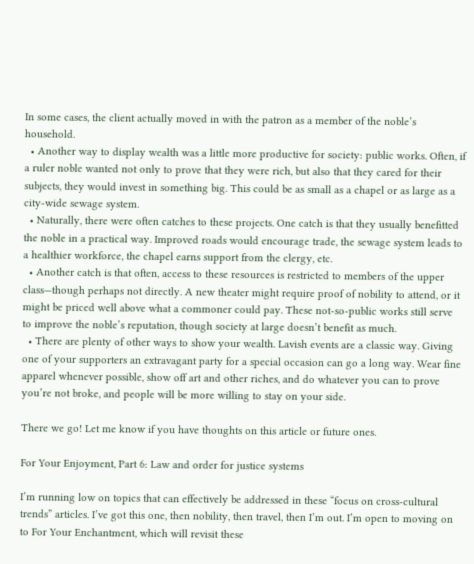In some cases, the client actually moved in with the patron as a member of the noble’s household.
  • Another way to display wealth was a little more productive for society: public works. Often, if a ruler noble wanted not only to prove that they were rich, but also that they cared for their subjects, they would invest in something big. This could be as small as a chapel or as large as a city-wide sewage system.
  • Naturally, there were often catches to these projects. One catch is that they usually benefitted the noble in a practical way. Improved roads would encourage trade, the sewage system leads to a healthier workforce, the chapel earns support from the clergy, etc.
  • Another catch is that often, access to these resources is restricted to members of the upper class—though perhaps not directly. A new theater might require proof of nobility to attend, or it might be priced well above what a commoner could pay. These not-so-public works still serve to improve the noble’s reputation, though society at large doesn’t benefit as much.
  • There are plenty of other ways to show your wealth. Lavish events are a classic way. Giving one of your supporters an extravagant party for a special occasion can go a long way. Wear fine apparel whenever possible, show off art and other riches, and do whatever you can to prove you’re not broke, and people will be more willing to stay on your side.

There we go! Let me know if you have thoughts on this article or future ones.

For Your Enjoyment, Part 6: Law and order for justice systems

I’m running low on topics that can effectively be addressed in these “focus on cross-cultural trends” articles. I’ve got this one, then nobility, then travel, then I’m out. I’m open to moving on to For Your Enchantment, which will revisit these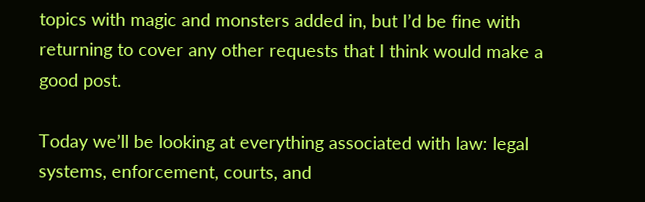topics with magic and monsters added in, but I’d be fine with returning to cover any other requests that I think would make a good post.

Today we’ll be looking at everything associated with law: legal systems, enforcement, courts, and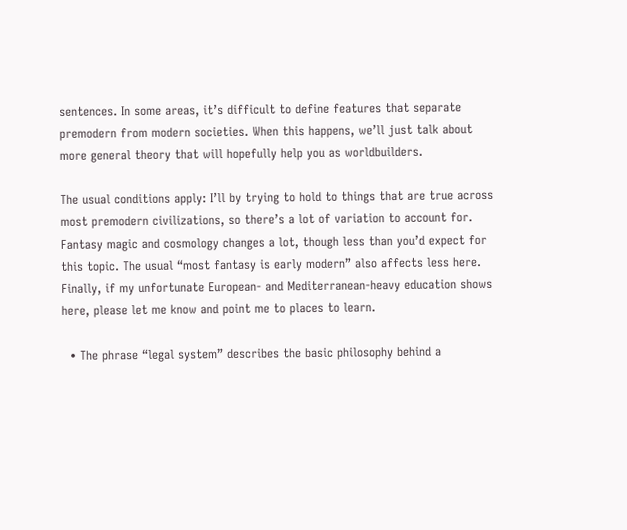sentences. In some areas, it’s difficult to define features that separate premodern from modern societies. When this happens, we’ll just talk about more general theory that will hopefully help you as worldbuilders.

The usual conditions apply: I’ll by trying to hold to things that are true across most premodern civilizations, so there’s a lot of variation to account for. Fantasy magic and cosmology changes a lot, though less than you’d expect for this topic. The usual “most fantasy is early modern” also affects less here. Finally, if my unfortunate European- and Mediterranean-heavy education shows here, please let me know and point me to places to learn.

  • The phrase “legal system” describes the basic philosophy behind a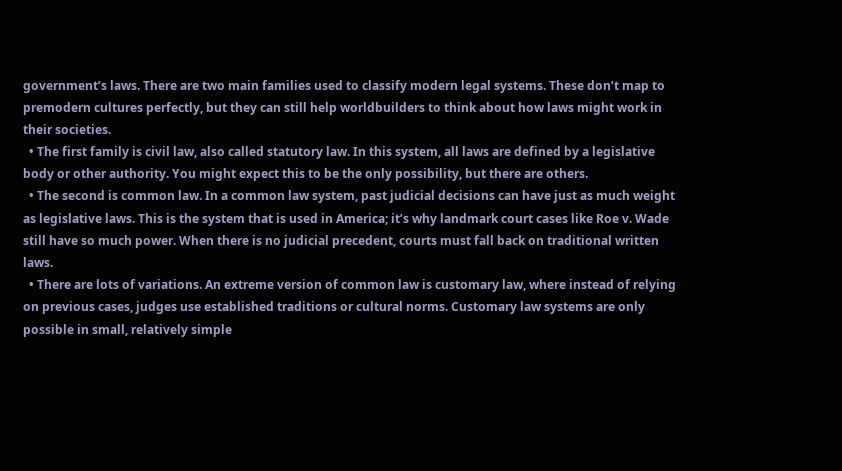government’s laws. There are two main families used to classify modern legal systems. These don’t map to premodern cultures perfectly, but they can still help worldbuilders to think about how laws might work in their societies.
  • The first family is civil law, also called statutory law. In this system, all laws are defined by a legislative body or other authority. You might expect this to be the only possibility, but there are others.
  • The second is common law. In a common law system, past judicial decisions can have just as much weight as legislative laws. This is the system that is used in America; it’s why landmark court cases like Roe v. Wade still have so much power. When there is no judicial precedent, courts must fall back on traditional written laws.
  • There are lots of variations. An extreme version of common law is customary law, where instead of relying on previous cases, judges use established traditions or cultural norms. Customary law systems are only possible in small, relatively simple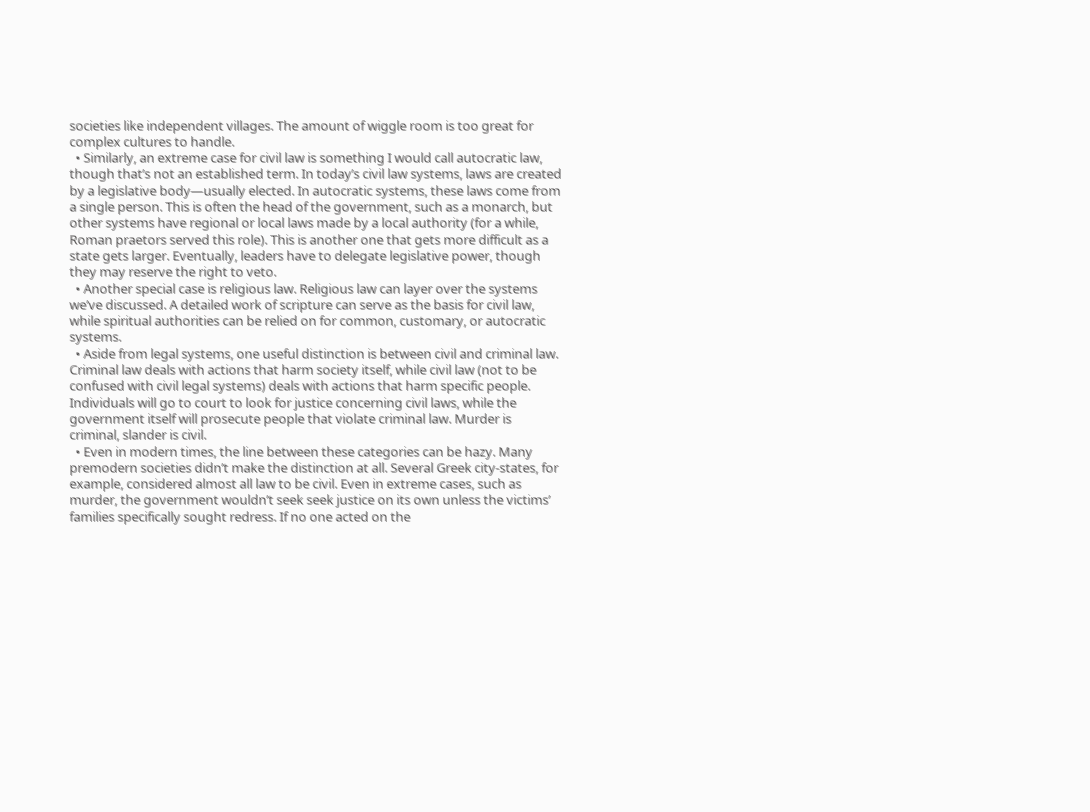societies like independent villages. The amount of wiggle room is too great for complex cultures to handle.
  • Similarly, an extreme case for civil law is something I would call autocratic law, though that’s not an established term. In today’s civil law systems, laws are created by a legislative body—usually elected. In autocratic systems, these laws come from a single person. This is often the head of the government, such as a monarch, but other systems have regional or local laws made by a local authority (for a while, Roman praetors served this role). This is another one that gets more difficult as a state gets larger. Eventually, leaders have to delegate legislative power, though they may reserve the right to veto.
  • Another special case is religious law. Religious law can layer over the systems we’ve discussed. A detailed work of scripture can serve as the basis for civil law, while spiritual authorities can be relied on for common, customary, or autocratic systems.
  • Aside from legal systems, one useful distinction is between civil and criminal law. Criminal law deals with actions that harm society itself, while civil law (not to be confused with civil legal systems) deals with actions that harm specific people. Individuals will go to court to look for justice concerning civil laws, while the government itself will prosecute people that violate criminal law. Murder is criminal, slander is civil.
  • Even in modern times, the line between these categories can be hazy. Many premodern societies didn’t make the distinction at all. Several Greek city-states, for example, considered almost all law to be civil. Even in extreme cases, such as murder, the government wouldn’t seek seek justice on its own unless the victims’ families specifically sought redress. If no one acted on the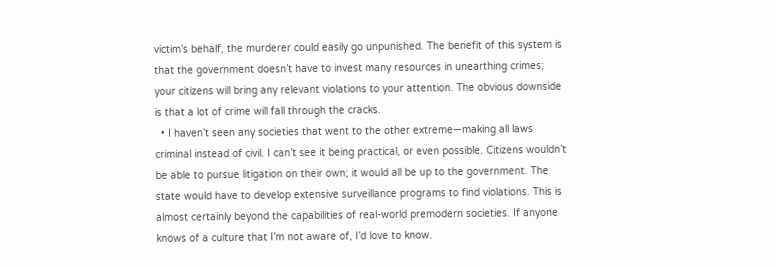victim’s behalf, the murderer could easily go unpunished. The benefit of this system is that the government doesn’t have to invest many resources in unearthing crimes; your citizens will bring any relevant violations to your attention. The obvious downside is that a lot of crime will fall through the cracks.
  • I haven’t seen any societies that went to the other extreme—making all laws criminal instead of civil. I can’t see it being practical, or even possible. Citizens wouldn’t be able to pursue litigation on their own; it would all be up to the government. The state would have to develop extensive surveillance programs to find violations. This is almost certainly beyond the capabilities of real-world premodern societies. If anyone knows of a culture that I’m not aware of, I’d love to know.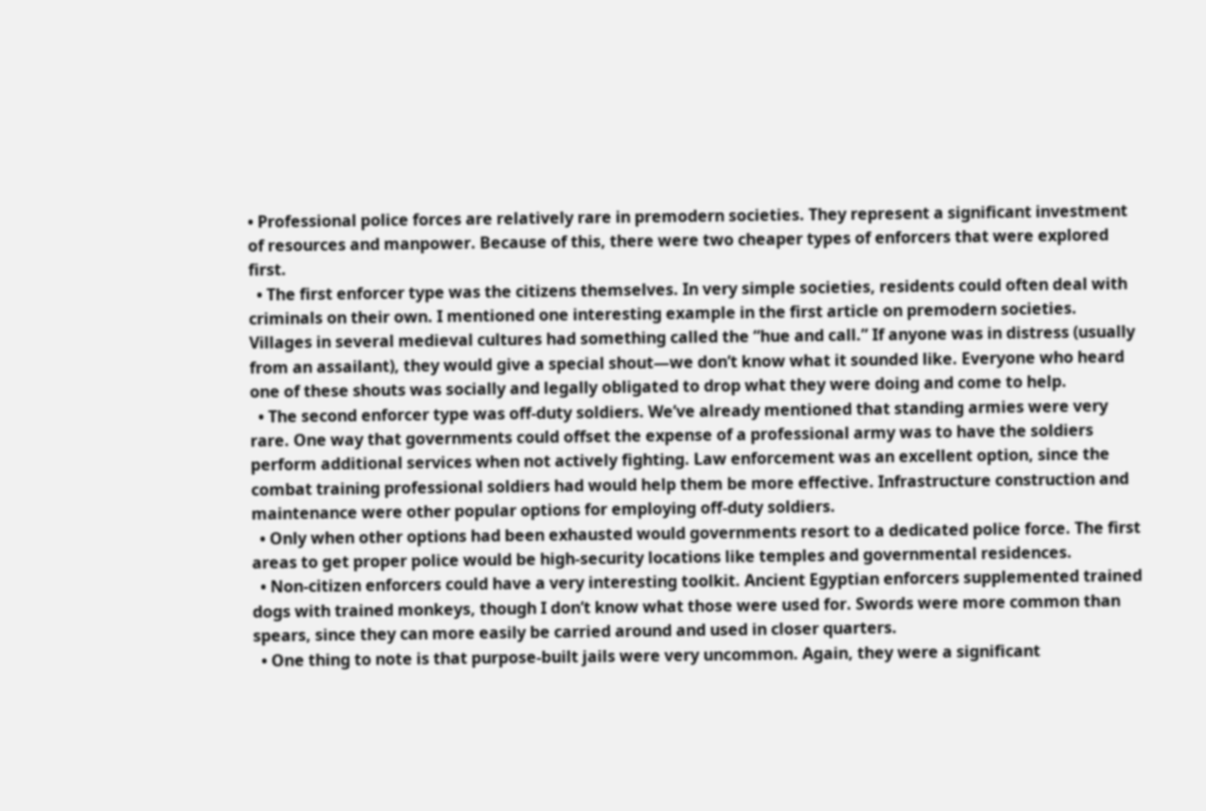• Professional police forces are relatively rare in premodern societies. They represent a significant investment of resources and manpower. Because of this, there were two cheaper types of enforcers that were explored first.
  • The first enforcer type was the citizens themselves. In very simple societies, residents could often deal with criminals on their own. I mentioned one interesting example in the first article on premodern societies. Villages in several medieval cultures had something called the “hue and call.” If anyone was in distress (usually from an assailant), they would give a special shout—we don’t know what it sounded like. Everyone who heard one of these shouts was socially and legally obligated to drop what they were doing and come to help.
  • The second enforcer type was off-duty soldiers. We’ve already mentioned that standing armies were very rare. One way that governments could offset the expense of a professional army was to have the soldiers perform additional services when not actively fighting. Law enforcement was an excellent option, since the combat training professional soldiers had would help them be more effective. Infrastructure construction and maintenance were other popular options for employing off-duty soldiers.
  • Only when other options had been exhausted would governments resort to a dedicated police force. The first areas to get proper police would be high-security locations like temples and governmental residences.
  • Non-citizen enforcers could have a very interesting toolkit. Ancient Egyptian enforcers supplemented trained dogs with trained monkeys, though I don’t know what those were used for. Swords were more common than spears, since they can more easily be carried around and used in closer quarters.
  • One thing to note is that purpose-built jails were very uncommon. Again, they were a significant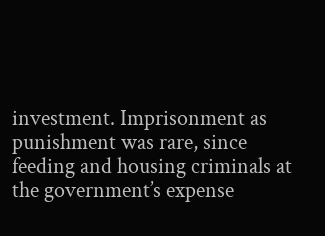investment. Imprisonment as punishment was rare, since feeding and housing criminals at the government’s expense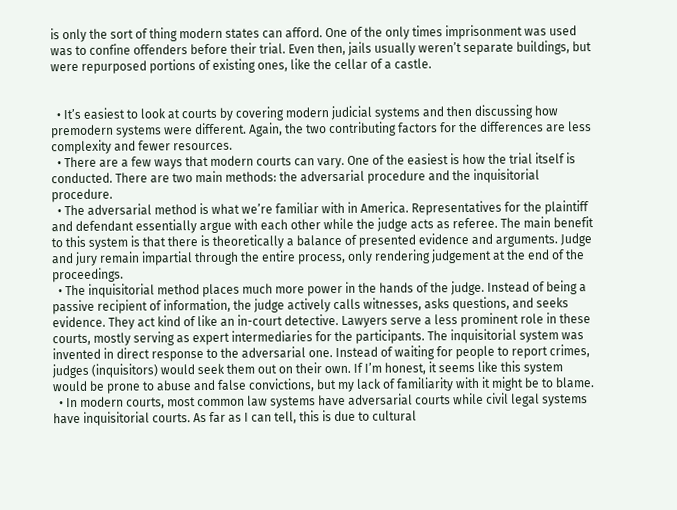is only the sort of thing modern states can afford. One of the only times imprisonment was used was to confine offenders before their trial. Even then, jails usually weren’t separate buildings, but were repurposed portions of existing ones, like the cellar of a castle.


  • It’s easiest to look at courts by covering modern judicial systems and then discussing how premodern systems were different. Again, the two contributing factors for the differences are less complexity and fewer resources.
  • There are a few ways that modern courts can vary. One of the easiest is how the trial itself is conducted. There are two main methods: the adversarial procedure and the inquisitorial procedure.
  • The adversarial method is what we’re familiar with in America. Representatives for the plaintiff and defendant essentially argue with each other while the judge acts as referee. The main benefit to this system is that there is theoretically a balance of presented evidence and arguments. Judge and jury remain impartial through the entire process, only rendering judgement at the end of the proceedings.
  • The inquisitorial method places much more power in the hands of the judge. Instead of being a passive recipient of information, the judge actively calls witnesses, asks questions, and seeks evidence. They act kind of like an in-court detective. Lawyers serve a less prominent role in these courts, mostly serving as expert intermediaries for the participants. The inquisitorial system was invented in direct response to the adversarial one. Instead of waiting for people to report crimes, judges (inquisitors) would seek them out on their own. If I’m honest, it seems like this system would be prone to abuse and false convictions, but my lack of familiarity with it might be to blame.
  • In modern courts, most common law systems have adversarial courts while civil legal systems have inquisitorial courts. As far as I can tell, this is due to cultural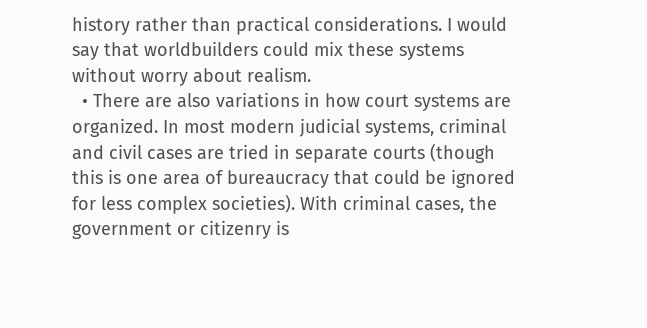history rather than practical considerations. I would say that worldbuilders could mix these systems without worry about realism.
  • There are also variations in how court systems are organized. In most modern judicial systems, criminal and civil cases are tried in separate courts (though this is one area of bureaucracy that could be ignored for less complex societies). With criminal cases, the government or citizenry is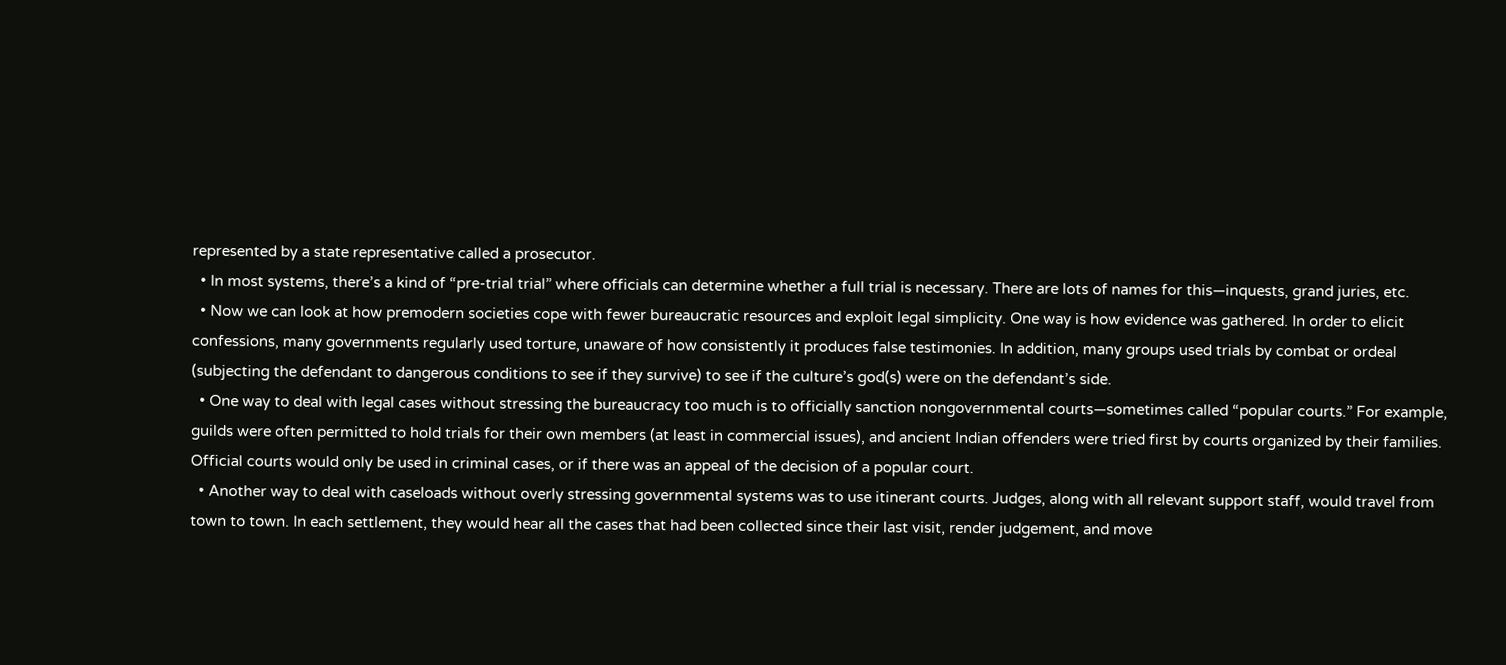represented by a state representative called a prosecutor.
  • In most systems, there’s a kind of “pre-trial trial” where officials can determine whether a full trial is necessary. There are lots of names for this—inquests, grand juries, etc.
  • Now we can look at how premodern societies cope with fewer bureaucratic resources and exploit legal simplicity. One way is how evidence was gathered. In order to elicit confessions, many governments regularly used torture, unaware of how consistently it produces false testimonies. In addition, many groups used trials by combat or ordeal (subjecting the defendant to dangerous conditions to see if they survive) to see if the culture’s god(s) were on the defendant’s side.
  • One way to deal with legal cases without stressing the bureaucracy too much is to officially sanction nongovernmental courts—sometimes called “popular courts.” For example, guilds were often permitted to hold trials for their own members (at least in commercial issues), and ancient Indian offenders were tried first by courts organized by their families. Official courts would only be used in criminal cases, or if there was an appeal of the decision of a popular court.
  • Another way to deal with caseloads without overly stressing governmental systems was to use itinerant courts. Judges, along with all relevant support staff, would travel from town to town. In each settlement, they would hear all the cases that had been collected since their last visit, render judgement, and move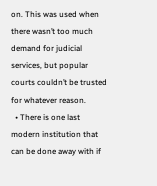on. This was used when there wasn’t too much demand for judicial services, but popular courts couldn’t be trusted for whatever reason.
  • There is one last modern institution that can be done away with if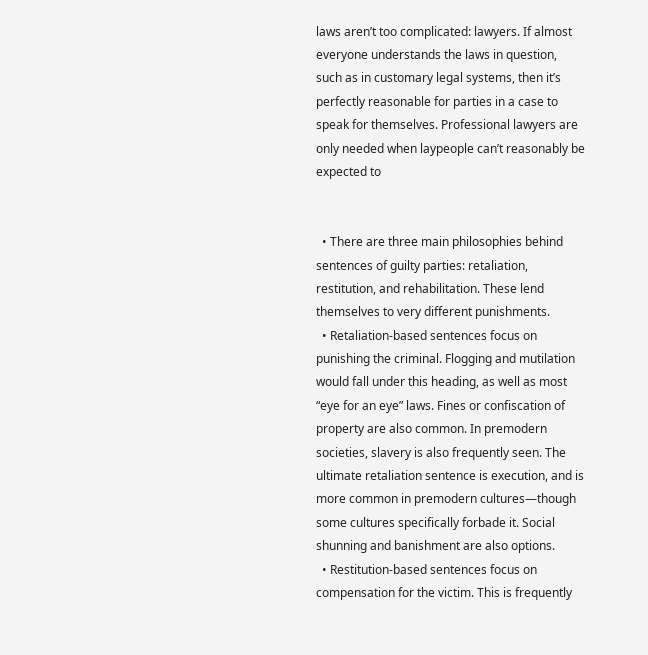laws aren’t too complicated: lawyers. If almost everyone understands the laws in question, such as in customary legal systems, then it’s perfectly reasonable for parties in a case to speak for themselves. Professional lawyers are only needed when laypeople can’t reasonably be expected to


  • There are three main philosophies behind sentences of guilty parties: retaliation, restitution, and rehabilitation. These lend themselves to very different punishments.
  • Retaliation-based sentences focus on punishing the criminal. Flogging and mutilation would fall under this heading, as well as most “eye for an eye” laws. Fines or confiscation of property are also common. In premodern societies, slavery is also frequently seen. The ultimate retaliation sentence is execution, and is more common in premodern cultures—though some cultures specifically forbade it. Social shunning and banishment are also options.
  • Restitution-based sentences focus on compensation for the victim. This is frequently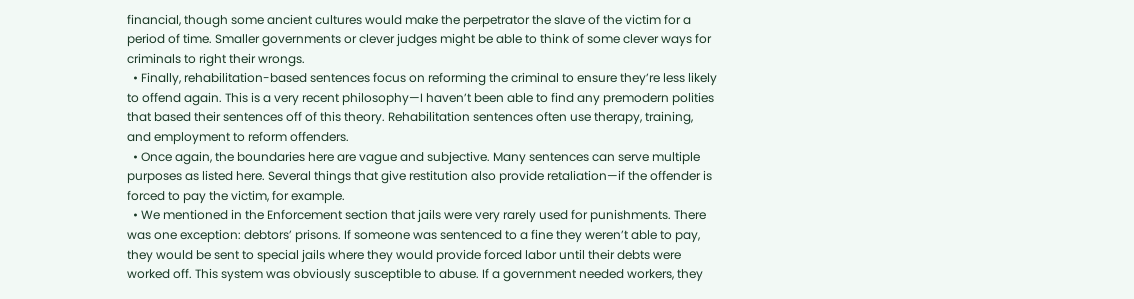financial, though some ancient cultures would make the perpetrator the slave of the victim for a period of time. Smaller governments or clever judges might be able to think of some clever ways for criminals to right their wrongs.
  • Finally, rehabilitation-based sentences focus on reforming the criminal to ensure they’re less likely to offend again. This is a very recent philosophy—I haven’t been able to find any premodern polities that based their sentences off of this theory. Rehabilitation sentences often use therapy, training, and employment to reform offenders.
  • Once again, the boundaries here are vague and subjective. Many sentences can serve multiple purposes as listed here. Several things that give restitution also provide retaliation—if the offender is forced to pay the victim, for example.
  • We mentioned in the Enforcement section that jails were very rarely used for punishments. There was one exception: debtors’ prisons. If someone was sentenced to a fine they weren’t able to pay, they would be sent to special jails where they would provide forced labor until their debts were worked off. This system was obviously susceptible to abuse. If a government needed workers, they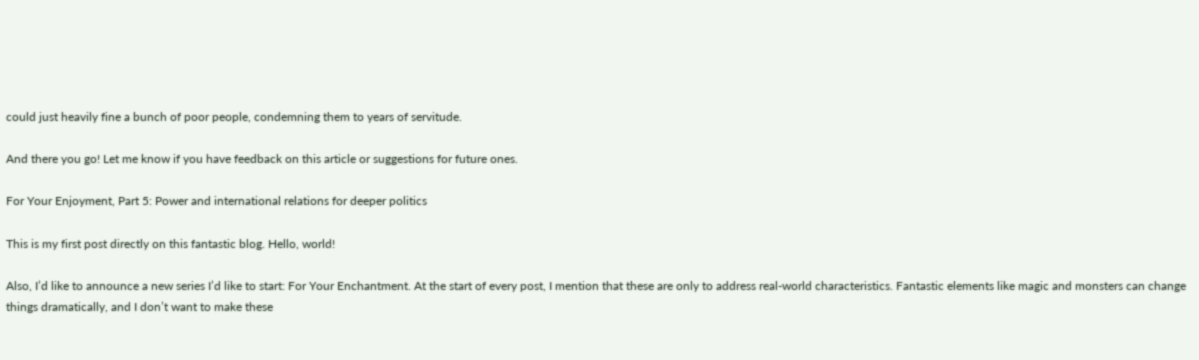could just heavily fine a bunch of poor people, condemning them to years of servitude.

And there you go! Let me know if you have feedback on this article or suggestions for future ones.

For Your Enjoyment, Part 5: Power and international relations for deeper politics

This is my first post directly on this fantastic blog. Hello, world!

Also, I’d like to announce a new series I’d like to start: For Your Enchantment. At the start of every post, I mention that these are only to address real-world characteristics. Fantastic elements like magic and monsters can change things dramatically, and I don’t want to make these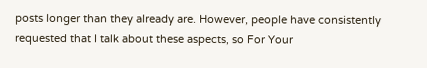posts longer than they already are. However, people have consistently requested that I talk about these aspects, so For Your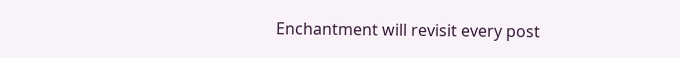Enchantment will revisit every post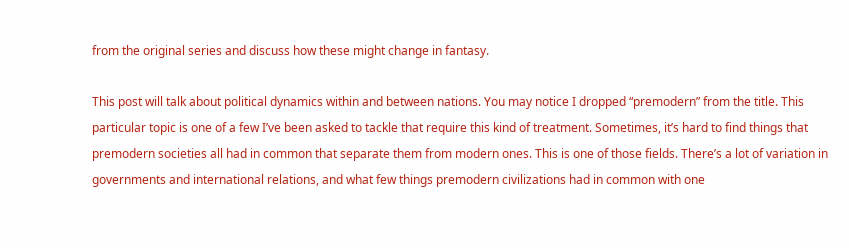from the original series and discuss how these might change in fantasy.

This post will talk about political dynamics within and between nations. You may notice I dropped “premodern” from the title. This particular topic is one of a few I’ve been asked to tackle that require this kind of treatment. Sometimes, it’s hard to find things that premodern societies all had in common that separate them from modern ones. This is one of those fields. There’s a lot of variation in governments and international relations, and what few things premodern civilizations had in common with one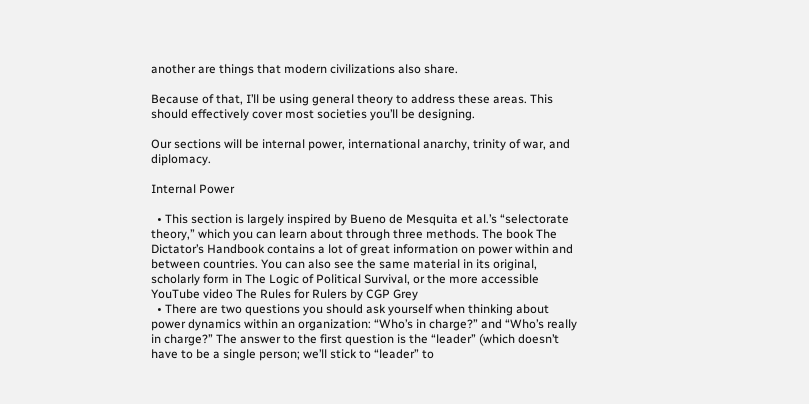another are things that modern civilizations also share.

Because of that, I’ll be using general theory to address these areas. This should effectively cover most societies you’ll be designing.

Our sections will be internal power, international anarchy, trinity of war, and diplomacy.

Internal Power

  • This section is largely inspired by Bueno de Mesquita et al.’s “selectorate theory,” which you can learn about through three methods. The book The Dictator’s Handbook contains a lot of great information on power within and between countries. You can also see the same material in its original, scholarly form in The Logic of Political Survival, or the more accessible YouTube video The Rules for Rulers by CGP Grey
  • There are two questions you should ask yourself when thinking about power dynamics within an organization: “Who’s in charge?” and “Who’s really in charge?” The answer to the first question is the “leader” (which doesn’t have to be a single person; we’ll stick to “leader” to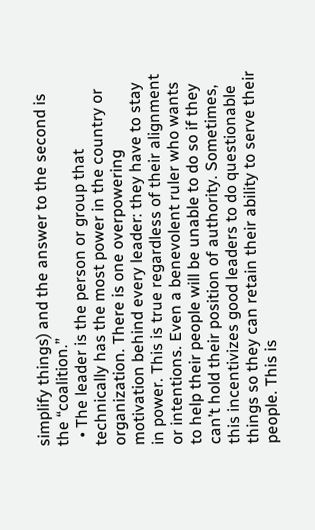simplify things) and the answer to the second is the “coalition.”
  • The leader is the person or group that technically has the most power in the country or organization. There is one overpowering motivation behind every leader: they have to stay in power. This is true regardless of their alignment or intentions. Even a benevolent ruler who wants to help their people will be unable to do so if they can’t hold their position of authority. Sometimes, this incentivizes good leaders to do questionable things so they can retain their ability to serve their people. This is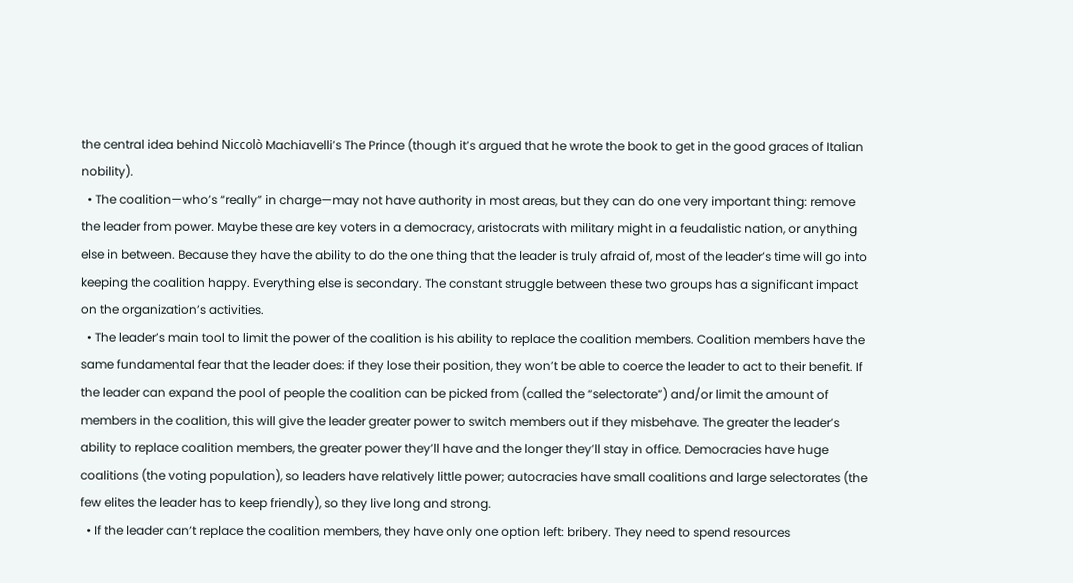the central idea behind Niccolò Machiavelli’s The Prince (though it’s argued that he wrote the book to get in the good graces of Italian nobility).
  • The coalition—who’s “really” in charge—may not have authority in most areas, but they can do one very important thing: remove the leader from power. Maybe these are key voters in a democracy, aristocrats with military might in a feudalistic nation, or anything else in between. Because they have the ability to do the one thing that the leader is truly afraid of, most of the leader’s time will go into keeping the coalition happy. Everything else is secondary. The constant struggle between these two groups has a significant impact on the organization’s activities.
  • The leader’s main tool to limit the power of the coalition is his ability to replace the coalition members. Coalition members have the same fundamental fear that the leader does: if they lose their position, they won’t be able to coerce the leader to act to their benefit. If the leader can expand the pool of people the coalition can be picked from (called the “selectorate”) and/or limit the amount of members in the coalition, this will give the leader greater power to switch members out if they misbehave. The greater the leader’s ability to replace coalition members, the greater power they’ll have and the longer they’ll stay in office. Democracies have huge coalitions (the voting population), so leaders have relatively little power; autocracies have small coalitions and large selectorates (the few elites the leader has to keep friendly), so they live long and strong.
  • If the leader can’t replace the coalition members, they have only one option left: bribery. They need to spend resources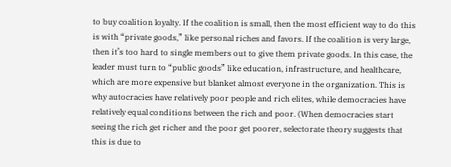to buy coalition loyalty. If the coalition is small, then the most efficient way to do this is with “private goods,” like personal riches and favors. If the coalition is very large, then it’s too hard to single members out to give them private goods. In this case, the leader must turn to “public goods” like education, infrastructure, and healthcare, which are more expensive but blanket almost everyone in the organization. This is why autocracies have relatively poor people and rich elites, while democracies have relatively equal conditions between the rich and poor. (When democracies start seeing the rich get richer and the poor get poorer, selectorate theory suggests that this is due to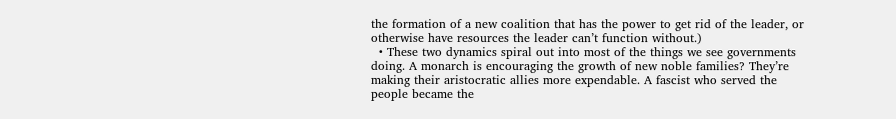the formation of a new coalition that has the power to get rid of the leader, or otherwise have resources the leader can’t function without.)
  • These two dynamics spiral out into most of the things we see governments doing. A monarch is encouraging the growth of new noble families? They’re making their aristocratic allies more expendable. A fascist who served the people became the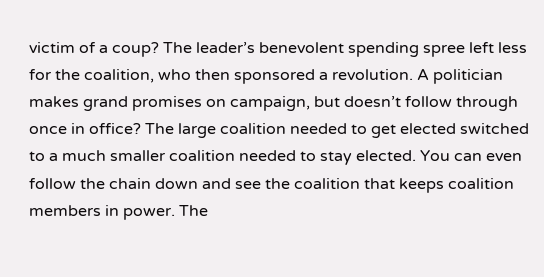victim of a coup? The leader’s benevolent spending spree left less for the coalition, who then sponsored a revolution. A politician makes grand promises on campaign, but doesn’t follow through once in office? The large coalition needed to get elected switched to a much smaller coalition needed to stay elected. You can even follow the chain down and see the coalition that keeps coalition members in power. The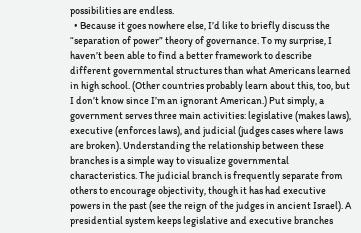possibilities are endless.
  • Because it goes nowhere else, I’d like to briefly discuss the “separation of power” theory of governance. To my surprise, I haven’t been able to find a better framework to describe different governmental structures than what Americans learned in high school. (Other countries probably learn about this, too, but I don’t know since I’m an ignorant American.) Put simply, a government serves three main activities: legislative (makes laws), executive (enforces laws), and judicial (judges cases where laws are broken). Understanding the relationship between these branches is a simple way to visualize governmental characteristics. The judicial branch is frequently separate from others to encourage objectivity, though it has had executive powers in the past (see the reign of the judges in ancient Israel). A presidential system keeps legislative and executive branches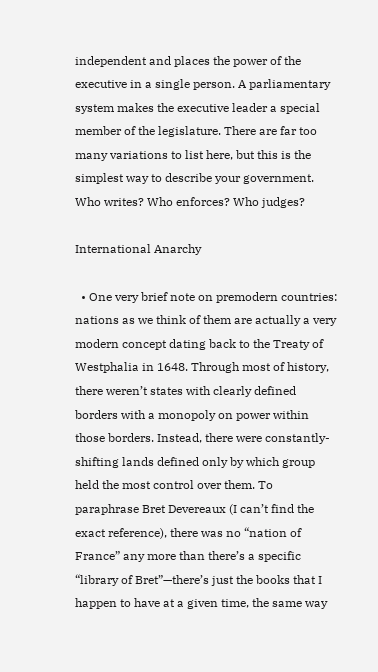independent and places the power of the executive in a single person. A parliamentary system makes the executive leader a special member of the legislature. There are far too many variations to list here, but this is the simplest way to describe your government. Who writes? Who enforces? Who judges?

International Anarchy

  • One very brief note on premodern countries: nations as we think of them are actually a very modern concept dating back to the Treaty of Westphalia in 1648. Through most of history, there weren’t states with clearly defined borders with a monopoly on power within those borders. Instead, there were constantly-shifting lands defined only by which group held the most control over them. To paraphrase Bret Devereaux (I can’t find the exact reference), there was no “nation of France” any more than there’s a specific “library of Bret”—there’s just the books that I happen to have at a given time, the same way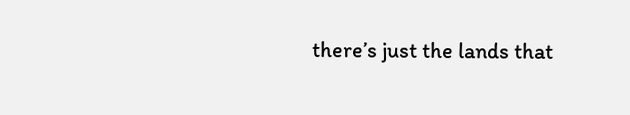there’s just the lands that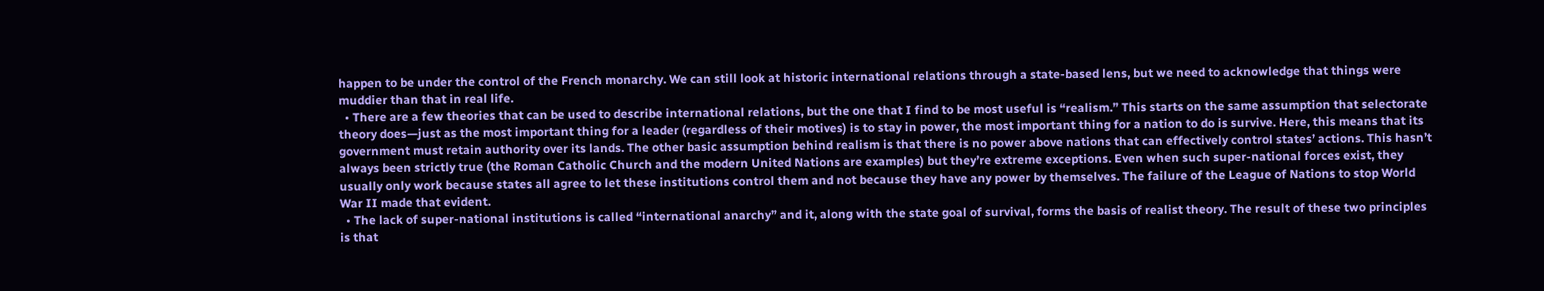happen to be under the control of the French monarchy. We can still look at historic international relations through a state-based lens, but we need to acknowledge that things were muddier than that in real life.
  • There are a few theories that can be used to describe international relations, but the one that I find to be most useful is “realism.” This starts on the same assumption that selectorate theory does—just as the most important thing for a leader (regardless of their motives) is to stay in power, the most important thing for a nation to do is survive. Here, this means that its government must retain authority over its lands. The other basic assumption behind realism is that there is no power above nations that can effectively control states’ actions. This hasn’t always been strictly true (the Roman Catholic Church and the modern United Nations are examples) but they’re extreme exceptions. Even when such super-national forces exist, they usually only work because states all agree to let these institutions control them and not because they have any power by themselves. The failure of the League of Nations to stop World War II made that evident.
  • The lack of super-national institutions is called “international anarchy” and it, along with the state goal of survival, forms the basis of realist theory. The result of these two principles is that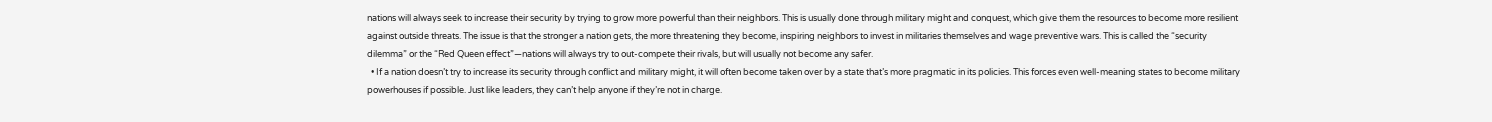nations will always seek to increase their security by trying to grow more powerful than their neighbors. This is usually done through military might and conquest, which give them the resources to become more resilient against outside threats. The issue is that the stronger a nation gets, the more threatening they become, inspiring neighbors to invest in militaries themselves and wage preventive wars. This is called the “security dilemma” or the “Red Queen effect”—nations will always try to out-compete their rivals, but will usually not become any safer.
  • If a nation doesn’t try to increase its security through conflict and military might, it will often become taken over by a state that’s more pragmatic in its policies. This forces even well-meaning states to become military powerhouses if possible. Just like leaders, they can’t help anyone if they’re not in charge.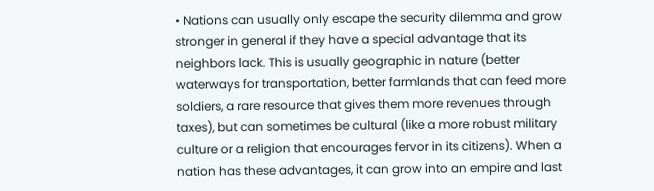• Nations can usually only escape the security dilemma and grow stronger in general if they have a special advantage that its neighbors lack. This is usually geographic in nature (better waterways for transportation, better farmlands that can feed more soldiers, a rare resource that gives them more revenues through taxes), but can sometimes be cultural (like a more robust military culture or a religion that encourages fervor in its citizens). When a nation has these advantages, it can grow into an empire and last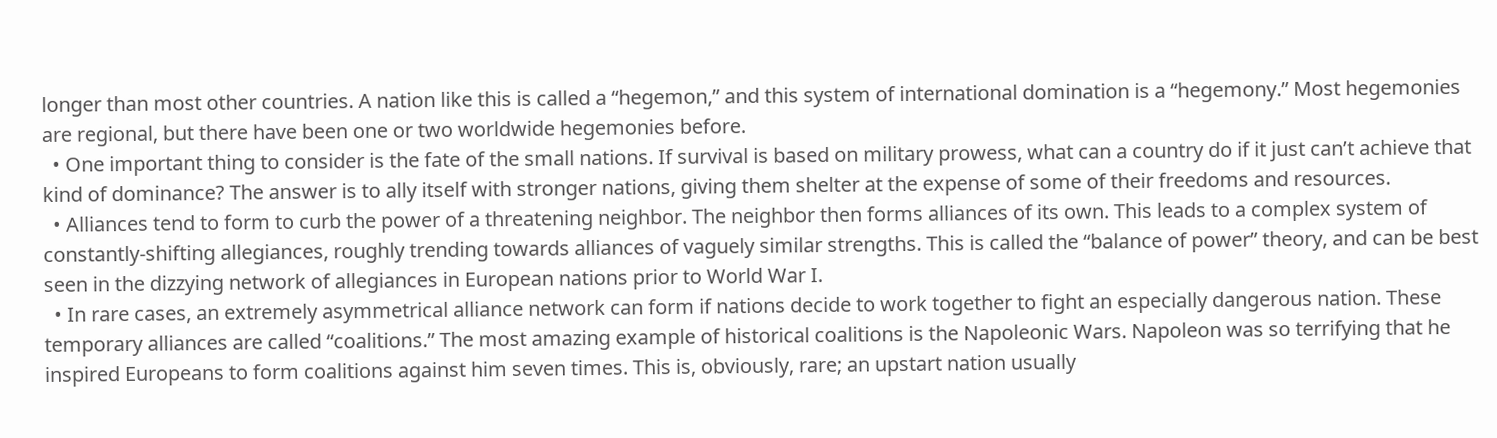longer than most other countries. A nation like this is called a “hegemon,” and this system of international domination is a “hegemony.” Most hegemonies are regional, but there have been one or two worldwide hegemonies before.
  • One important thing to consider is the fate of the small nations. If survival is based on military prowess, what can a country do if it just can’t achieve that kind of dominance? The answer is to ally itself with stronger nations, giving them shelter at the expense of some of their freedoms and resources.
  • Alliances tend to form to curb the power of a threatening neighbor. The neighbor then forms alliances of its own. This leads to a complex system of constantly-shifting allegiances, roughly trending towards alliances of vaguely similar strengths. This is called the “balance of power” theory, and can be best seen in the dizzying network of allegiances in European nations prior to World War I.
  • In rare cases, an extremely asymmetrical alliance network can form if nations decide to work together to fight an especially dangerous nation. These temporary alliances are called “coalitions.” The most amazing example of historical coalitions is the Napoleonic Wars. Napoleon was so terrifying that he inspired Europeans to form coalitions against him seven times. This is, obviously, rare; an upstart nation usually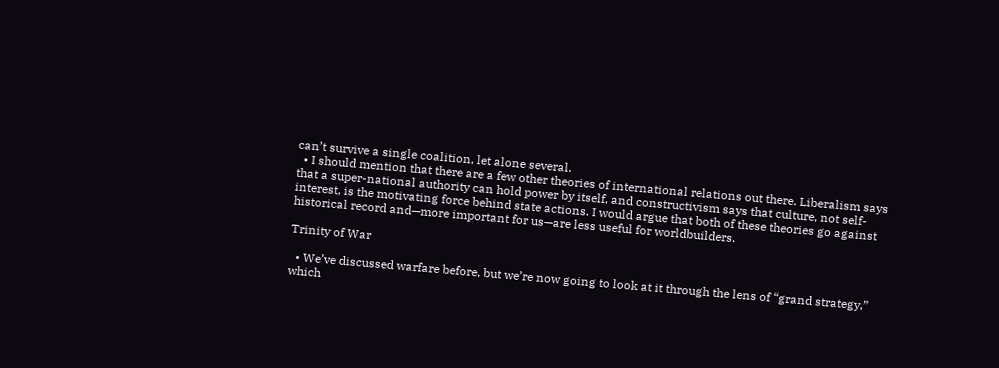can’t survive a single coalition, let alone several.
  • I should mention that there are a few other theories of international relations out there. Liberalism says that a super-national authority can hold power by itself, and constructivism says that culture, not self-interest, is the motivating force behind state actions. I would argue that both of these theories go against historical record and—more important for us—are less useful for worldbuilders.

Trinity of War

  • We’ve discussed warfare before, but we’re now going to look at it through the lens of “grand strategy,” which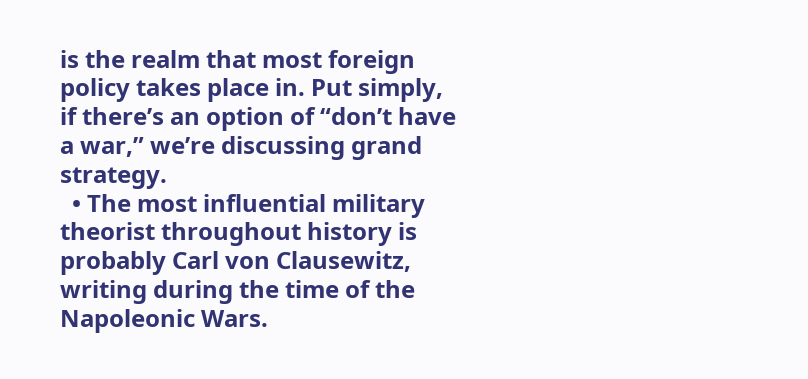is the realm that most foreign policy takes place in. Put simply, if there’s an option of “don’t have a war,” we’re discussing grand strategy.
  • The most influential military theorist throughout history is probably Carl von Clausewitz, writing during the time of the Napoleonic Wars.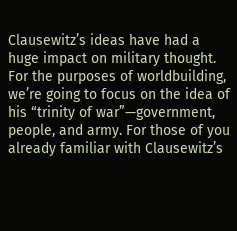Clausewitz’s ideas have had a huge impact on military thought. For the purposes of worldbuilding, we’re going to focus on the idea of his “trinity of war”—government, people, and army. For those of you already familiar with Clausewitz’s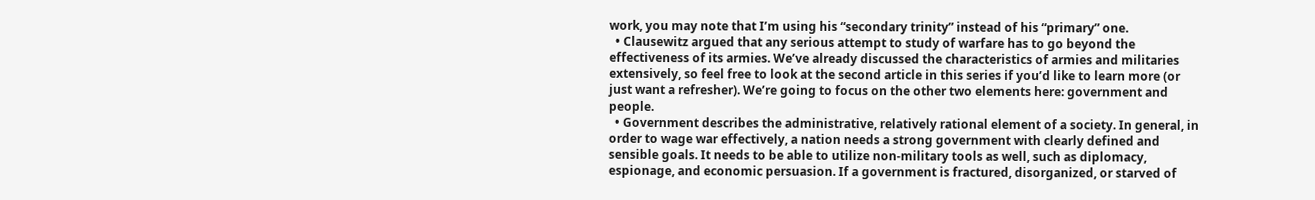work, you may note that I’m using his “secondary trinity” instead of his “primary” one.
  • Clausewitz argued that any serious attempt to study of warfare has to go beyond the effectiveness of its armies. We’ve already discussed the characteristics of armies and militaries extensively, so feel free to look at the second article in this series if you’d like to learn more (or just want a refresher). We’re going to focus on the other two elements here: government and people.
  • Government describes the administrative, relatively rational element of a society. In general, in order to wage war effectively, a nation needs a strong government with clearly defined and sensible goals. It needs to be able to utilize non-military tools as well, such as diplomacy, espionage, and economic persuasion. If a government is fractured, disorganized, or starved of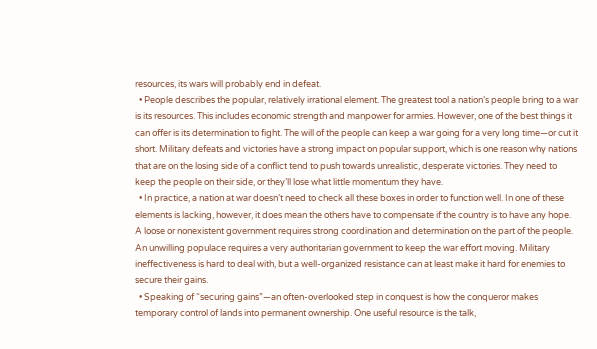resources, its wars will probably end in defeat.
  • People describes the popular, relatively irrational element. The greatest tool a nation’s people bring to a war is its resources. This includes economic strength and manpower for armies. However, one of the best things it can offer is its determination to fight. The will of the people can keep a war going for a very long time—or cut it short. Military defeats and victories have a strong impact on popular support, which is one reason why nations that are on the losing side of a conflict tend to push towards unrealistic, desperate victories. They need to keep the people on their side, or they’ll lose what little momentum they have.
  • In practice, a nation at war doesn’t need to check all these boxes in order to function well. In one of these elements is lacking, however, it does mean the others have to compensate if the country is to have any hope. A loose or nonexistent government requires strong coordination and determination on the part of the people. An unwilling populace requires a very authoritarian government to keep the war effort moving. Military ineffectiveness is hard to deal with, but a well-organized resistance can at least make it hard for enemies to secure their gains.
  • Speaking of “securing gains”—an often-overlooked step in conquest is how the conqueror makes temporary control of lands into permanent ownership. One useful resource is the talk,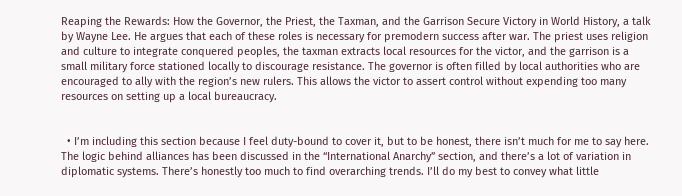Reaping the Rewards: How the Governor, the Priest, the Taxman, and the Garrison Secure Victory in World History, a talk by Wayne Lee. He argues that each of these roles is necessary for premodern success after war. The priest uses religion and culture to integrate conquered peoples, the taxman extracts local resources for the victor, and the garrison is a small military force stationed locally to discourage resistance. The governor is often filled by local authorities who are encouraged to ally with the region’s new rulers. This allows the victor to assert control without expending too many resources on setting up a local bureaucracy.


  • I’m including this section because I feel duty-bound to cover it, but to be honest, there isn’t much for me to say here. The logic behind alliances has been discussed in the “International Anarchy” section, and there’s a lot of variation in diplomatic systems. There’s honestly too much to find overarching trends. I’ll do my best to convey what little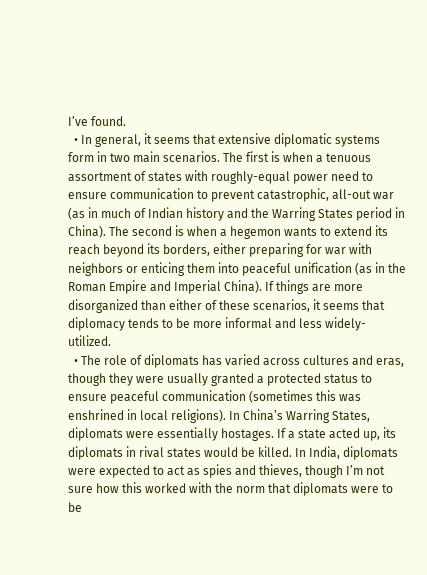I’ve found.
  • In general, it seems that extensive diplomatic systems form in two main scenarios. The first is when a tenuous assortment of states with roughly-equal power need to ensure communication to prevent catastrophic, all-out war (as in much of Indian history and the Warring States period in China). The second is when a hegemon wants to extend its reach beyond its borders, either preparing for war with neighbors or enticing them into peaceful unification (as in the Roman Empire and Imperial China). If things are more disorganized than either of these scenarios, it seems that diplomacy tends to be more informal and less widely-utilized.
  • The role of diplomats has varied across cultures and eras, though they were usually granted a protected status to ensure peaceful communication (sometimes this was enshrined in local religions). In China’s Warring States, diplomats were essentially hostages. If a state acted up, its diplomats in rival states would be killed. In India, diplomats were expected to act as spies and thieves, though I’m not sure how this worked with the norm that diplomats were to be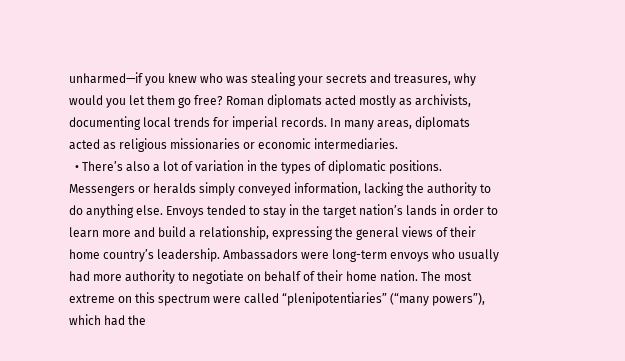unharmed—if you knew who was stealing your secrets and treasures, why would you let them go free? Roman diplomats acted mostly as archivists, documenting local trends for imperial records. In many areas, diplomats acted as religious missionaries or economic intermediaries.
  • There’s also a lot of variation in the types of diplomatic positions. Messengers or heralds simply conveyed information, lacking the authority to do anything else. Envoys tended to stay in the target nation’s lands in order to learn more and build a relationship, expressing the general views of their home country’s leadership. Ambassadors were long-term envoys who usually had more authority to negotiate on behalf of their home nation. The most extreme on this spectrum were called “plenipotentiaries” (“many powers”), which had the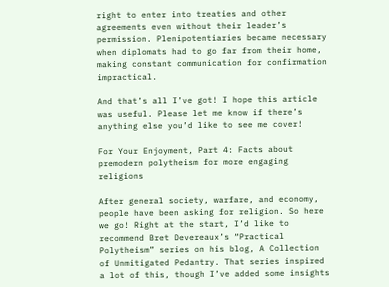right to enter into treaties and other agreements even without their leader’s permission. Plenipotentiaries became necessary when diplomats had to go far from their home, making constant communication for confirmation impractical.

And that’s all I’ve got! I hope this article was useful. Please let me know if there’s anything else you’d like to see me cover!

For Your Enjoyment, Part 4: Facts about premodern polytheism for more engaging religions

After general society, warfare, and economy, people have been asking for religion. So here we go! Right at the start, I’d like to recommend Bret Devereaux’s “Practical Polytheism” series on his blog, A Collection of Unmitigated Pedantry. That series inspired a lot of this, though I’ve added some insights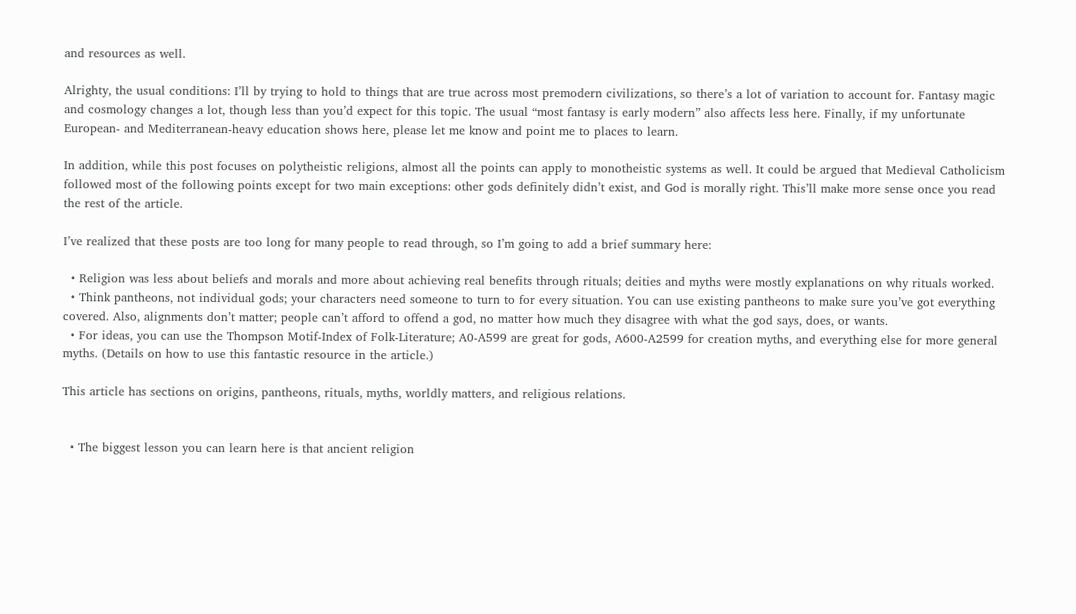and resources as well.

Alrighty, the usual conditions: I’ll by trying to hold to things that are true across most premodern civilizations, so there’s a lot of variation to account for. Fantasy magic and cosmology changes a lot, though less than you’d expect for this topic. The usual “most fantasy is early modern” also affects less here. Finally, if my unfortunate European- and Mediterranean-heavy education shows here, please let me know and point me to places to learn.

In addition, while this post focuses on polytheistic religions, almost all the points can apply to monotheistic systems as well. It could be argued that Medieval Catholicism followed most of the following points except for two main exceptions: other gods definitely didn’t exist, and God is morally right. This’ll make more sense once you read the rest of the article.

I’ve realized that these posts are too long for many people to read through, so I’m going to add a brief summary here:

  • Religion was less about beliefs and morals and more about achieving real benefits through rituals; deities and myths were mostly explanations on why rituals worked.
  • Think pantheons, not individual gods; your characters need someone to turn to for every situation. You can use existing pantheons to make sure you’ve got everything covered. Also, alignments don’t matter; people can’t afford to offend a god, no matter how much they disagree with what the god says, does, or wants.
  • For ideas, you can use the Thompson Motif-Index of Folk-Literature; A0-A599 are great for gods, A600-A2599 for creation myths, and everything else for more general myths. (Details on how to use this fantastic resource in the article.)

This article has sections on origins, pantheons, rituals, myths, worldly matters, and religious relations.


  • The biggest lesson you can learn here is that ancient religion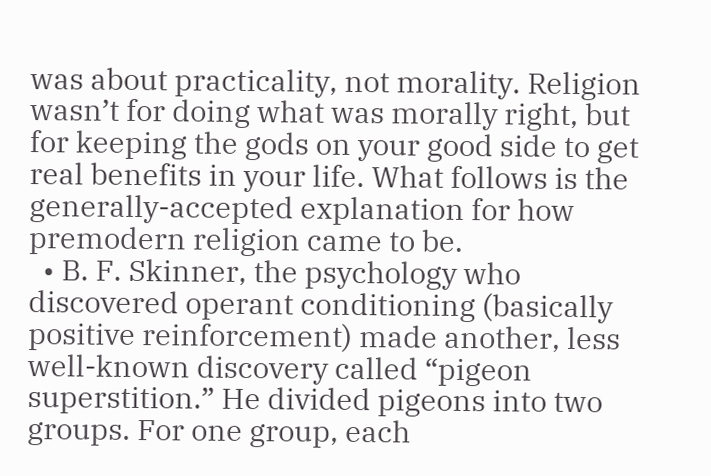was about practicality, not morality. Religion wasn’t for doing what was morally right, but for keeping the gods on your good side to get real benefits in your life. What follows is the generally-accepted explanation for how premodern religion came to be.
  • B. F. Skinner, the psychology who discovered operant conditioning (basically positive reinforcement) made another, less well-known discovery called “pigeon superstition.” He divided pigeons into two groups. For one group, each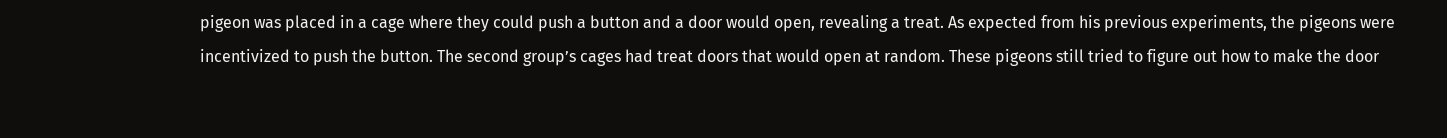pigeon was placed in a cage where they could push a button and a door would open, revealing a treat. As expected from his previous experiments, the pigeons were incentivized to push the button. The second group’s cages had treat doors that would open at random. These pigeons still tried to figure out how to make the door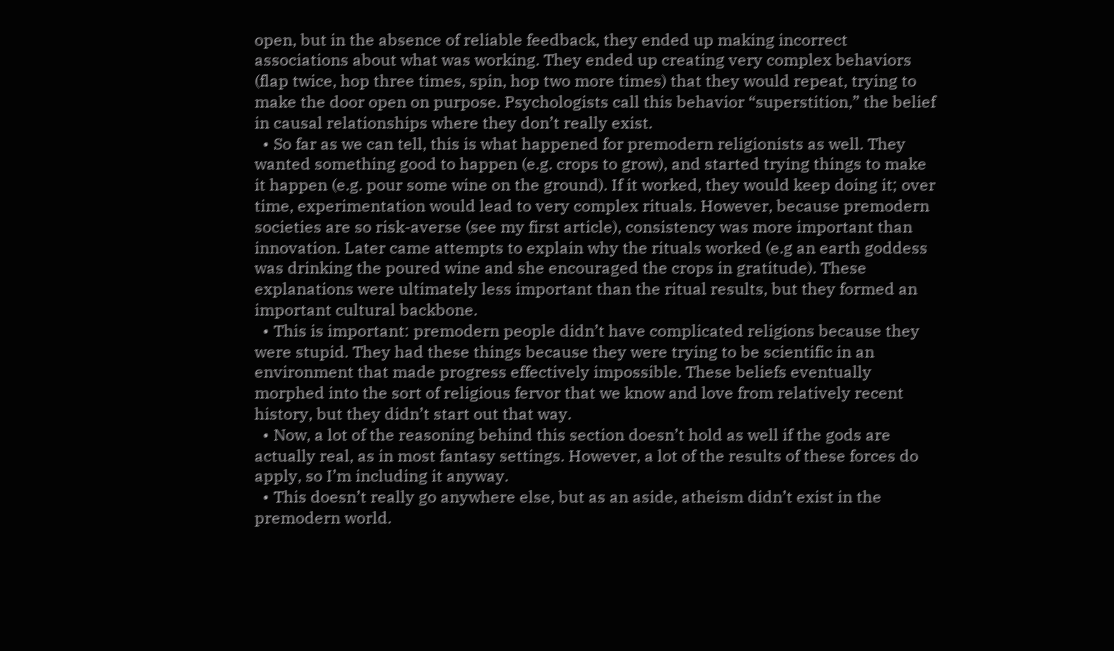open, but in the absence of reliable feedback, they ended up making incorrect associations about what was working. They ended up creating very complex behaviors (flap twice, hop three times, spin, hop two more times) that they would repeat, trying to make the door open on purpose. Psychologists call this behavior “superstition,” the belief in causal relationships where they don’t really exist.
  • So far as we can tell, this is what happened for premodern religionists as well. They wanted something good to happen (e.g. crops to grow), and started trying things to make it happen (e.g. pour some wine on the ground). If it worked, they would keep doing it; over time, experimentation would lead to very complex rituals. However, because premodern societies are so risk-averse (see my first article), consistency was more important than innovation. Later came attempts to explain why the rituals worked (e.g an earth goddess was drinking the poured wine and she encouraged the crops in gratitude). These explanations were ultimately less important than the ritual results, but they formed an important cultural backbone.
  • This is important: premodern people didn’t have complicated religions because they were stupid. They had these things because they were trying to be scientific in an environment that made progress effectively impossible. These beliefs eventually morphed into the sort of religious fervor that we know and love from relatively recent history, but they didn’t start out that way.
  • Now, a lot of the reasoning behind this section doesn’t hold as well if the gods are actually real, as in most fantasy settings. However, a lot of the results of these forces do apply, so I’m including it anyway.
  • This doesn’t really go anywhere else, but as an aside, atheism didn’t exist in the premodern world.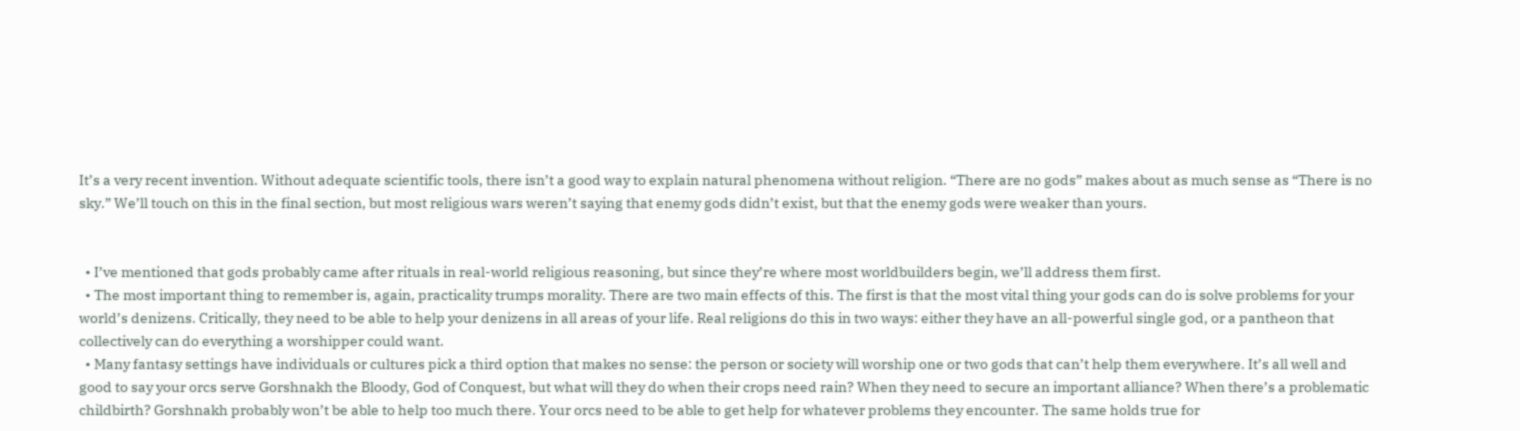It’s a very recent invention. Without adequate scientific tools, there isn’t a good way to explain natural phenomena without religion. “There are no gods” makes about as much sense as “There is no sky.” We’ll touch on this in the final section, but most religious wars weren’t saying that enemy gods didn’t exist, but that the enemy gods were weaker than yours.


  • I’ve mentioned that gods probably came after rituals in real-world religious reasoning, but since they’re where most worldbuilders begin, we’ll address them first.
  • The most important thing to remember is, again, practicality trumps morality. There are two main effects of this. The first is that the most vital thing your gods can do is solve problems for your world’s denizens. Critically, they need to be able to help your denizens in all areas of your life. Real religions do this in two ways: either they have an all-powerful single god, or a pantheon that collectively can do everything a worshipper could want.
  • Many fantasy settings have individuals or cultures pick a third option that makes no sense: the person or society will worship one or two gods that can’t help them everywhere. It’s all well and good to say your orcs serve Gorshnakh the Bloody, God of Conquest, but what will they do when their crops need rain? When they need to secure an important alliance? When there’s a problematic childbirth? Gorshnakh probably won’t be able to help too much there. Your orcs need to be able to get help for whatever problems they encounter. The same holds true for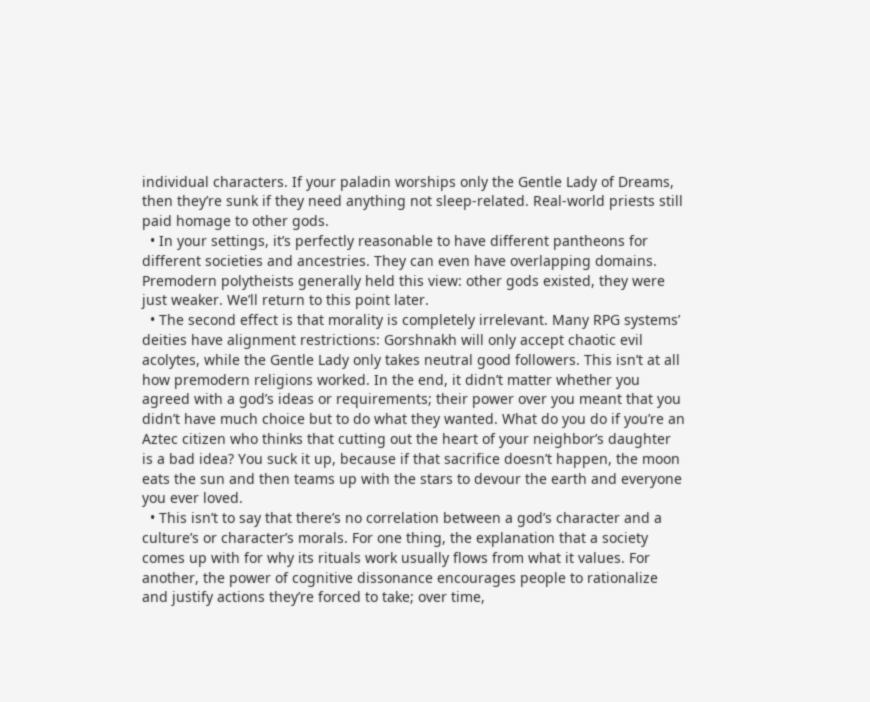individual characters. If your paladin worships only the Gentle Lady of Dreams, then they’re sunk if they need anything not sleep-related. Real-world priests still paid homage to other gods.
  • In your settings, it’s perfectly reasonable to have different pantheons for different societies and ancestries. They can even have overlapping domains. Premodern polytheists generally held this view: other gods existed, they were just weaker. We’ll return to this point later.
  • The second effect is that morality is completely irrelevant. Many RPG systems’ deities have alignment restrictions: Gorshnakh will only accept chaotic evil acolytes, while the Gentle Lady only takes neutral good followers. This isn’t at all how premodern religions worked. In the end, it didn’t matter whether you agreed with a god’s ideas or requirements; their power over you meant that you didn’t have much choice but to do what they wanted. What do you do if you’re an Aztec citizen who thinks that cutting out the heart of your neighbor’s daughter is a bad idea? You suck it up, because if that sacrifice doesn’t happen, the moon eats the sun and then teams up with the stars to devour the earth and everyone you ever loved.
  • This isn’t to say that there’s no correlation between a god’s character and a culture’s or character’s morals. For one thing, the explanation that a society comes up with for why its rituals work usually flows from what it values. For another, the power of cognitive dissonance encourages people to rationalize and justify actions they’re forced to take; over time,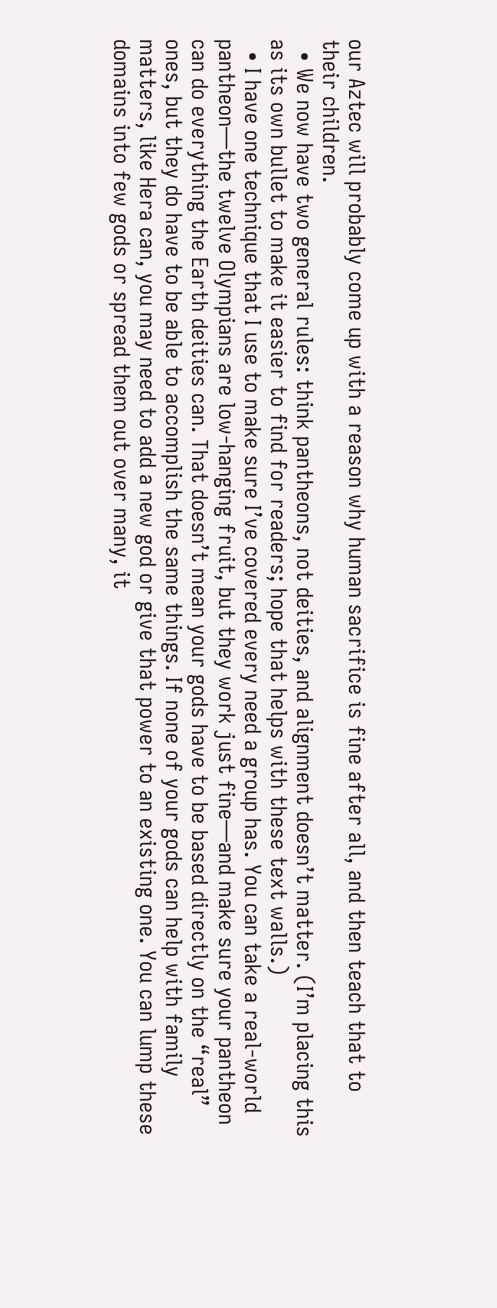our Aztec will probably come up with a reason why human sacrifice is fine after all, and then teach that to their children.
  • We now have two general rules: think pantheons, not deities, and alignment doesn’t matter. (I’m placing this as its own bullet to make it easier to find for readers; hope that helps with these text walls.)
  • I have one technique that I use to make sure I’ve covered every need a group has. You can take a real-world pantheon—the twelve Olympians are low-hanging fruit, but they work just fine—and make sure your pantheon can do everything the Earth deities can. That doesn’t mean your gods have to be based directly on the “real” ones, but they do have to be able to accomplish the same things. If none of your gods can help with family matters, like Hera can, you may need to add a new god or give that power to an existing one. You can lump these domains into few gods or spread them out over many, it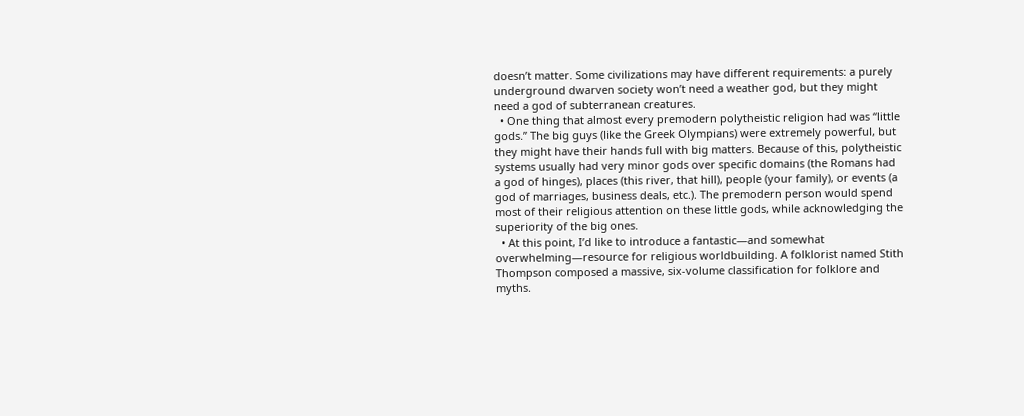doesn’t matter. Some civilizations may have different requirements: a purely underground dwarven society won’t need a weather god, but they might need a god of subterranean creatures.
  • One thing that almost every premodern polytheistic religion had was “little gods.” The big guys (like the Greek Olympians) were extremely powerful, but they might have their hands full with big matters. Because of this, polytheistic systems usually had very minor gods over specific domains (the Romans had a god of hinges), places (this river, that hill), people (your family), or events (a god of marriages, business deals, etc.). The premodern person would spend most of their religious attention on these little gods, while acknowledging the superiority of the big ones.
  • At this point, I’d like to introduce a fantastic—and somewhat overwhelming—resource for religious worldbuilding. A folklorist named Stith Thompson composed a massive, six-volume classification for folklore and myths.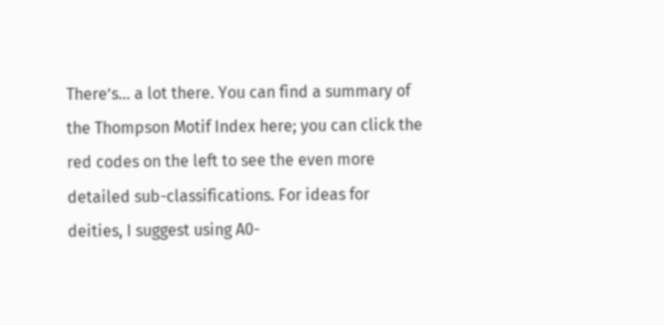There’s… a lot there. You can find a summary of the Thompson Motif Index here; you can click the red codes on the left to see the even more detailed sub-classifications. For ideas for deities, I suggest using A0-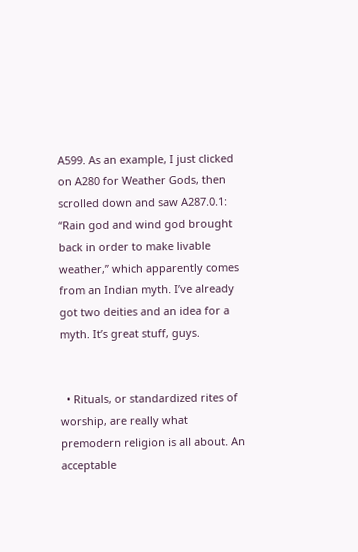A599. As an example, I just clicked on A280 for Weather Gods, then scrolled down and saw A287.0.1: “Rain god and wind god brought back in order to make livable weather,” which apparently comes from an Indian myth. I’ve already got two deities and an idea for a myth. It’s great stuff, guys.


  • Rituals, or standardized rites of worship, are really what premodern religion is all about. An acceptable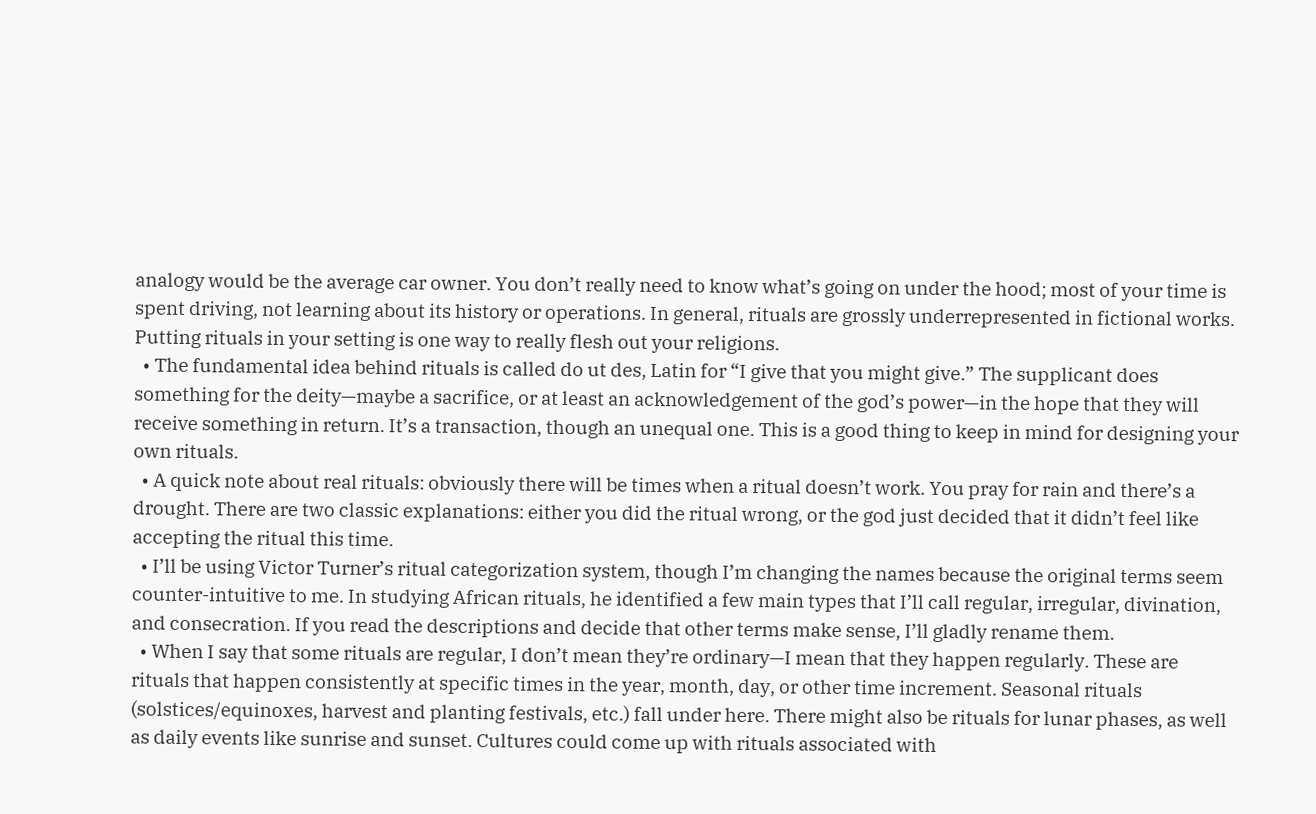analogy would be the average car owner. You don’t really need to know what’s going on under the hood; most of your time is spent driving, not learning about its history or operations. In general, rituals are grossly underrepresented in fictional works. Putting rituals in your setting is one way to really flesh out your religions.
  • The fundamental idea behind rituals is called do ut des, Latin for “I give that you might give.” The supplicant does something for the deity—maybe a sacrifice, or at least an acknowledgement of the god’s power—in the hope that they will receive something in return. It’s a transaction, though an unequal one. This is a good thing to keep in mind for designing your own rituals.
  • A quick note about real rituals: obviously there will be times when a ritual doesn’t work. You pray for rain and there’s a drought. There are two classic explanations: either you did the ritual wrong, or the god just decided that it didn’t feel like accepting the ritual this time.
  • I’ll be using Victor Turner’s ritual categorization system, though I’m changing the names because the original terms seem counter-intuitive to me. In studying African rituals, he identified a few main types that I’ll call regular, irregular, divination, and consecration. If you read the descriptions and decide that other terms make sense, I’ll gladly rename them.
  • When I say that some rituals are regular, I don’t mean they’re ordinary—I mean that they happen regularly. These are rituals that happen consistently at specific times in the year, month, day, or other time increment. Seasonal rituals (solstices/equinoxes, harvest and planting festivals, etc.) fall under here. There might also be rituals for lunar phases, as well as daily events like sunrise and sunset. Cultures could come up with rituals associated with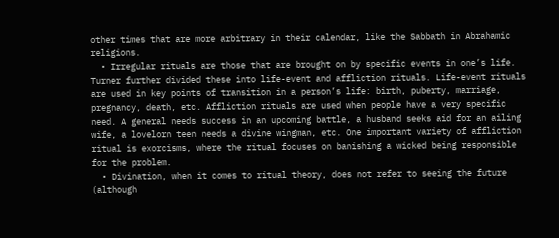other times that are more arbitrary in their calendar, like the Sabbath in Abrahamic religions.
  • Irregular rituals are those that are brought on by specific events in one’s life. Turner further divided these into life-event and affliction rituals. Life-event rituals are used in key points of transition in a person’s life: birth, puberty, marriage, pregnancy, death, etc. Affliction rituals are used when people have a very specific need. A general needs success in an upcoming battle, a husband seeks aid for an ailing wife, a lovelorn teen needs a divine wingman, etc. One important variety of affliction ritual is exorcisms, where the ritual focuses on banishing a wicked being responsible for the problem.
  • Divination, when it comes to ritual theory, does not refer to seeing the future (although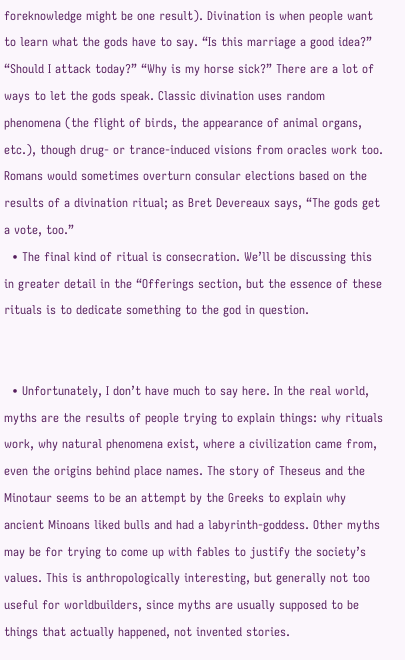foreknowledge might be one result). Divination is when people want to learn what the gods have to say. “Is this marriage a good idea?” “Should I attack today?” “Why is my horse sick?” There are a lot of ways to let the gods speak. Classic divination uses random phenomena (the flight of birds, the appearance of animal organs, etc.), though drug- or trance-induced visions from oracles work too. Romans would sometimes overturn consular elections based on the results of a divination ritual; as Bret Devereaux says, “The gods get a vote, too.”
  • The final kind of ritual is consecration. We’ll be discussing this in greater detail in the “Offerings section, but the essence of these rituals is to dedicate something to the god in question.


  • Unfortunately, I don’t have much to say here. In the real world, myths are the results of people trying to explain things: why rituals work, why natural phenomena exist, where a civilization came from, even the origins behind place names. The story of Theseus and the Minotaur seems to be an attempt by the Greeks to explain why ancient Minoans liked bulls and had a labyrinth-goddess. Other myths may be for trying to come up with fables to justify the society’s values. This is anthropologically interesting, but generally not too useful for worldbuilders, since myths are usually supposed to be things that actually happened, not invented stories.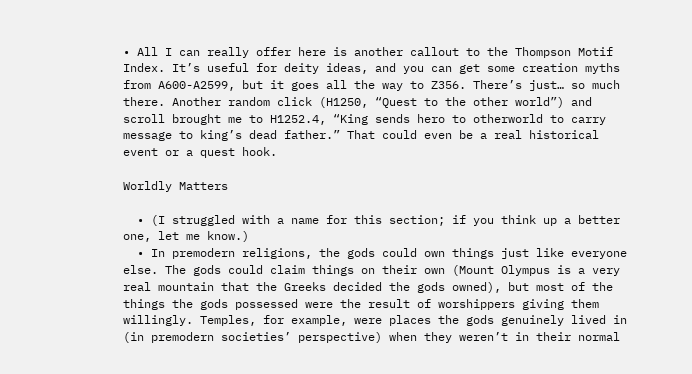• All I can really offer here is another callout to the Thompson Motif Index. It’s useful for deity ideas, and you can get some creation myths from A600-A2599, but it goes all the way to Z356. There’s just… so much there. Another random click (H1250, “Quest to the other world”) and scroll brought me to H1252.4, “King sends hero to otherworld to carry message to king’s dead father.” That could even be a real historical event or a quest hook.

Worldly Matters

  • (I struggled with a name for this section; if you think up a better one, let me know.)
  • In premodern religions, the gods could own things just like everyone else. The gods could claim things on their own (Mount Olympus is a very real mountain that the Greeks decided the gods owned), but most of the things the gods possessed were the result of worshippers giving them willingly. Temples, for example, were places the gods genuinely lived in (in premodern societies’ perspective) when they weren’t in their normal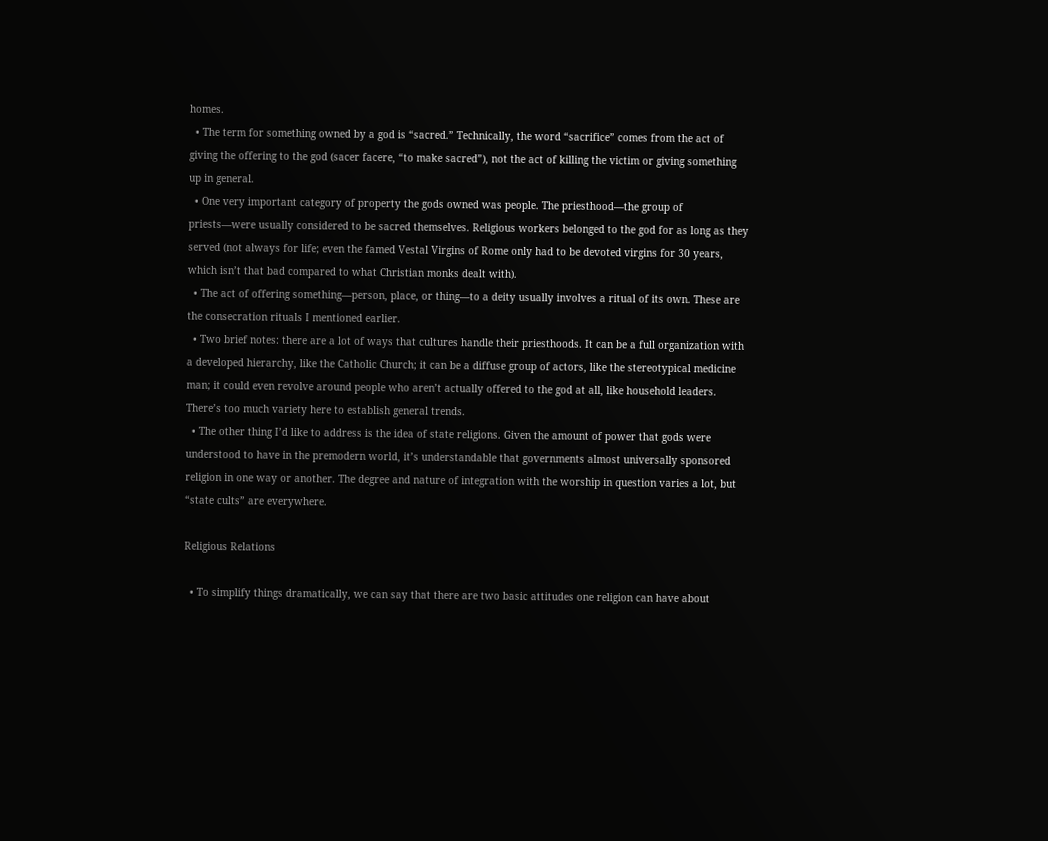homes.
  • The term for something owned by a god is “sacred.” Technically, the word “sacrifice” comes from the act of giving the offering to the god (sacer facere, “to make sacred”), not the act of killing the victim or giving something up in general.
  • One very important category of property the gods owned was people. The priesthood—the group of priests—were usually considered to be sacred themselves. Religious workers belonged to the god for as long as they served (not always for life; even the famed Vestal Virgins of Rome only had to be devoted virgins for 30 years, which isn’t that bad compared to what Christian monks dealt with).
  • The act of offering something—person, place, or thing—to a deity usually involves a ritual of its own. These are the consecration rituals I mentioned earlier.
  • Two brief notes: there are a lot of ways that cultures handle their priesthoods. It can be a full organization with a developed hierarchy, like the Catholic Church; it can be a diffuse group of actors, like the stereotypical medicine man; it could even revolve around people who aren’t actually offered to the god at all, like household leaders. There’s too much variety here to establish general trends.
  • The other thing I’d like to address is the idea of state religions. Given the amount of power that gods were understood to have in the premodern world, it’s understandable that governments almost universally sponsored religion in one way or another. The degree and nature of integration with the worship in question varies a lot, but “state cults” are everywhere.

Religious Relations

  • To simplify things dramatically, we can say that there are two basic attitudes one religion can have about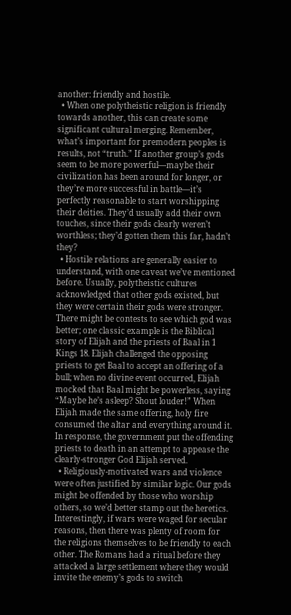another: friendly and hostile.
  • When one polytheistic religion is friendly towards another, this can create some significant cultural merging. Remember, what’s important for premodern peoples is results, not “truth.” If another group’s gods seem to be more powerful—maybe their civilization has been around for longer, or they’re more successful in battle—it’s perfectly reasonable to start worshipping their deities. They’d usually add their own touches, since their gods clearly weren’t worthless; they’d gotten them this far, hadn’t they?
  • Hostile relations are generally easier to understand, with one caveat we’ve mentioned before. Usually, polytheistic cultures acknowledged that other gods existed, but they were certain their gods were stronger. There might be contests to see which god was better; one classic example is the Biblical story of Elijah and the priests of Baal in 1 Kings 18. Elijah challenged the opposing priests to get Baal to accept an offering of a bull; when no divine event occurred, Elijah mocked that Baal might be powerless, saying “Maybe he’s asleep? Shout louder!” When Elijah made the same offering, holy fire consumed the altar and everything around it. In response, the government put the offending priests to death in an attempt to appease the clearly-stronger God Elijah served.
  • Religiously-motivated wars and violence were often justified by similar logic. Our gods might be offended by those who worship others, so we’d better stamp out the heretics. Interestingly, if wars were waged for secular reasons, then there was plenty of room for the religions themselves to be friendly to each other. The Romans had a ritual before they attacked a large settlement where they would invite the enemy’s gods to switch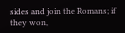sides and join the Romans; if they won,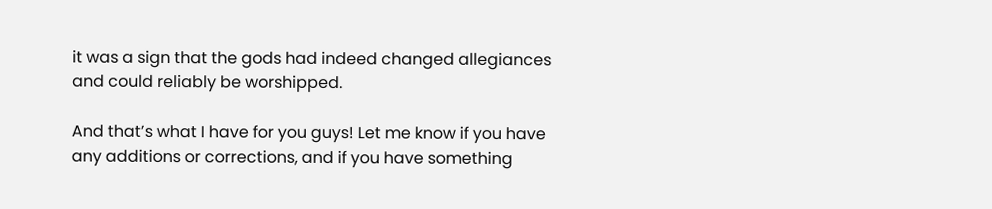it was a sign that the gods had indeed changed allegiances and could reliably be worshipped.

And that’s what I have for you guys! Let me know if you have any additions or corrections, and if you have something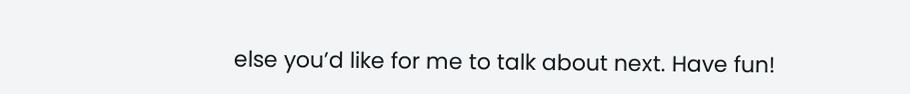else you’d like for me to talk about next. Have fun!